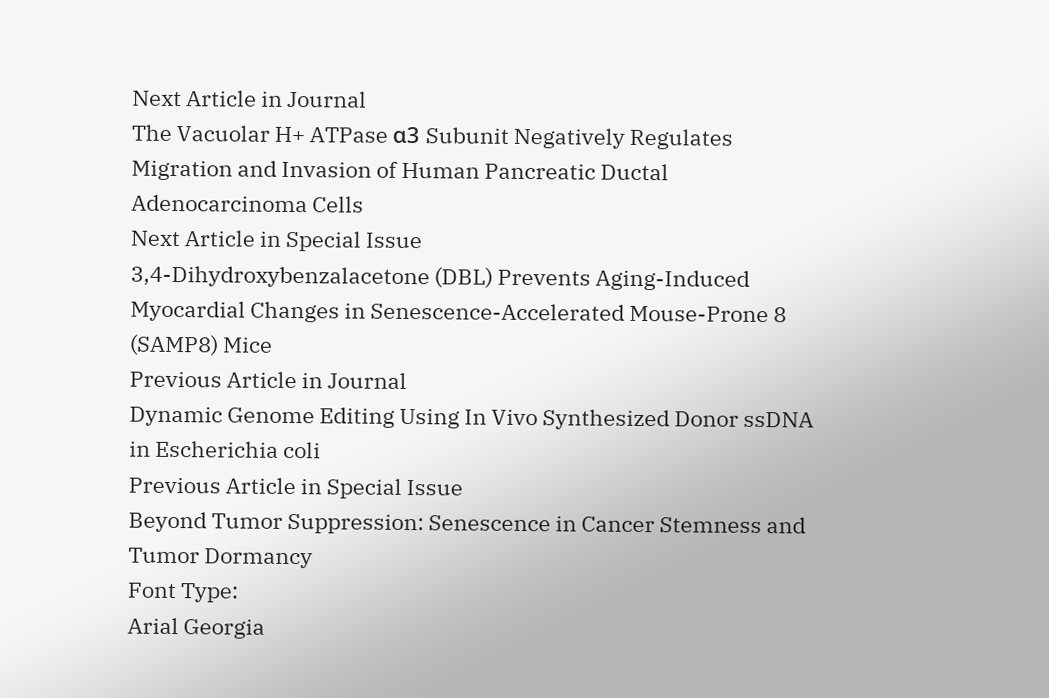Next Article in Journal
The Vacuolar H+ ATPase α3 Subunit Negatively Regulates Migration and Invasion of Human Pancreatic Ductal Adenocarcinoma Cells
Next Article in Special Issue
3,4-Dihydroxybenzalacetone (DBL) Prevents Aging-Induced Myocardial Changes in Senescence-Accelerated Mouse-Prone 8 (SAMP8) Mice
Previous Article in Journal
Dynamic Genome Editing Using In Vivo Synthesized Donor ssDNA in Escherichia coli
Previous Article in Special Issue
Beyond Tumor Suppression: Senescence in Cancer Stemness and Tumor Dormancy
Font Type:
Arial Georgia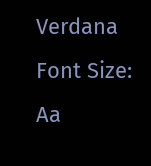Verdana
Font Size:
Aa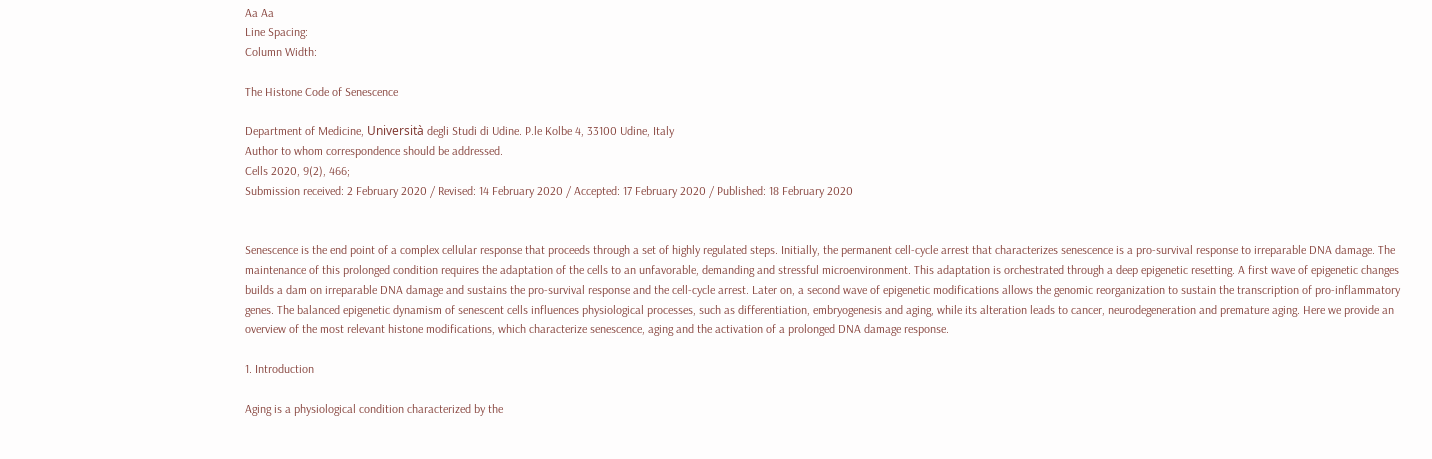Aa Aa
Line Spacing:
Column Width:

The Histone Code of Senescence

Department of Medicine, Università degli Studi di Udine. P.le Kolbe 4, 33100 Udine, Italy
Author to whom correspondence should be addressed.
Cells 2020, 9(2), 466;
Submission received: 2 February 2020 / Revised: 14 February 2020 / Accepted: 17 February 2020 / Published: 18 February 2020


Senescence is the end point of a complex cellular response that proceeds through a set of highly regulated steps. Initially, the permanent cell-cycle arrest that characterizes senescence is a pro-survival response to irreparable DNA damage. The maintenance of this prolonged condition requires the adaptation of the cells to an unfavorable, demanding and stressful microenvironment. This adaptation is orchestrated through a deep epigenetic resetting. A first wave of epigenetic changes builds a dam on irreparable DNA damage and sustains the pro-survival response and the cell-cycle arrest. Later on, a second wave of epigenetic modifications allows the genomic reorganization to sustain the transcription of pro-inflammatory genes. The balanced epigenetic dynamism of senescent cells influences physiological processes, such as differentiation, embryogenesis and aging, while its alteration leads to cancer, neurodegeneration and premature aging. Here we provide an overview of the most relevant histone modifications, which characterize senescence, aging and the activation of a prolonged DNA damage response.

1. Introduction

Aging is a physiological condition characterized by the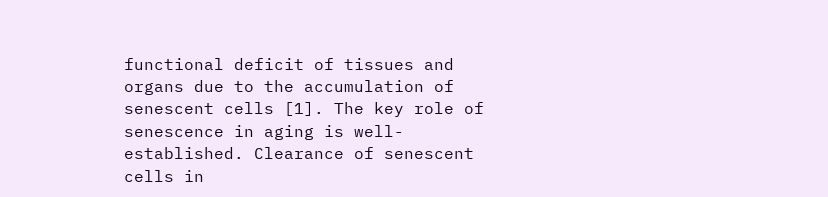functional deficit of tissues and organs due to the accumulation of senescent cells [1]. The key role of senescence in aging is well-established. Clearance of senescent cells in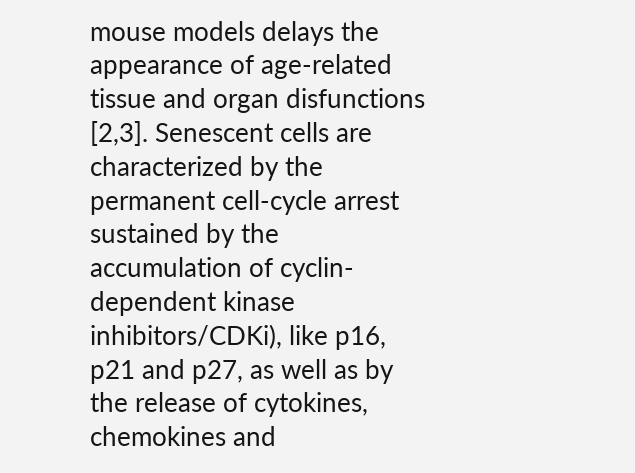mouse models delays the appearance of age-related tissue and organ disfunctions [2,3]. Senescent cells are characterized by the permanent cell-cycle arrest sustained by the accumulation of cyclin-dependent kinase inhibitors/CDKi), like p16, p21 and p27, as well as by the release of cytokines, chemokines and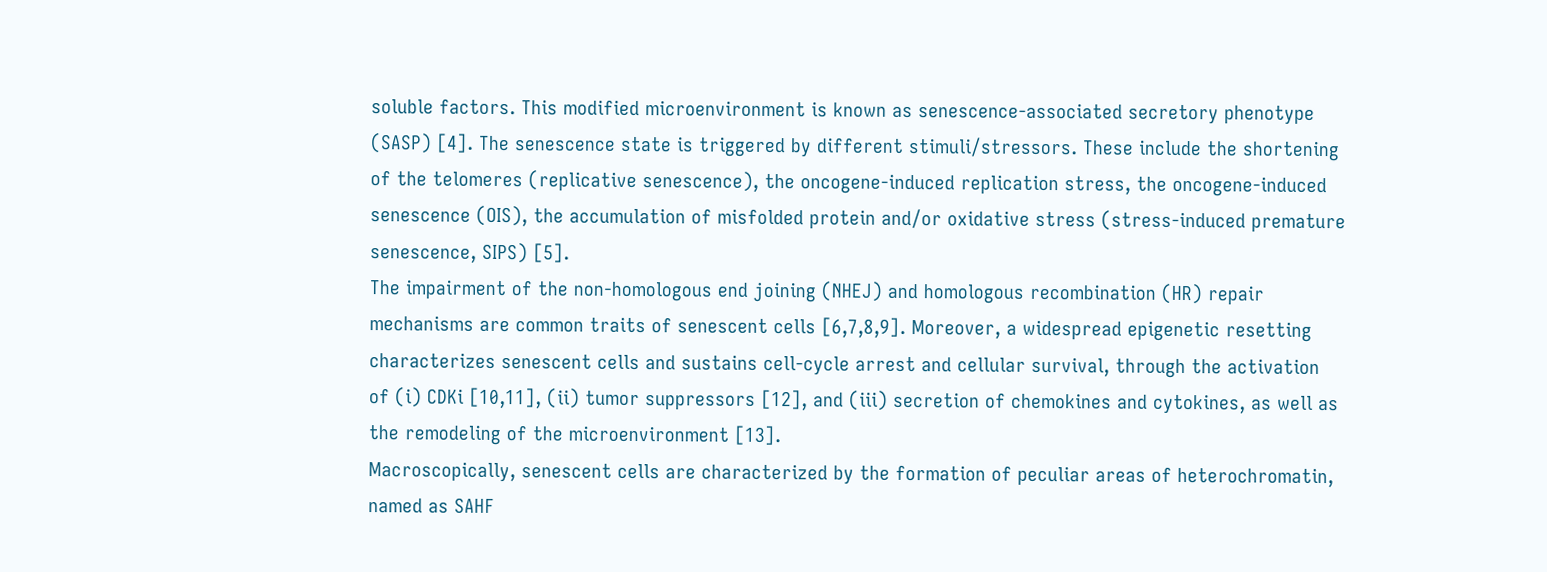soluble factors. This modified microenvironment is known as senescence-associated secretory phenotype (SASP) [4]. The senescence state is triggered by different stimuli/stressors. These include the shortening of the telomeres (replicative senescence), the oncogene-induced replication stress, the oncogene-induced senescence (OIS), the accumulation of misfolded protein and/or oxidative stress (stress-induced premature senescence, SIPS) [5].
The impairment of the non-homologous end joining (NHEJ) and homologous recombination (HR) repair mechanisms are common traits of senescent cells [6,7,8,9]. Moreover, a widespread epigenetic resetting characterizes senescent cells and sustains cell-cycle arrest and cellular survival, through the activation of (i) CDKi [10,11], (ii) tumor suppressors [12], and (iii) secretion of chemokines and cytokines, as well as the remodeling of the microenvironment [13].
Macroscopically, senescent cells are characterized by the formation of peculiar areas of heterochromatin, named as SAHF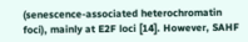(senescence-associated heterochromatin foci), mainly at E2F loci [14]. However, SAHF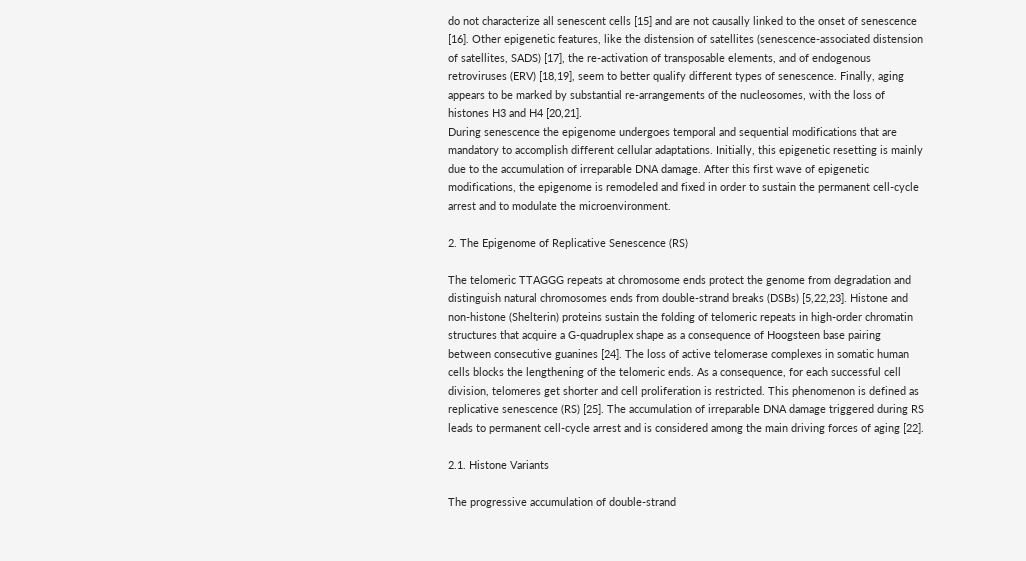do not characterize all senescent cells [15] and are not causally linked to the onset of senescence [16]. Other epigenetic features, like the distension of satellites (senescence-associated distension of satellites, SADS) [17], the re-activation of transposable elements, and of endogenous retroviruses (ERV) [18,19], seem to better qualify different types of senescence. Finally, aging appears to be marked by substantial re-arrangements of the nucleosomes, with the loss of histones H3 and H4 [20,21].
During senescence the epigenome undergoes temporal and sequential modifications that are mandatory to accomplish different cellular adaptations. Initially, this epigenetic resetting is mainly due to the accumulation of irreparable DNA damage. After this first wave of epigenetic modifications, the epigenome is remodeled and fixed in order to sustain the permanent cell-cycle arrest and to modulate the microenvironment.

2. The Epigenome of Replicative Senescence (RS)

The telomeric TTAGGG repeats at chromosome ends protect the genome from degradation and distinguish natural chromosomes ends from double-strand breaks (DSBs) [5,22,23]. Histone and non-histone (Shelterin) proteins sustain the folding of telomeric repeats in high-order chromatin structures that acquire a G-quadruplex shape as a consequence of Hoogsteen base pairing between consecutive guanines [24]. The loss of active telomerase complexes in somatic human cells blocks the lengthening of the telomeric ends. As a consequence, for each successful cell division, telomeres get shorter and cell proliferation is restricted. This phenomenon is defined as replicative senescence (RS) [25]. The accumulation of irreparable DNA damage triggered during RS leads to permanent cell-cycle arrest and is considered among the main driving forces of aging [22].

2.1. Histone Variants

The progressive accumulation of double-strand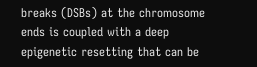breaks (DSBs) at the chromosome ends is coupled with a deep epigenetic resetting that can be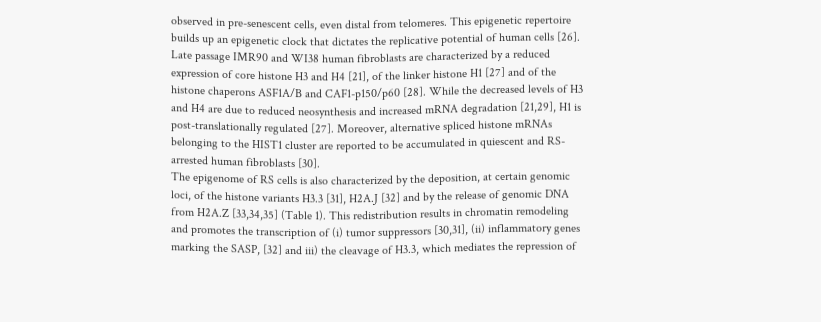observed in pre-senescent cells, even distal from telomeres. This epigenetic repertoire builds up an epigenetic clock that dictates the replicative potential of human cells [26]. Late passage IMR90 and WI38 human fibroblasts are characterized by a reduced expression of core histone H3 and H4 [21], of the linker histone H1 [27] and of the histone chaperons ASF1A/B and CAF1-p150/p60 [28]. While the decreased levels of H3 and H4 are due to reduced neosynthesis and increased mRNA degradation [21,29], H1 is post-translationally regulated [27]. Moreover, alternative spliced histone mRNAs belonging to the HIST1 cluster are reported to be accumulated in quiescent and RS-arrested human fibroblasts [30].
The epigenome of RS cells is also characterized by the deposition, at certain genomic loci, of the histone variants H3.3 [31], H2A.J [32] and by the release of genomic DNA from H2A.Z [33,34,35] (Table 1). This redistribution results in chromatin remodeling and promotes the transcription of (i) tumor suppressors [30,31], (ii) inflammatory genes marking the SASP, [32] and iii) the cleavage of H3.3, which mediates the repression of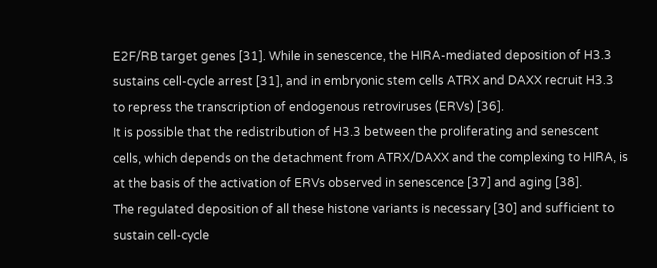E2F/RB target genes [31]. While in senescence, the HIRA-mediated deposition of H3.3 sustains cell-cycle arrest [31], and in embryonic stem cells ATRX and DAXX recruit H3.3 to repress the transcription of endogenous retroviruses (ERVs) [36].
It is possible that the redistribution of H3.3 between the proliferating and senescent cells, which depends on the detachment from ATRX/DAXX and the complexing to HIRA, is at the basis of the activation of ERVs observed in senescence [37] and aging [38].
The regulated deposition of all these histone variants is necessary [30] and sufficient to sustain cell-cycle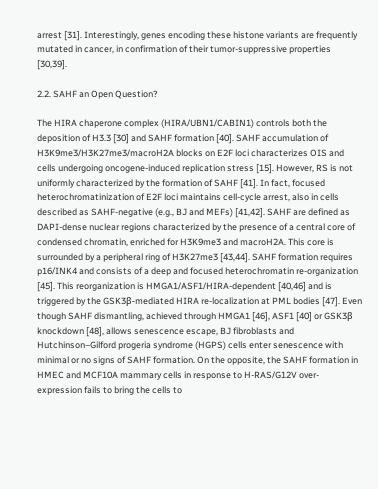arrest [31]. Interestingly, genes encoding these histone variants are frequently mutated in cancer, in confirmation of their tumor-suppressive properties [30,39].

2.2. SAHF an Open Question?

The HIRA chaperone complex (HIRA/UBN1/CABIN1) controls both the deposition of H3.3 [30] and SAHF formation [40]. SAHF accumulation of H3K9me3/H3K27me3/macroH2A blocks on E2F loci characterizes OIS and cells undergoing oncogene-induced replication stress [15]. However, RS is not uniformly characterized by the formation of SAHF [41]. In fact, focused heterochromatinization of E2F loci maintains cell-cycle arrest, also in cells described as SAHF-negative (e.g., BJ and MEFs) [41,42]. SAHF are defined as DAPI-dense nuclear regions characterized by the presence of a central core of condensed chromatin, enriched for H3K9me3 and macroH2A. This core is surrounded by a peripheral ring of H3K27me3 [43,44]. SAHF formation requires p16/INK4 and consists of a deep and focused heterochromatin re-organization [45]. This reorganization is HMGA1/ASF1/HIRA-dependent [40,46] and is triggered by the GSK3β-mediated HIRA re-localization at PML bodies [47]. Even though SAHF dismantling, achieved through HMGA1 [46], ASF1 [40] or GSK3β knockdown [48], allows senescence escape, BJ fibroblasts and Hutchinson–Gilford progeria syndrome (HGPS) cells enter senescence with minimal or no signs of SAHF formation. On the opposite, the SAHF formation in HMEC and MCF10A mammary cells in response to H-RAS/G12V over-expression fails to bring the cells to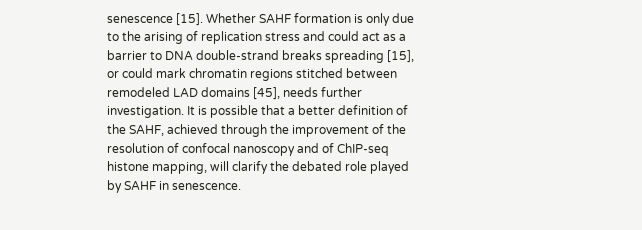senescence [15]. Whether SAHF formation is only due to the arising of replication stress and could act as a barrier to DNA double-strand breaks spreading [15], or could mark chromatin regions stitched between remodeled LAD domains [45], needs further investigation. It is possible that a better definition of the SAHF, achieved through the improvement of the resolution of confocal nanoscopy and of ChIP-seq histone mapping, will clarify the debated role played by SAHF in senescence.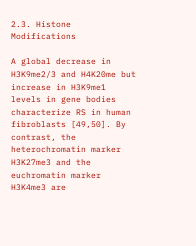2.3. Histone Modifications

A global decrease in H3K9me2/3 and H4K20me but increase in H3K9me1 levels in gene bodies characterize RS in human fibroblasts [49,50]. By contrast, the heterochromatin marker H3K27me3 and the euchromatin marker H3K4me3 are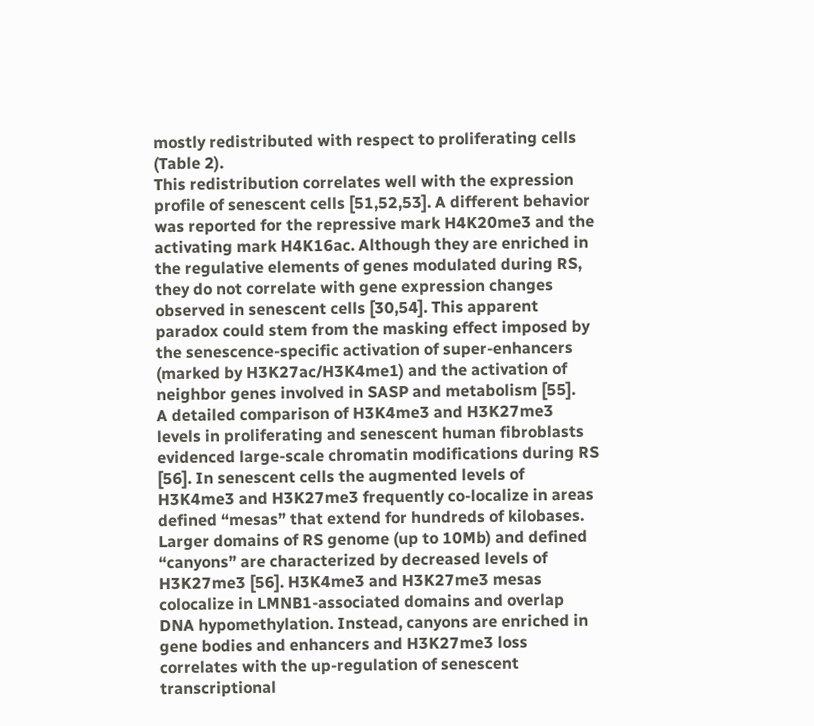mostly redistributed with respect to proliferating cells (Table 2).
This redistribution correlates well with the expression profile of senescent cells [51,52,53]. A different behavior was reported for the repressive mark H4K20me3 and the activating mark H4K16ac. Although they are enriched in the regulative elements of genes modulated during RS, they do not correlate with gene expression changes observed in senescent cells [30,54]. This apparent paradox could stem from the masking effect imposed by the senescence-specific activation of super-enhancers (marked by H3K27ac/H3K4me1) and the activation of neighbor genes involved in SASP and metabolism [55].
A detailed comparison of H3K4me3 and H3K27me3 levels in proliferating and senescent human fibroblasts evidenced large-scale chromatin modifications during RS [56]. In senescent cells the augmented levels of H3K4me3 and H3K27me3 frequently co-localize in areas defined “mesas” that extend for hundreds of kilobases. Larger domains of RS genome (up to 10Mb) and defined “canyons” are characterized by decreased levels of H3K27me3 [56]. H3K4me3 and H3K27me3 mesas colocalize in LMNB1-associated domains and overlap DNA hypomethylation. Instead, canyons are enriched in gene bodies and enhancers and H3K27me3 loss correlates with the up-regulation of senescent transcriptional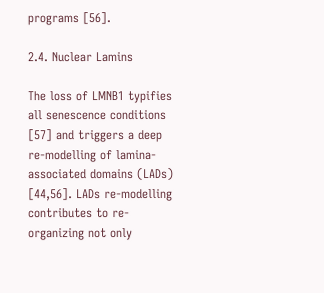programs [56].

2.4. Nuclear Lamins

The loss of LMNB1 typifies all senescence conditions [57] and triggers a deep re-modelling of lamina-associated domains (LADs) [44,56]. LADs re-modelling contributes to re-organizing not only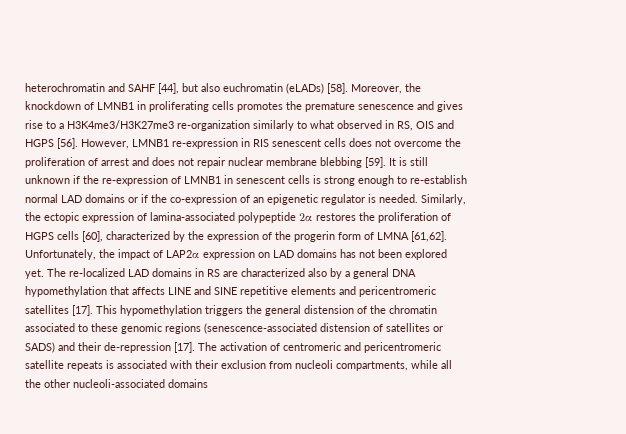heterochromatin and SAHF [44], but also euchromatin (eLADs) [58]. Moreover, the knockdown of LMNB1 in proliferating cells promotes the premature senescence and gives rise to a H3K4me3/H3K27me3 re-organization similarly to what observed in RS, OIS and HGPS [56]. However, LMNB1 re-expression in RIS senescent cells does not overcome the proliferation of arrest and does not repair nuclear membrane blebbing [59]. It is still unknown if the re-expression of LMNB1 in senescent cells is strong enough to re-establish normal LAD domains or if the co-expression of an epigenetic regulator is needed. Similarly, the ectopic expression of lamina-associated polypeptide 2α restores the proliferation of HGPS cells [60], characterized by the expression of the progerin form of LMNA [61,62]. Unfortunately, the impact of LAP2α expression on LAD domains has not been explored yet. The re-localized LAD domains in RS are characterized also by a general DNA hypomethylation that affects LINE and SINE repetitive elements and pericentromeric satellites [17]. This hypomethylation triggers the general distension of the chromatin associated to these genomic regions (senescence-associated distension of satellites or SADS) and their de-repression [17]. The activation of centromeric and pericentromeric satellite repeats is associated with their exclusion from nucleoli compartments, while all the other nucleoli-associated domains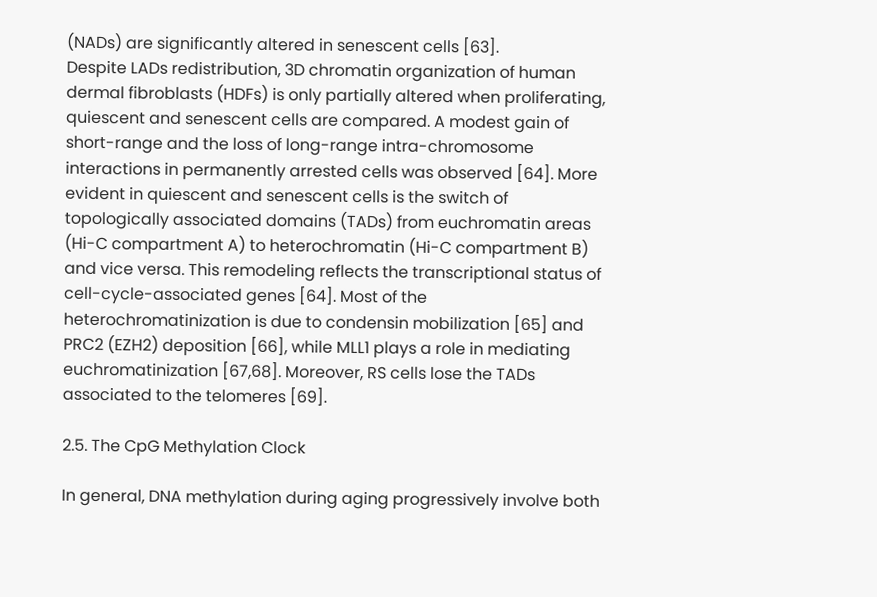(NADs) are significantly altered in senescent cells [63].
Despite LADs redistribution, 3D chromatin organization of human dermal fibroblasts (HDFs) is only partially altered when proliferating, quiescent and senescent cells are compared. A modest gain of short-range and the loss of long-range intra-chromosome interactions in permanently arrested cells was observed [64]. More evident in quiescent and senescent cells is the switch of topologically associated domains (TADs) from euchromatin areas (Hi-C compartment A) to heterochromatin (Hi-C compartment B) and vice versa. This remodeling reflects the transcriptional status of cell-cycle-associated genes [64]. Most of the heterochromatinization is due to condensin mobilization [65] and PRC2 (EZH2) deposition [66], while MLL1 plays a role in mediating euchromatinization [67,68]. Moreover, RS cells lose the TADs associated to the telomeres [69].

2.5. The CpG Methylation Clock

In general, DNA methylation during aging progressively involve both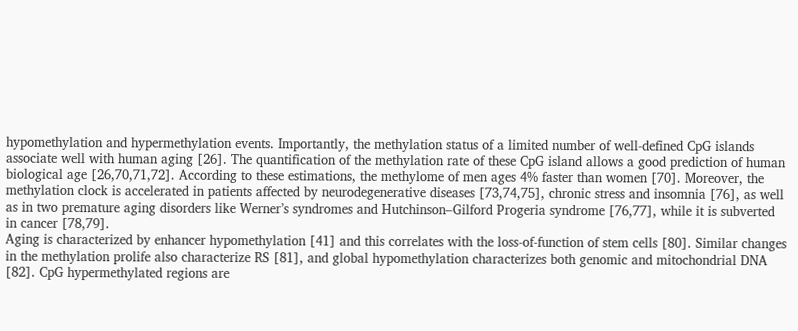hypomethylation and hypermethylation events. Importantly, the methylation status of a limited number of well-defined CpG islands associate well with human aging [26]. The quantification of the methylation rate of these CpG island allows a good prediction of human biological age [26,70,71,72]. According to these estimations, the methylome of men ages 4% faster than women [70]. Moreover, the methylation clock is accelerated in patients affected by neurodegenerative diseases [73,74,75], chronic stress and insomnia [76], as well as in two premature aging disorders like Werner’s syndromes and Hutchinson–Gilford Progeria syndrome [76,77], while it is subverted in cancer [78,79].
Aging is characterized by enhancer hypomethylation [41] and this correlates with the loss-of-function of stem cells [80]. Similar changes in the methylation prolife also characterize RS [81], and global hypomethylation characterizes both genomic and mitochondrial DNA [82]. CpG hypermethylated regions are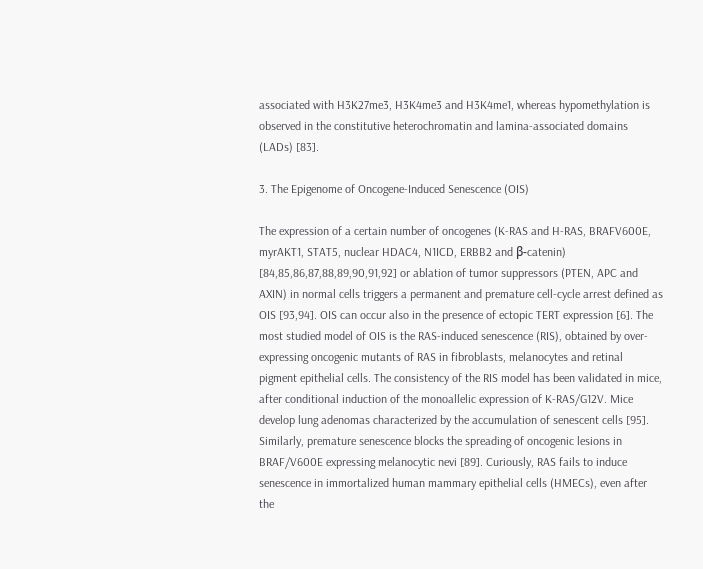associated with H3K27me3, H3K4me3 and H3K4me1, whereas hypomethylation is observed in the constitutive heterochromatin and lamina-associated domains (LADs) [83].

3. The Epigenome of Oncogene-Induced Senescence (OIS)

The expression of a certain number of oncogenes (K-RAS and H-RAS, BRAFV600E, myrAKT1, STAT5, nuclear HDAC4, N1ICD, ERBB2 and β-catenin) [84,85,86,87,88,89,90,91,92] or ablation of tumor suppressors (PTEN, APC and AXIN) in normal cells triggers a permanent and premature cell-cycle arrest defined as OIS [93,94]. OIS can occur also in the presence of ectopic TERT expression [6]. The most studied model of OIS is the RAS-induced senescence (RIS), obtained by over-expressing oncogenic mutants of RAS in fibroblasts, melanocytes and retinal pigment epithelial cells. The consistency of the RIS model has been validated in mice, after conditional induction of the monoallelic expression of K-RAS/G12V. Mice develop lung adenomas characterized by the accumulation of senescent cells [95]. Similarly, premature senescence blocks the spreading of oncogenic lesions in BRAF/V600E expressing melanocytic nevi [89]. Curiously, RAS fails to induce senescence in immortalized human mammary epithelial cells (HMECs), even after the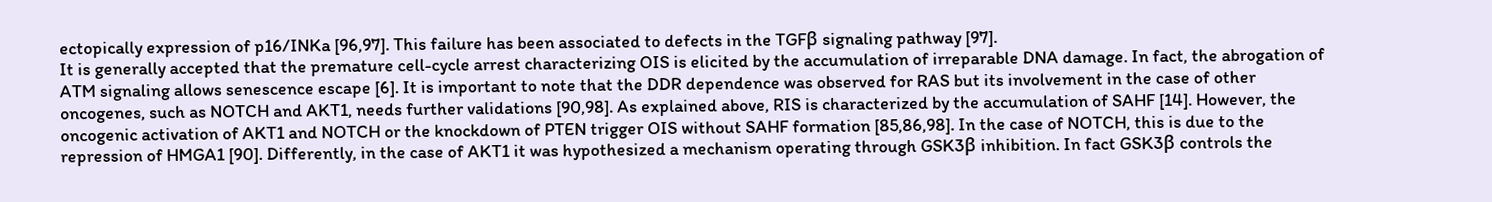ectopically expression of p16/INKa [96,97]. This failure has been associated to defects in the TGFβ signaling pathway [97].
It is generally accepted that the premature cell-cycle arrest characterizing OIS is elicited by the accumulation of irreparable DNA damage. In fact, the abrogation of ATM signaling allows senescence escape [6]. It is important to note that the DDR dependence was observed for RAS but its involvement in the case of other oncogenes, such as NOTCH and AKT1, needs further validations [90,98]. As explained above, RIS is characterized by the accumulation of SAHF [14]. However, the oncogenic activation of AKT1 and NOTCH or the knockdown of PTEN trigger OIS without SAHF formation [85,86,98]. In the case of NOTCH, this is due to the repression of HMGA1 [90]. Differently, in the case of AKT1 it was hypothesized a mechanism operating through GSK3β inhibition. In fact GSK3β controls the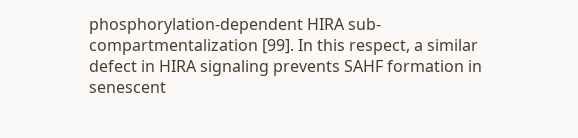phosphorylation-dependent HIRA sub-compartmentalization [99]. In this respect, a similar defect in HIRA signaling prevents SAHF formation in senescent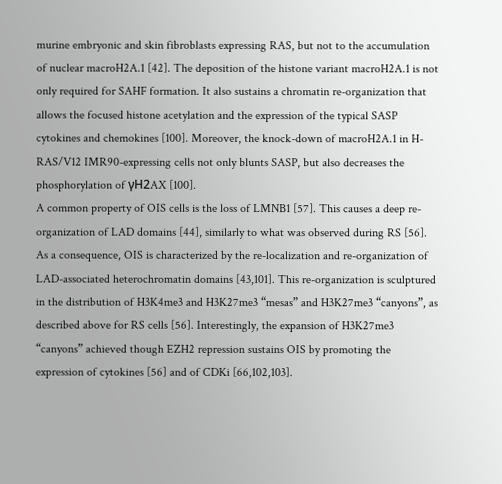murine embryonic and skin fibroblasts expressing RAS, but not to the accumulation of nuclear macroH2A.1 [42]. The deposition of the histone variant macroH2A.1 is not only required for SAHF formation. It also sustains a chromatin re-organization that allows the focused histone acetylation and the expression of the typical SASP cytokines and chemokines [100]. Moreover, the knock-down of macroH2A.1 in H-RAS/V12 IMR90-expressing cells not only blunts SASP, but also decreases the phosphorylation of γH2AX [100].
A common property of OIS cells is the loss of LMNB1 [57]. This causes a deep re-organization of LAD domains [44], similarly to what was observed during RS [56]. As a consequence, OIS is characterized by the re-localization and re-organization of LAD-associated heterochromatin domains [43,101]. This re-organization is sculptured in the distribution of H3K4me3 and H3K27me3 “mesas” and H3K27me3 “canyons”, as described above for RS cells [56]. Interestingly, the expansion of H3K27me3 “canyons” achieved though EZH2 repression sustains OIS by promoting the expression of cytokines [56] and of CDKi [66,102,103].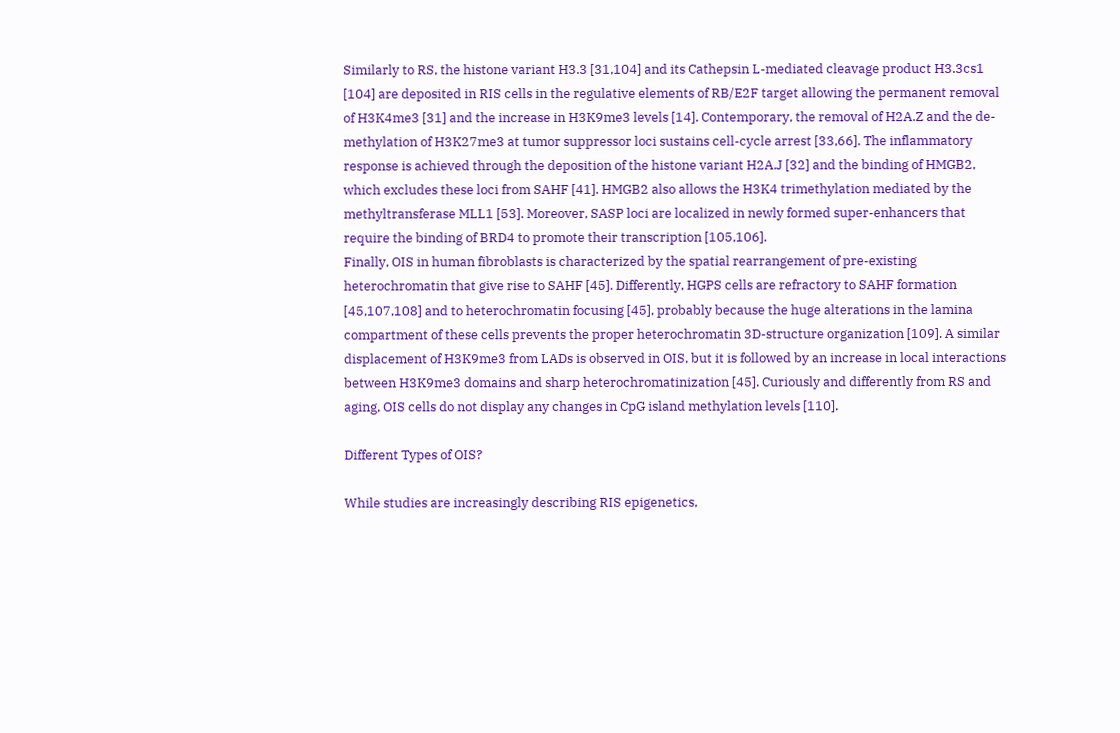Similarly to RS, the histone variant H3.3 [31,104] and its Cathepsin L-mediated cleavage product H3.3cs1 [104] are deposited in RIS cells in the regulative elements of RB/E2F target allowing the permanent removal of H3K4me3 [31] and the increase in H3K9me3 levels [14]. Contemporary, the removal of H2A.Z and the de-methylation of H3K27me3 at tumor suppressor loci sustains cell-cycle arrest [33,66]. The inflammatory response is achieved through the deposition of the histone variant H2A.J [32] and the binding of HMGB2, which excludes these loci from SAHF [41]. HMGB2 also allows the H3K4 trimethylation mediated by the methyltransferase MLL1 [53]. Moreover, SASP loci are localized in newly formed super-enhancers that require the binding of BRD4 to promote their transcription [105,106].
Finally, OIS in human fibroblasts is characterized by the spatial rearrangement of pre-existing heterochromatin that give rise to SAHF [45]. Differently, HGPS cells are refractory to SAHF formation [45,107,108] and to heterochromatin focusing [45], probably because the huge alterations in the lamina compartment of these cells prevents the proper heterochromatin 3D-structure organization [109]. A similar displacement of H3K9me3 from LADs is observed in OIS, but it is followed by an increase in local interactions between H3K9me3 domains and sharp heterochromatinization [45]. Curiously and differently from RS and aging, OIS cells do not display any changes in CpG island methylation levels [110].

Different Types of OIS?

While studies are increasingly describing RIS epigenetics,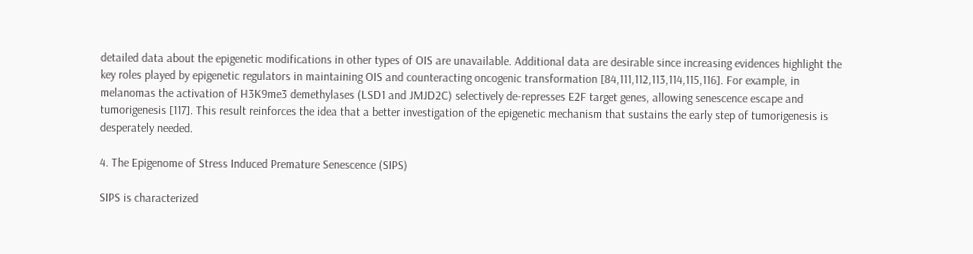detailed data about the epigenetic modifications in other types of OIS are unavailable. Additional data are desirable since increasing evidences highlight the key roles played by epigenetic regulators in maintaining OIS and counteracting oncogenic transformation [84,111,112,113,114,115,116]. For example, in melanomas the activation of H3K9me3 demethylases (LSD1 and JMJD2C) selectively de-represses E2F target genes, allowing senescence escape and tumorigenesis [117]. This result reinforces the idea that a better investigation of the epigenetic mechanism that sustains the early step of tumorigenesis is desperately needed.

4. The Epigenome of Stress Induced Premature Senescence (SIPS)

SIPS is characterized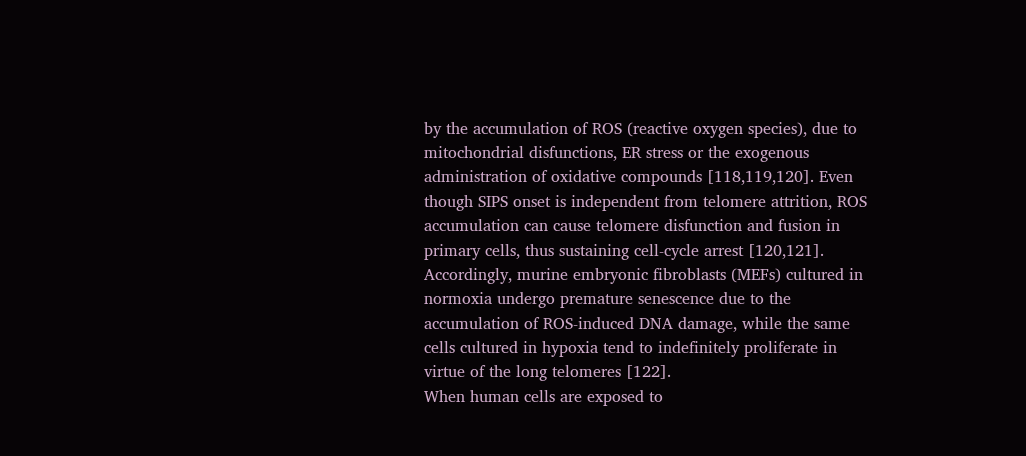by the accumulation of ROS (reactive oxygen species), due to mitochondrial disfunctions, ER stress or the exogenous administration of oxidative compounds [118,119,120]. Even though SIPS onset is independent from telomere attrition, ROS accumulation can cause telomere disfunction and fusion in primary cells, thus sustaining cell-cycle arrest [120,121]. Accordingly, murine embryonic fibroblasts (MEFs) cultured in normoxia undergo premature senescence due to the accumulation of ROS-induced DNA damage, while the same cells cultured in hypoxia tend to indefinitely proliferate in virtue of the long telomeres [122].
When human cells are exposed to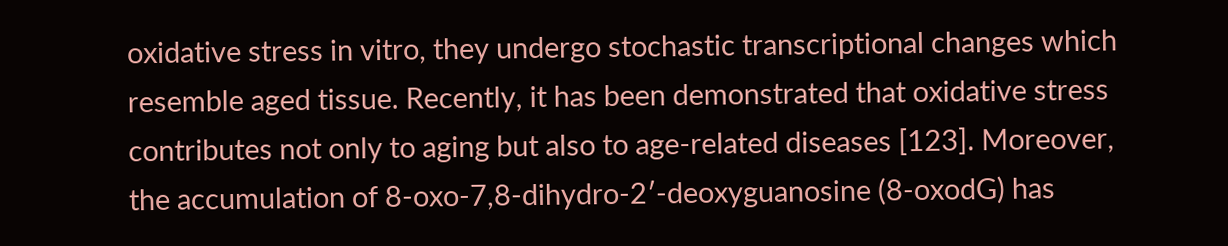oxidative stress in vitro, they undergo stochastic transcriptional changes which resemble aged tissue. Recently, it has been demonstrated that oxidative stress contributes not only to aging but also to age-related diseases [123]. Moreover, the accumulation of 8-oxo-7,8-dihydro-2′-deoxyguanosine (8-oxodG) has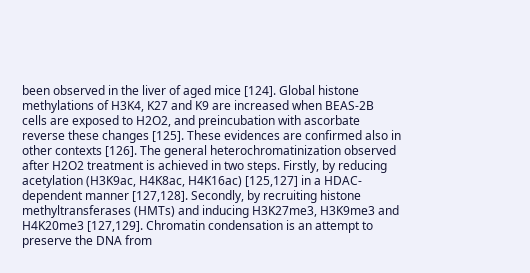been observed in the liver of aged mice [124]. Global histone methylations of H3K4, K27 and K9 are increased when BEAS-2B cells are exposed to H2O2, and preincubation with ascorbate reverse these changes [125]. These evidences are confirmed also in other contexts [126]. The general heterochromatinization observed after H2O2 treatment is achieved in two steps. Firstly, by reducing acetylation (H3K9ac, H4K8ac, H4K16ac) [125,127] in a HDAC-dependent manner [127,128]. Secondly, by recruiting histone methyltransferases (HMTs) and inducing H3K27me3, H3K9me3 and H4K20me3 [127,129]. Chromatin condensation is an attempt to preserve the DNA from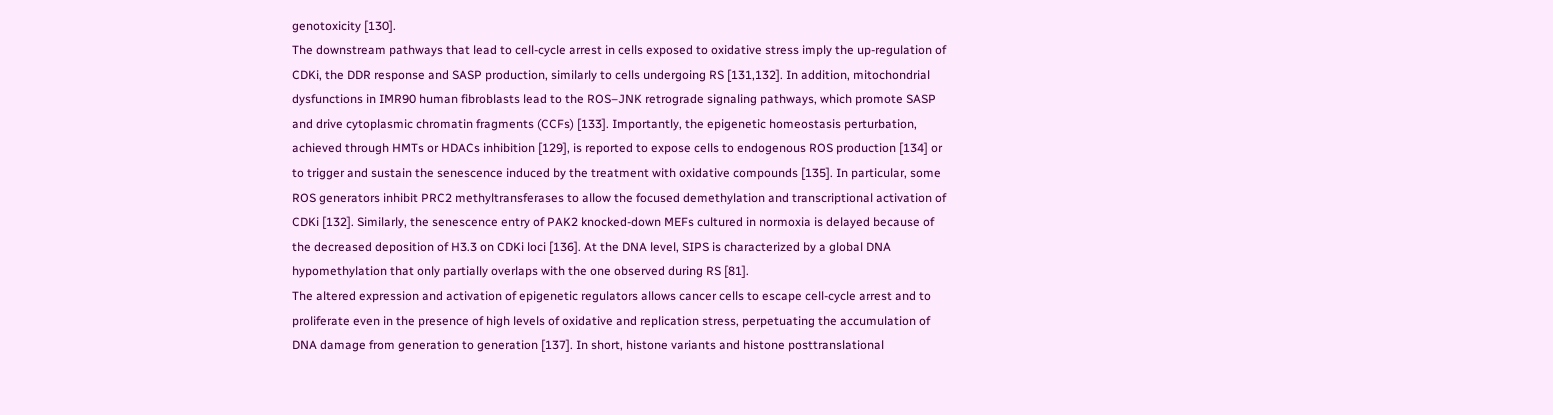genotoxicity [130].
The downstream pathways that lead to cell-cycle arrest in cells exposed to oxidative stress imply the up-regulation of CDKi, the DDR response and SASP production, similarly to cells undergoing RS [131,132]. In addition, mitochondrial dysfunctions in IMR90 human fibroblasts lead to the ROS–JNK retrograde signaling pathways, which promote SASP and drive cytoplasmic chromatin fragments (CCFs) [133]. Importantly, the epigenetic homeostasis perturbation, achieved through HMTs or HDACs inhibition [129], is reported to expose cells to endogenous ROS production [134] or to trigger and sustain the senescence induced by the treatment with oxidative compounds [135]. In particular, some ROS generators inhibit PRC2 methyltransferases to allow the focused demethylation and transcriptional activation of CDKi [132]. Similarly, the senescence entry of PAK2 knocked-down MEFs cultured in normoxia is delayed because of the decreased deposition of H3.3 on CDKi loci [136]. At the DNA level, SIPS is characterized by a global DNA hypomethylation that only partially overlaps with the one observed during RS [81].
The altered expression and activation of epigenetic regulators allows cancer cells to escape cell-cycle arrest and to proliferate even in the presence of high levels of oxidative and replication stress, perpetuating the accumulation of DNA damage from generation to generation [137]. In short, histone variants and histone posttranslational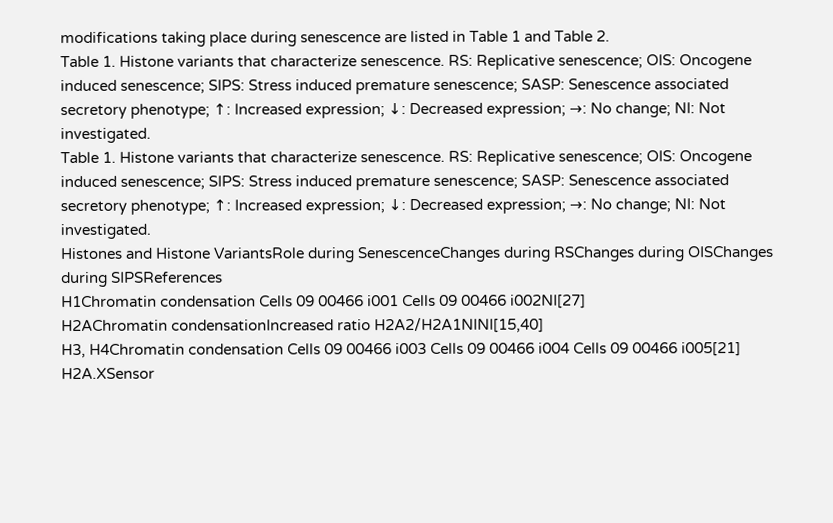modifications taking place during senescence are listed in Table 1 and Table 2.
Table 1. Histone variants that characterize senescence. RS: Replicative senescence; OIS: Oncogene induced senescence; SIPS: Stress induced premature senescence; SASP: Senescence associated secretory phenotype; ↑: Increased expression; ↓: Decreased expression; →: No change; NI: Not investigated.
Table 1. Histone variants that characterize senescence. RS: Replicative senescence; OIS: Oncogene induced senescence; SIPS: Stress induced premature senescence; SASP: Senescence associated secretory phenotype; ↑: Increased expression; ↓: Decreased expression; →: No change; NI: Not investigated.
Histones and Histone VariantsRole during SenescenceChanges during RSChanges during OISChanges during SIPSReferences
H1Chromatin condensation Cells 09 00466 i001 Cells 09 00466 i002NI[27]
H2AChromatin condensationIncreased ratio H2A2/H2A1NINI[15,40]
H3, H4Chromatin condensation Cells 09 00466 i003 Cells 09 00466 i004 Cells 09 00466 i005[21]
H2A.XSensor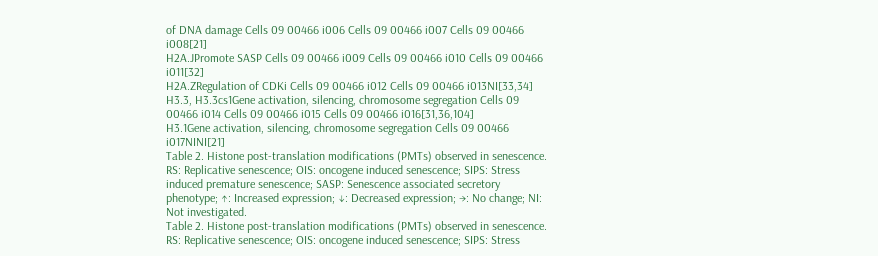of DNA damage Cells 09 00466 i006 Cells 09 00466 i007 Cells 09 00466 i008[21]
H2A.JPromote SASP Cells 09 00466 i009 Cells 09 00466 i010 Cells 09 00466 i011[32]
H2A.ZRegulation of CDKi Cells 09 00466 i012 Cells 09 00466 i013NI[33,34]
H3.3, H3.3cs1Gene activation, silencing, chromosome segregation Cells 09 00466 i014 Cells 09 00466 i015 Cells 09 00466 i016[31,36,104]
H3.1Gene activation, silencing, chromosome segregation Cells 09 00466 i017NINI[21]
Table 2. Histone post-translation modifications (PMTs) observed in senescence. RS: Replicative senescence; OIS: oncogene induced senescence; SIPS: Stress induced premature senescence; SASP: Senescence associated secretory phenotype; ↑: Increased expression; ↓: Decreased expression; →: No change; NI: Not investigated.
Table 2. Histone post-translation modifications (PMTs) observed in senescence. RS: Replicative senescence; OIS: oncogene induced senescence; SIPS: Stress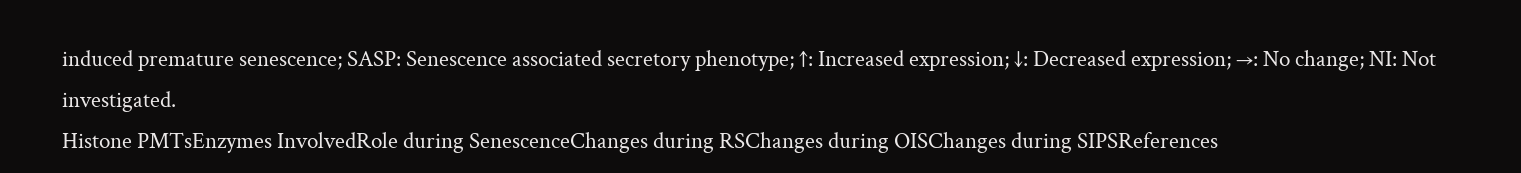induced premature senescence; SASP: Senescence associated secretory phenotype; ↑: Increased expression; ↓: Decreased expression; →: No change; NI: Not investigated.
Histone PMTsEnzymes InvolvedRole during SenescenceChanges during RSChanges during OISChanges during SIPSReferences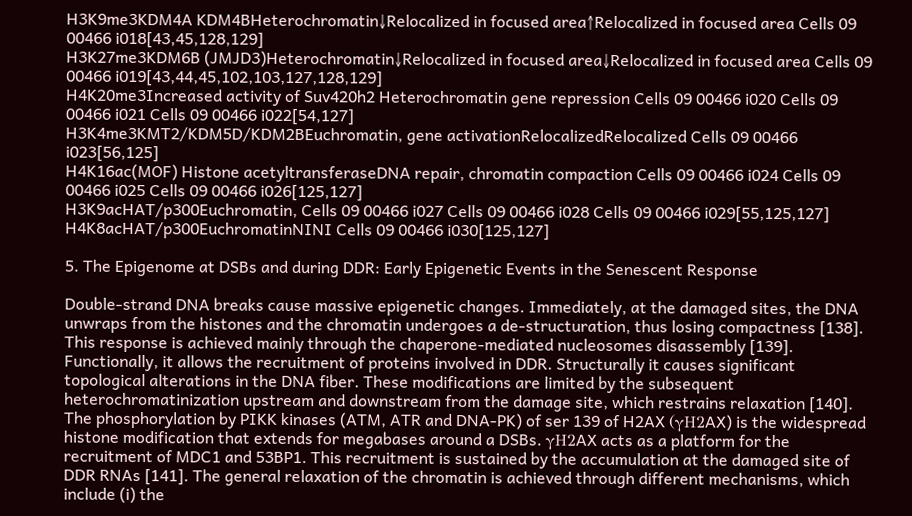H3K9me3KDM4A KDM4BHeterochromatin↓Relocalized in focused area↑Relocalized in focused area Cells 09 00466 i018[43,45,128,129]
H3K27me3KDM6B (JMJD3)Heterochromatin↓Relocalized in focused area↓Relocalized in focused area Cells 09 00466 i019[43,44,45,102,103,127,128,129]
H4K20me3Increased activity of Suv420h2 Heterochromatin gene repression Cells 09 00466 i020 Cells 09 00466 i021 Cells 09 00466 i022[54,127]
H3K4me3KMT2/KDM5D/KDM2BEuchromatin, gene activationRelocalizedRelocalized Cells 09 00466 i023[56,125]
H4K16ac(MOF) Histone acetyltransferaseDNA repair, chromatin compaction Cells 09 00466 i024 Cells 09 00466 i025 Cells 09 00466 i026[125,127]
H3K9acHAT/p300Euchromatin, Cells 09 00466 i027 Cells 09 00466 i028 Cells 09 00466 i029[55,125,127]
H4K8acHAT/p300EuchromatinNINI Cells 09 00466 i030[125,127]

5. The Epigenome at DSBs and during DDR: Early Epigenetic Events in the Senescent Response

Double-strand DNA breaks cause massive epigenetic changes. Immediately, at the damaged sites, the DNA unwraps from the histones and the chromatin undergoes a de-structuration, thus losing compactness [138]. This response is achieved mainly through the chaperone-mediated nucleosomes disassembly [139]. Functionally, it allows the recruitment of proteins involved in DDR. Structurally it causes significant topological alterations in the DNA fiber. These modifications are limited by the subsequent heterochromatinization upstream and downstream from the damage site, which restrains relaxation [140].
The phosphorylation by PIKK kinases (ATM, ATR and DNA-PK) of ser 139 of H2AX (γH2AX) is the widespread histone modification that extends for megabases around a DSBs. γH2AX acts as a platform for the recruitment of MDC1 and 53BP1. This recruitment is sustained by the accumulation at the damaged site of DDR RNAs [141]. The general relaxation of the chromatin is achieved through different mechanisms, which include (i) the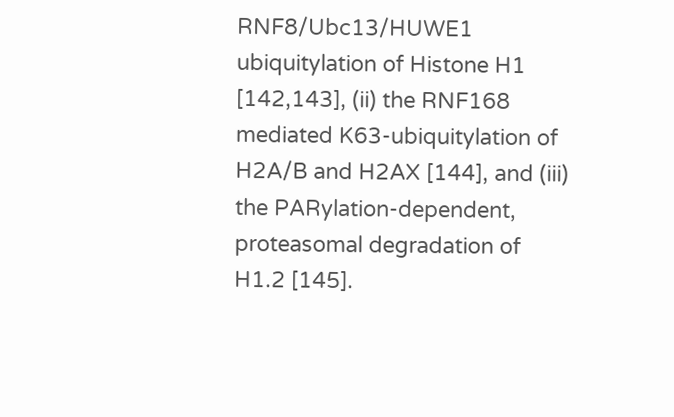RNF8/Ubc13/HUWE1 ubiquitylation of Histone H1 [142,143], (ii) the RNF168 mediated K63-ubiquitylation of H2A/B and H2AX [144], and (iii) the PARylation-dependent, proteasomal degradation of H1.2 [145].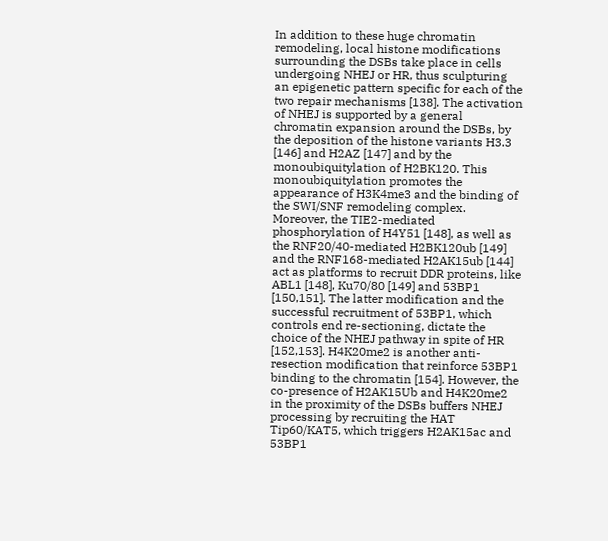In addition to these huge chromatin remodeling, local histone modifications surrounding the DSBs take place in cells undergoing NHEJ or HR, thus sculpturing an epigenetic pattern specific for each of the two repair mechanisms [138]. The activation of NHEJ is supported by a general chromatin expansion around the DSBs, by the deposition of the histone variants H3.3 [146] and H2AZ [147] and by the monoubiquitylation of H2BK120. This monoubiquitylation promotes the appearance of H3K4me3 and the binding of the SWI/SNF remodeling complex. Moreover, the TIE2-mediated phosphorylation of H4Y51 [148], as well as the RNF20/40-mediated H2BK120ub [149] and the RNF168-mediated H2AK15ub [144] act as platforms to recruit DDR proteins, like ABL1 [148], Ku70/80 [149] and 53BP1 [150,151]. The latter modification and the successful recruitment of 53BP1, which controls end re-sectioning, dictate the choice of the NHEJ pathway in spite of HR [152,153]. H4K20me2 is another anti-resection modification that reinforce 53BP1 binding to the chromatin [154]. However, the co-presence of H2AK15Ub and H4K20me2 in the proximity of the DSBs buffers NHEJ processing by recruiting the HAT Tip60/KAT5, which triggers H2AK15ac and 53BP1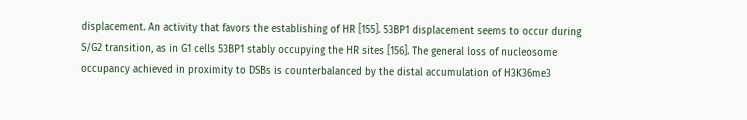displacement. An activity that favors the establishing of HR [155]. 53BP1 displacement seems to occur during S/G2 transition, as in G1 cells 53BP1 stably occupying the HR sites [156]. The general loss of nucleosome occupancy achieved in proximity to DSBs is counterbalanced by the distal accumulation of H3K36me3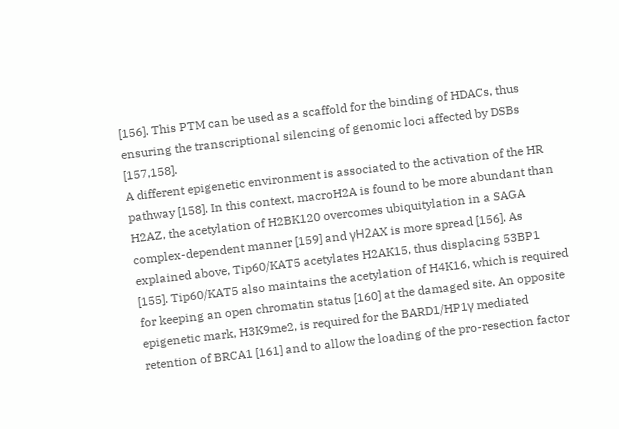[156]. This PTM can be used as a scaffold for the binding of HDACs, thus ensuring the transcriptional silencing of genomic loci affected by DSBs [157,158].
A different epigenetic environment is associated to the activation of the HR pathway [158]. In this context, macroH2A is found to be more abundant than H2AZ, the acetylation of H2BK120 overcomes ubiquitylation in a SAGA complex-dependent manner [159] and γH2AX is more spread [156]. As explained above, Tip60/KAT5 acetylates H2AK15, thus displacing 53BP1 [155]. Tip60/KAT5 also maintains the acetylation of H4K16, which is required for keeping an open chromatin status [160] at the damaged site. An opposite epigenetic mark, H3K9me2, is required for the BARD1/HP1γ mediated retention of BRCA1 [161] and to allow the loading of the pro-resection factor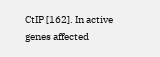CtIP [162]. In active genes affected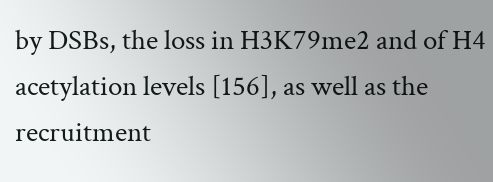by DSBs, the loss in H3K79me2 and of H4 acetylation levels [156], as well as the recruitment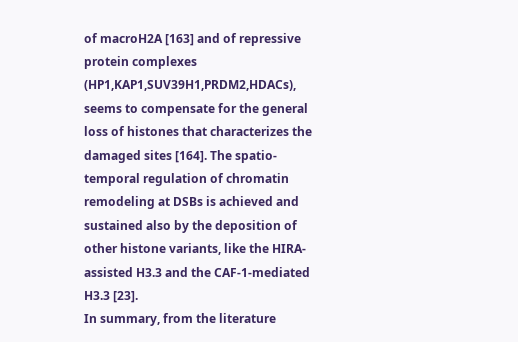of macroH2A [163] and of repressive protein complexes (HP1,KAP1,SUV39H1,PRDM2,HDACs), seems to compensate for the general loss of histones that characterizes the damaged sites [164]. The spatio-temporal regulation of chromatin remodeling at DSBs is achieved and sustained also by the deposition of other histone variants, like the HIRA-assisted H3.3 and the CAF-1-mediated H3.3 [23].
In summary, from the literature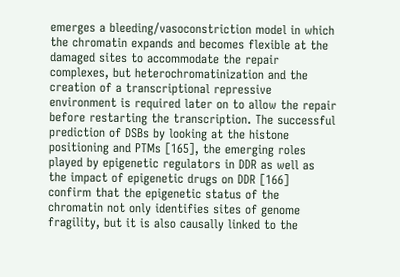emerges a bleeding/vasoconstriction model in which the chromatin expands and becomes flexible at the damaged sites to accommodate the repair complexes, but heterochromatinization and the creation of a transcriptional repressive environment is required later on to allow the repair before restarting the transcription. The successful prediction of DSBs by looking at the histone positioning and PTMs [165], the emerging roles played by epigenetic regulators in DDR as well as the impact of epigenetic drugs on DDR [166] confirm that the epigenetic status of the chromatin not only identifies sites of genome fragility, but it is also causally linked to the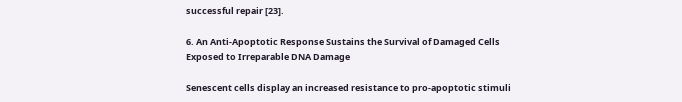successful repair [23].

6. An Anti-Apoptotic Response Sustains the Survival of Damaged Cells Exposed to Irreparable DNA Damage

Senescent cells display an increased resistance to pro-apoptotic stimuli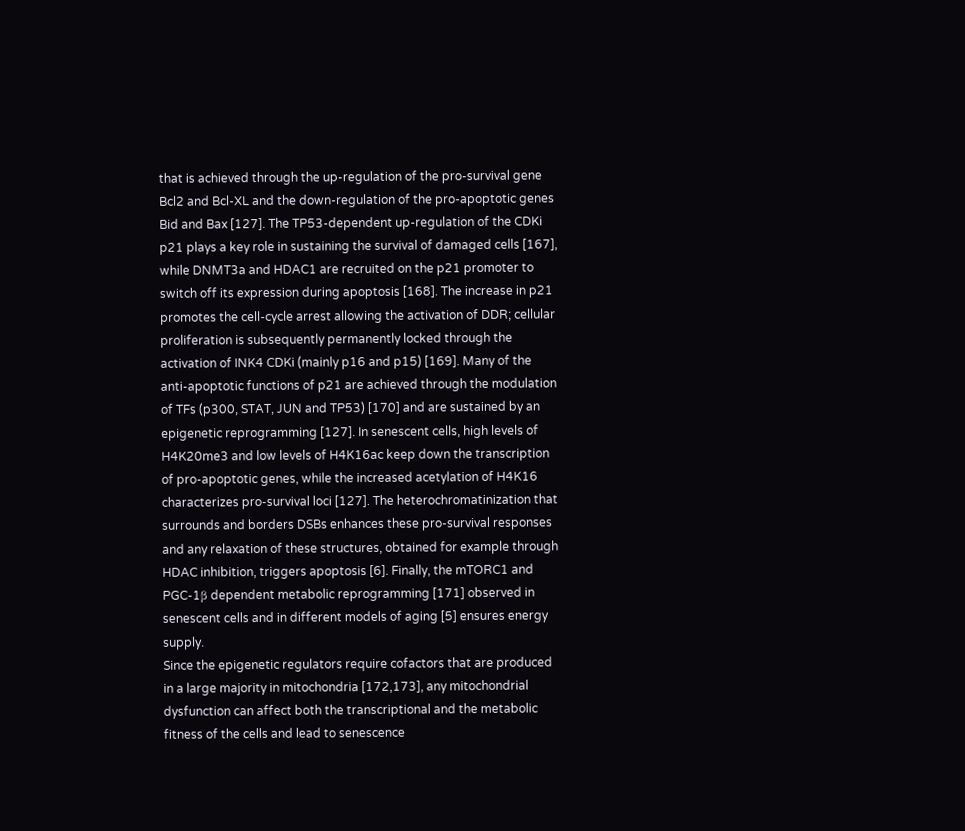that is achieved through the up-regulation of the pro-survival gene Bcl2 and Bcl-XL and the down-regulation of the pro-apoptotic genes Bid and Bax [127]. The TP53-dependent up-regulation of the CDKi p21 plays a key role in sustaining the survival of damaged cells [167], while DNMT3a and HDAC1 are recruited on the p21 promoter to switch off its expression during apoptosis [168]. The increase in p21 promotes the cell-cycle arrest allowing the activation of DDR; cellular proliferation is subsequently permanently locked through the activation of INK4 CDKi (mainly p16 and p15) [169]. Many of the anti-apoptotic functions of p21 are achieved through the modulation of TFs (p300, STAT, JUN and TP53) [170] and are sustained by an epigenetic reprogramming [127]. In senescent cells, high levels of H4K20me3 and low levels of H4K16ac keep down the transcription of pro-apoptotic genes, while the increased acetylation of H4K16 characterizes pro-survival loci [127]. The heterochromatinization that surrounds and borders DSBs enhances these pro-survival responses and any relaxation of these structures, obtained for example through HDAC inhibition, triggers apoptosis [6]. Finally, the mTORC1 and PGC-1β dependent metabolic reprogramming [171] observed in senescent cells and in different models of aging [5] ensures energy supply.
Since the epigenetic regulators require cofactors that are produced in a large majority in mitochondria [172,173], any mitochondrial dysfunction can affect both the transcriptional and the metabolic fitness of the cells and lead to senescence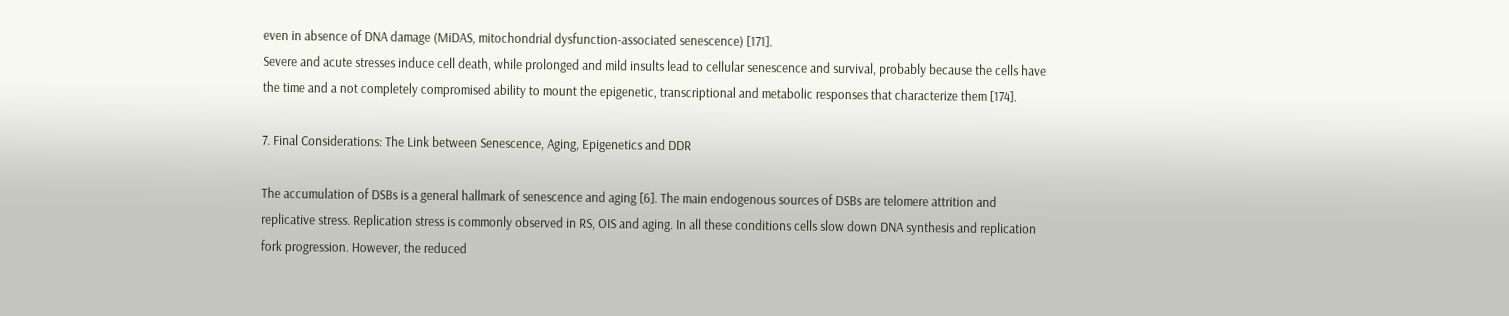even in absence of DNA damage (MiDAS, mitochondrial dysfunction-associated senescence) [171].
Severe and acute stresses induce cell death, while prolonged and mild insults lead to cellular senescence and survival, probably because the cells have the time and a not completely compromised ability to mount the epigenetic, transcriptional and metabolic responses that characterize them [174].

7. Final Considerations: The Link between Senescence, Aging, Epigenetics and DDR

The accumulation of DSBs is a general hallmark of senescence and aging [6]. The main endogenous sources of DSBs are telomere attrition and replicative stress. Replication stress is commonly observed in RS, OIS and aging. In all these conditions cells slow down DNA synthesis and replication fork progression. However, the reduced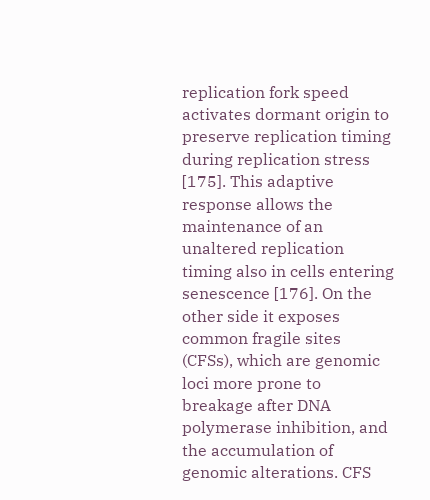replication fork speed activates dormant origin to preserve replication timing during replication stress [175]. This adaptive response allows the maintenance of an unaltered replication timing also in cells entering senescence [176]. On the other side it exposes common fragile sites (CFSs), which are genomic loci more prone to breakage after DNA polymerase inhibition, and the accumulation of genomic alterations. CFS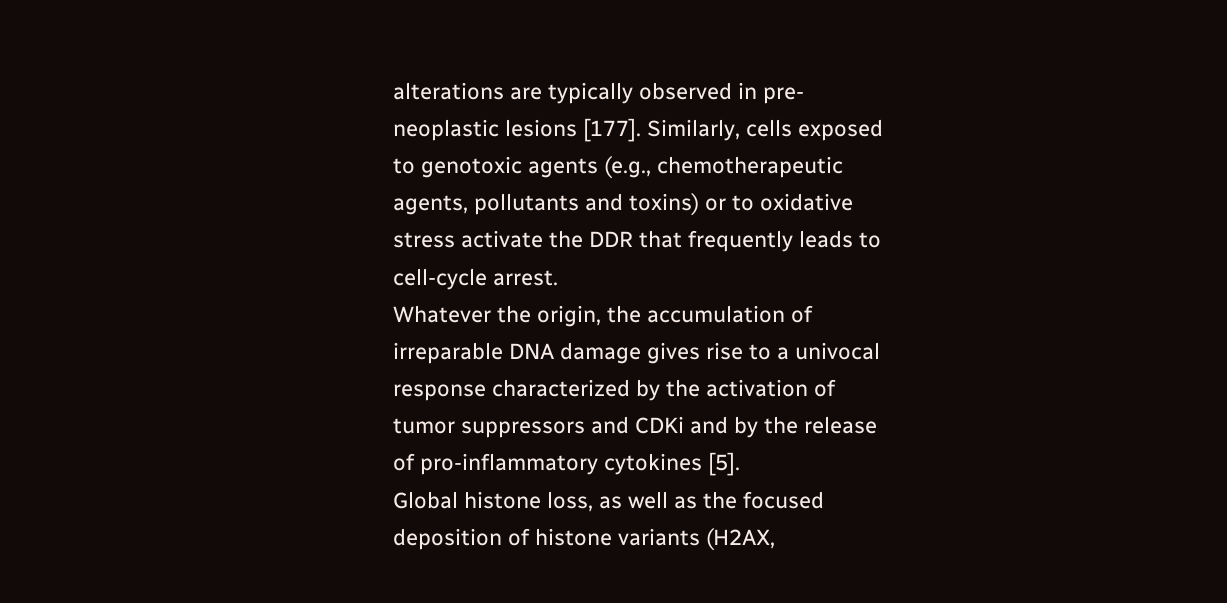alterations are typically observed in pre-neoplastic lesions [177]. Similarly, cells exposed to genotoxic agents (e.g., chemotherapeutic agents, pollutants and toxins) or to oxidative stress activate the DDR that frequently leads to cell-cycle arrest.
Whatever the origin, the accumulation of irreparable DNA damage gives rise to a univocal response characterized by the activation of tumor suppressors and CDKi and by the release of pro-inflammatory cytokines [5].
Global histone loss, as well as the focused deposition of histone variants (H2AX,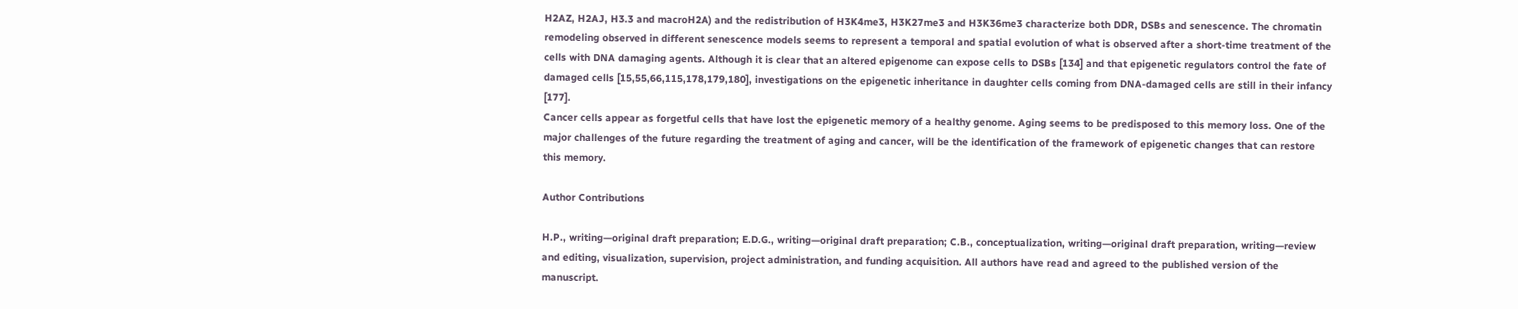H2AZ, H2AJ, H3.3 and macroH2A) and the redistribution of H3K4me3, H3K27me3 and H3K36me3 characterize both DDR, DSBs and senescence. The chromatin remodeling observed in different senescence models seems to represent a temporal and spatial evolution of what is observed after a short-time treatment of the cells with DNA damaging agents. Although it is clear that an altered epigenome can expose cells to DSBs [134] and that epigenetic regulators control the fate of damaged cells [15,55,66,115,178,179,180], investigations on the epigenetic inheritance in daughter cells coming from DNA-damaged cells are still in their infancy [177].
Cancer cells appear as forgetful cells that have lost the epigenetic memory of a healthy genome. Aging seems to be predisposed to this memory loss. One of the major challenges of the future regarding the treatment of aging and cancer, will be the identification of the framework of epigenetic changes that can restore this memory.

Author Contributions

H.P., writing—original draft preparation; E.D.G., writing—original draft preparation; C.B., conceptualization, writing—original draft preparation, writing—review and editing, visualization, supervision, project administration, and funding acquisition. All authors have read and agreed to the published version of the manuscript.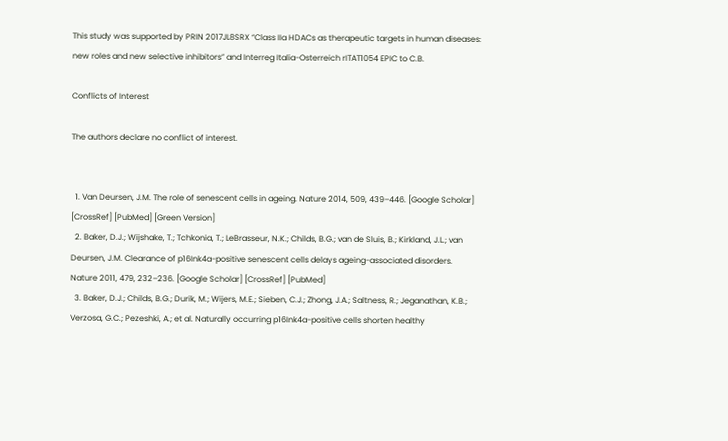This study was supported by PRIN 2017JL8SRX “Class IIa HDACs as therapeutic targets in human diseases: new roles and new selective inhibitors” and Interreg Italia-Osterreich rITAT1054 EPIC to C.B.

Conflicts of Interest

The authors declare no conflict of interest.


  1. Van Deursen, J.M. The role of senescent cells in ageing. Nature 2014, 509, 439–446. [Google Scholar] [CrossRef] [PubMed] [Green Version]
  2. Baker, D.J.; Wijshake, T.; Tchkonia, T.; LeBrasseur, N.K.; Childs, B.G.; van de Sluis, B.; Kirkland, J.L.; van Deursen, J.M. Clearance of p16Ink4a-positive senescent cells delays ageing-associated disorders. Nature 2011, 479, 232–236. [Google Scholar] [CrossRef] [PubMed]
  3. Baker, D.J.; Childs, B.G.; Durik, M.; Wijers, M.E.; Sieben, C.J.; Zhong, J.A.; Saltness, R.; Jeganathan, K.B.; Verzosa, G.C.; Pezeshki, A.; et al. Naturally occurring p16Ink4a-positive cells shorten healthy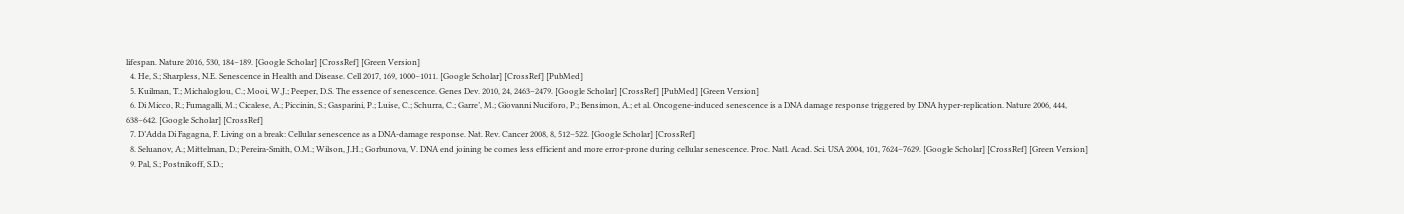lifespan. Nature 2016, 530, 184–189. [Google Scholar] [CrossRef] [Green Version]
  4. He, S.; Sharpless, N.E. Senescence in Health and Disease. Cell 2017, 169, 1000–1011. [Google Scholar] [CrossRef] [PubMed]
  5. Kuilman, T.; Michaloglou, C.; Mooi, W.J.; Peeper, D.S. The essence of senescence. Genes Dev. 2010, 24, 2463–2479. [Google Scholar] [CrossRef] [PubMed] [Green Version]
  6. Di Micco, R.; Fumagalli, M.; Cicalese, A.; Piccinin, S.; Gasparini, P.; Luise, C.; Schurra, C.; Garre’, M.; Giovanni Nuciforo, P.; Bensimon, A.; et al. Oncogene-induced senescence is a DNA damage response triggered by DNA hyper-replication. Nature 2006, 444, 638–642. [Google Scholar] [CrossRef]
  7. D’Adda Di Fagagna, F. Living on a break: Cellular senescence as a DNA-damage response. Nat. Rev. Cancer 2008, 8, 512–522. [Google Scholar] [CrossRef]
  8. Seluanov, A.; Mittelman, D.; Pereira-Smith, O.M.; Wilson, J.H.; Gorbunova, V. DNA end joining be comes less efficient and more error-prone during cellular senescence. Proc. Natl. Acad. Sci. USA 2004, 101, 7624–7629. [Google Scholar] [CrossRef] [Green Version]
  9. Pal, S.; Postnikoff, S.D.;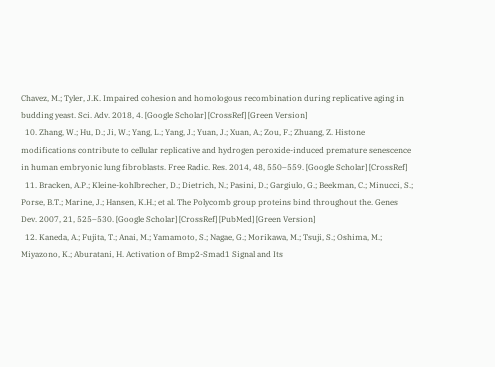Chavez, M.; Tyler, J.K. Impaired cohesion and homologous recombination during replicative aging in budding yeast. Sci. Adv. 2018, 4. [Google Scholar] [CrossRef] [Green Version]
  10. Zhang, W.; Hu, D.; Ji, W.; Yang, L.; Yang, J.; Yuan, J.; Xuan, A.; Zou, F.; Zhuang, Z. Histone modifications contribute to cellular replicative and hydrogen peroxide-induced premature senescence in human embryonic lung fibroblasts. Free Radic. Res. 2014, 48, 550–559. [Google Scholar] [CrossRef]
  11. Bracken, A.P.; Kleine-kohlbrecher, D.; Dietrich, N.; Pasini, D.; Gargiulo, G.; Beekman, C.; Minucci, S.; Porse, B.T.; Marine, J.; Hansen, K.H.; et al. The Polycomb group proteins bind throughout the. Genes Dev. 2007, 21, 525–530. [Google Scholar] [CrossRef] [PubMed] [Green Version]
  12. Kaneda, A.; Fujita, T.; Anai, M.; Yamamoto, S.; Nagae, G.; Morikawa, M.; Tsuji, S.; Oshima, M.; Miyazono, K.; Aburatani, H. Activation of Bmp2-Smad1 Signal and Its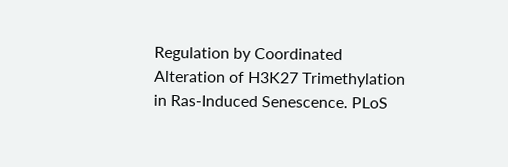Regulation by Coordinated Alteration of H3K27 Trimethylation in Ras-Induced Senescence. PLoS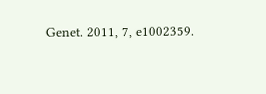Genet. 2011, 7, e1002359.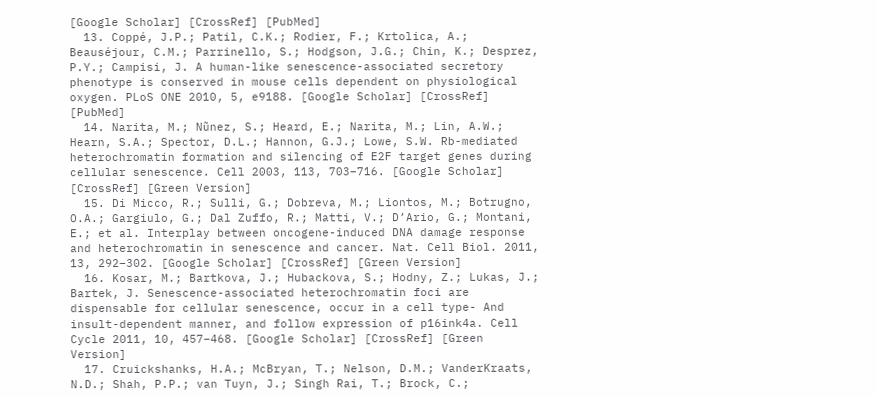[Google Scholar] [CrossRef] [PubMed]
  13. Coppé, J.P.; Patil, C.K.; Rodier, F.; Krtolica, A.; Beauséjour, C.M.; Parrinello, S.; Hodgson, J.G.; Chin, K.; Desprez, P.Y.; Campisi, J. A human-like senescence-associated secretory phenotype is conserved in mouse cells dependent on physiological oxygen. PLoS ONE 2010, 5, e9188. [Google Scholar] [CrossRef] [PubMed]
  14. Narita, M.; Nũnez, S.; Heard, E.; Narita, M.; Lin, A.W.; Hearn, S.A.; Spector, D.L.; Hannon, G.J.; Lowe, S.W. Rb-mediated heterochromatin formation and silencing of E2F target genes during cellular senescence. Cell 2003, 113, 703–716. [Google Scholar] [CrossRef] [Green Version]
  15. Di Micco, R.; Sulli, G.; Dobreva, M.; Liontos, M.; Botrugno, O.A.; Gargiulo, G.; Dal Zuffo, R.; Matti, V.; D’Ario, G.; Montani, E.; et al. Interplay between oncogene-induced DNA damage response and heterochromatin in senescence and cancer. Nat. Cell Biol. 2011, 13, 292–302. [Google Scholar] [CrossRef] [Green Version]
  16. Kosar, M.; Bartkova, J.; Hubackova, S.; Hodny, Z.; Lukas, J.; Bartek, J. Senescence-associated heterochromatin foci are dispensable for cellular senescence, occur in a cell type- And insult-dependent manner, and follow expression of p16ink4a. Cell Cycle 2011, 10, 457–468. [Google Scholar] [CrossRef] [Green Version]
  17. Cruickshanks, H.A.; McBryan, T.; Nelson, D.M.; VanderKraats, N.D.; Shah, P.P.; van Tuyn, J.; Singh Rai, T.; Brock, C.;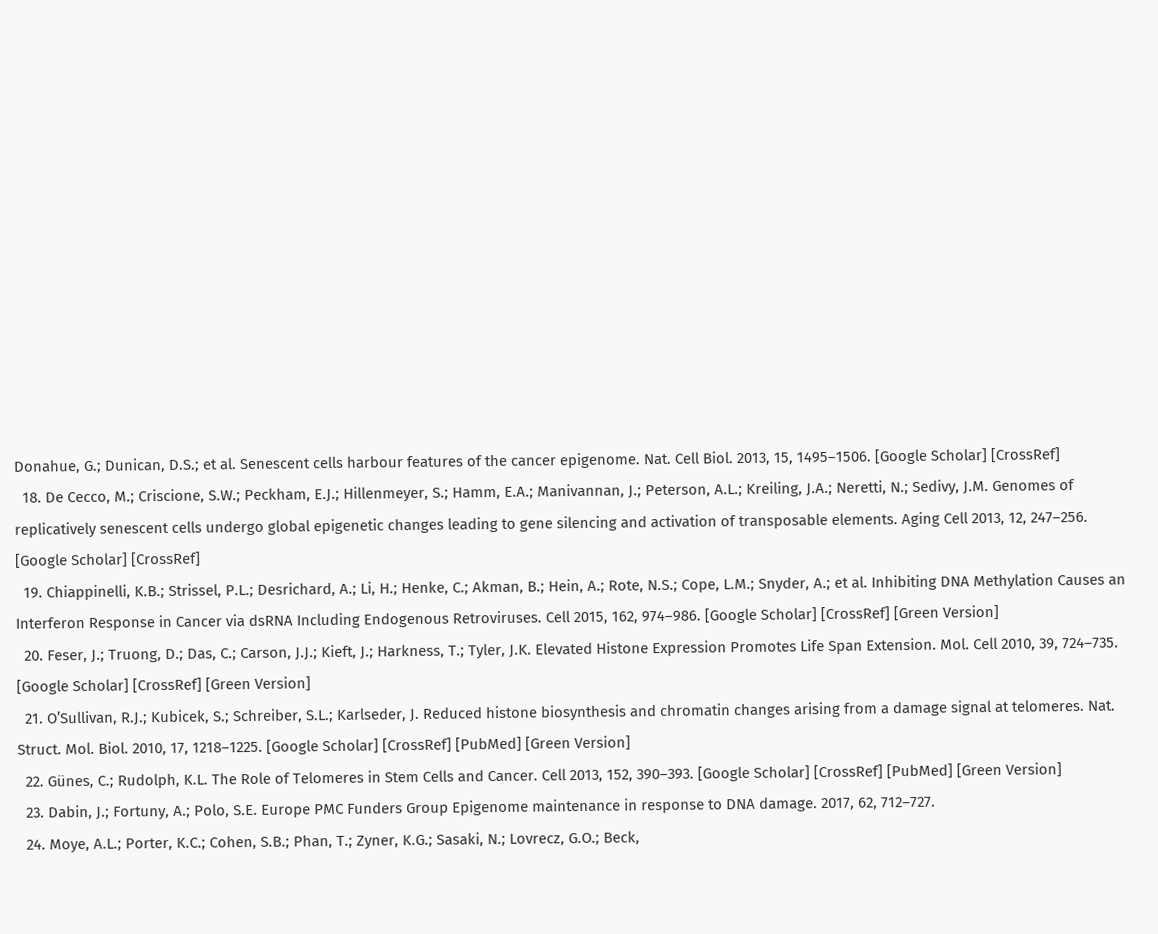Donahue, G.; Dunican, D.S.; et al. Senescent cells harbour features of the cancer epigenome. Nat. Cell Biol. 2013, 15, 1495–1506. [Google Scholar] [CrossRef]
  18. De Cecco, M.; Criscione, S.W.; Peckham, E.J.; Hillenmeyer, S.; Hamm, E.A.; Manivannan, J.; Peterson, A.L.; Kreiling, J.A.; Neretti, N.; Sedivy, J.M. Genomes of replicatively senescent cells undergo global epigenetic changes leading to gene silencing and activation of transposable elements. Aging Cell 2013, 12, 247–256. [Google Scholar] [CrossRef]
  19. Chiappinelli, K.B.; Strissel, P.L.; Desrichard, A.; Li, H.; Henke, C.; Akman, B.; Hein, A.; Rote, N.S.; Cope, L.M.; Snyder, A.; et al. Inhibiting DNA Methylation Causes an Interferon Response in Cancer via dsRNA Including Endogenous Retroviruses. Cell 2015, 162, 974–986. [Google Scholar] [CrossRef] [Green Version]
  20. Feser, J.; Truong, D.; Das, C.; Carson, J.J.; Kieft, J.; Harkness, T.; Tyler, J.K. Elevated Histone Expression Promotes Life Span Extension. Mol. Cell 2010, 39, 724–735. [Google Scholar] [CrossRef] [Green Version]
  21. O’Sullivan, R.J.; Kubicek, S.; Schreiber, S.L.; Karlseder, J. Reduced histone biosynthesis and chromatin changes arising from a damage signal at telomeres. Nat. Struct. Mol. Biol. 2010, 17, 1218–1225. [Google Scholar] [CrossRef] [PubMed] [Green Version]
  22. Günes, C.; Rudolph, K.L. The Role of Telomeres in Stem Cells and Cancer. Cell 2013, 152, 390–393. [Google Scholar] [CrossRef] [PubMed] [Green Version]
  23. Dabin, J.; Fortuny, A.; Polo, S.E. Europe PMC Funders Group Epigenome maintenance in response to DNA damage. 2017, 62, 712–727.
  24. Moye, A.L.; Porter, K.C.; Cohen, S.B.; Phan, T.; Zyner, K.G.; Sasaki, N.; Lovrecz, G.O.; Beck,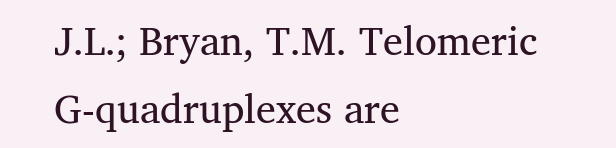J.L.; Bryan, T.M. Telomeric G-quadruplexes are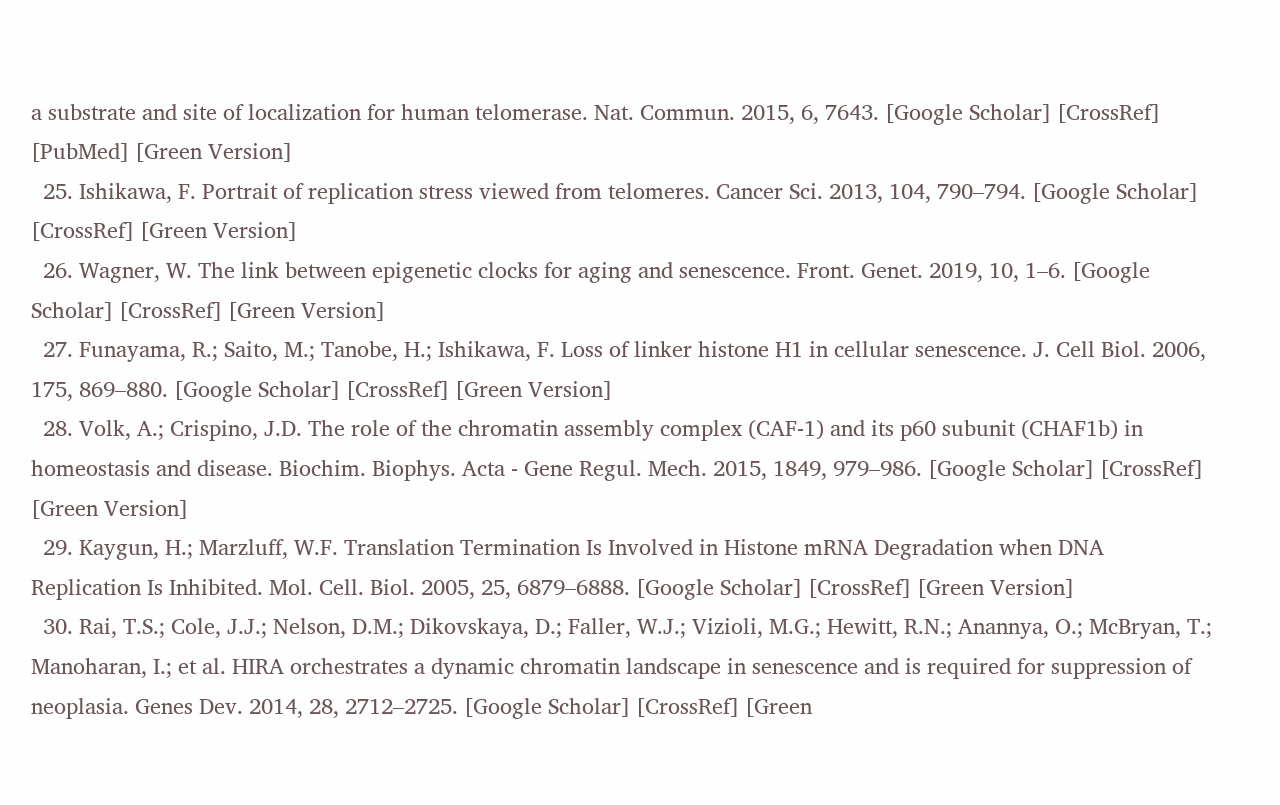a substrate and site of localization for human telomerase. Nat. Commun. 2015, 6, 7643. [Google Scholar] [CrossRef] [PubMed] [Green Version]
  25. Ishikawa, F. Portrait of replication stress viewed from telomeres. Cancer Sci. 2013, 104, 790–794. [Google Scholar] [CrossRef] [Green Version]
  26. Wagner, W. The link between epigenetic clocks for aging and senescence. Front. Genet. 2019, 10, 1–6. [Google Scholar] [CrossRef] [Green Version]
  27. Funayama, R.; Saito, M.; Tanobe, H.; Ishikawa, F. Loss of linker histone H1 in cellular senescence. J. Cell Biol. 2006, 175, 869–880. [Google Scholar] [CrossRef] [Green Version]
  28. Volk, A.; Crispino, J.D. The role of the chromatin assembly complex (CAF-1) and its p60 subunit (CHAF1b) in homeostasis and disease. Biochim. Biophys. Acta - Gene Regul. Mech. 2015, 1849, 979–986. [Google Scholar] [CrossRef] [Green Version]
  29. Kaygun, H.; Marzluff, W.F. Translation Termination Is Involved in Histone mRNA Degradation when DNA Replication Is Inhibited. Mol. Cell. Biol. 2005, 25, 6879–6888. [Google Scholar] [CrossRef] [Green Version]
  30. Rai, T.S.; Cole, J.J.; Nelson, D.M.; Dikovskaya, D.; Faller, W.J.; Vizioli, M.G.; Hewitt, R.N.; Anannya, O.; McBryan, T.; Manoharan, I.; et al. HIRA orchestrates a dynamic chromatin landscape in senescence and is required for suppression of neoplasia. Genes Dev. 2014, 28, 2712–2725. [Google Scholar] [CrossRef] [Green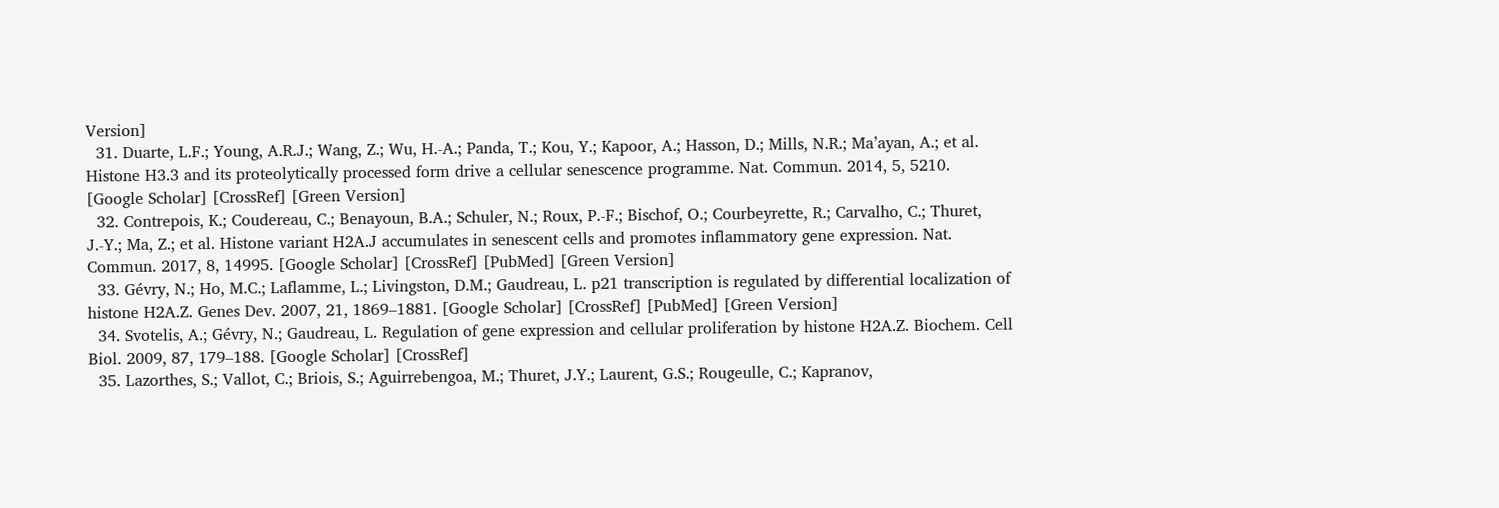Version]
  31. Duarte, L.F.; Young, A.R.J.; Wang, Z.; Wu, H.-A.; Panda, T.; Kou, Y.; Kapoor, A.; Hasson, D.; Mills, N.R.; Ma’ayan, A.; et al. Histone H3.3 and its proteolytically processed form drive a cellular senescence programme. Nat. Commun. 2014, 5, 5210. [Google Scholar] [CrossRef] [Green Version]
  32. Contrepois, K.; Coudereau, C.; Benayoun, B.A.; Schuler, N.; Roux, P.-F.; Bischof, O.; Courbeyrette, R.; Carvalho, C.; Thuret, J.-Y.; Ma, Z.; et al. Histone variant H2A.J accumulates in senescent cells and promotes inflammatory gene expression. Nat. Commun. 2017, 8, 14995. [Google Scholar] [CrossRef] [PubMed] [Green Version]
  33. Gévry, N.; Ho, M.C.; Laflamme, L.; Livingston, D.M.; Gaudreau, L. p21 transcription is regulated by differential localization of histone H2A.Z. Genes Dev. 2007, 21, 1869–1881. [Google Scholar] [CrossRef] [PubMed] [Green Version]
  34. Svotelis, A.; Gévry, N.; Gaudreau, L. Regulation of gene expression and cellular proliferation by histone H2A.Z. Biochem. Cell Biol. 2009, 87, 179–188. [Google Scholar] [CrossRef]
  35. Lazorthes, S.; Vallot, C.; Briois, S.; Aguirrebengoa, M.; Thuret, J.Y.; Laurent, G.S.; Rougeulle, C.; Kapranov,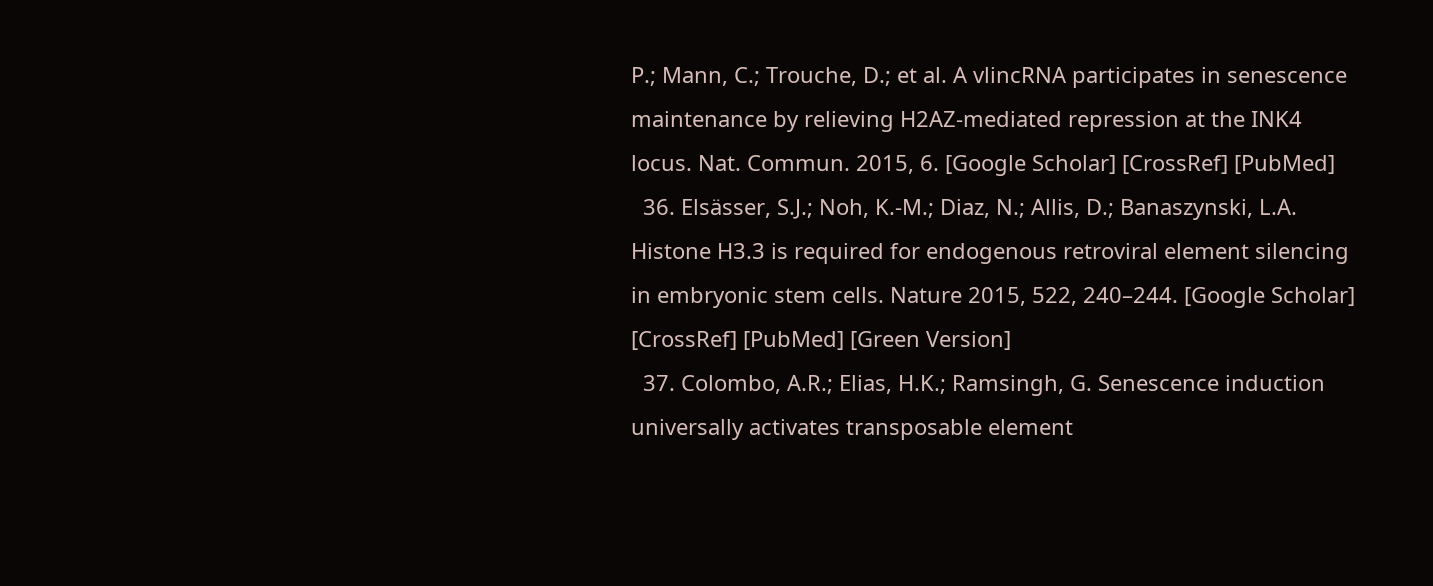P.; Mann, C.; Trouche, D.; et al. A vlincRNA participates in senescence maintenance by relieving H2AZ-mediated repression at the INK4 locus. Nat. Commun. 2015, 6. [Google Scholar] [CrossRef] [PubMed]
  36. Elsässer, S.J.; Noh, K.-M.; Diaz, N.; Allis, D.; Banaszynski, L.A. Histone H3.3 is required for endogenous retroviral element silencing in embryonic stem cells. Nature 2015, 522, 240–244. [Google Scholar] [CrossRef] [PubMed] [Green Version]
  37. Colombo, A.R.; Elias, H.K.; Ramsingh, G. Senescence induction universally activates transposable element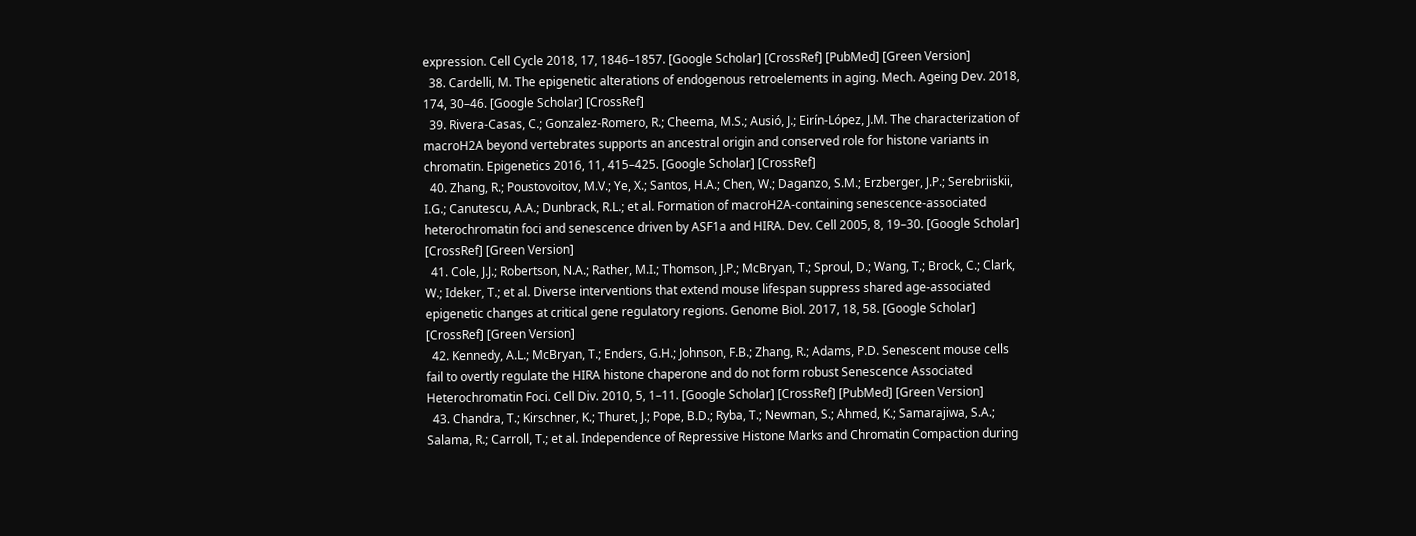expression. Cell Cycle 2018, 17, 1846–1857. [Google Scholar] [CrossRef] [PubMed] [Green Version]
  38. Cardelli, M. The epigenetic alterations of endogenous retroelements in aging. Mech. Ageing Dev. 2018, 174, 30–46. [Google Scholar] [CrossRef]
  39. Rivera-Casas, C.; Gonzalez-Romero, R.; Cheema, M.S.; Ausió, J.; Eirín-López, J.M. The characterization of macroH2A beyond vertebrates supports an ancestral origin and conserved role for histone variants in chromatin. Epigenetics 2016, 11, 415–425. [Google Scholar] [CrossRef]
  40. Zhang, R.; Poustovoitov, M.V.; Ye, X.; Santos, H.A.; Chen, W.; Daganzo, S.M.; Erzberger, J.P.; Serebriiskii, I.G.; Canutescu, A.A.; Dunbrack, R.L.; et al. Formation of macroH2A-containing senescence-associated heterochromatin foci and senescence driven by ASF1a and HIRA. Dev. Cell 2005, 8, 19–30. [Google Scholar] [CrossRef] [Green Version]
  41. Cole, J.J.; Robertson, N.A.; Rather, M.I.; Thomson, J.P.; McBryan, T.; Sproul, D.; Wang, T.; Brock, C.; Clark, W.; Ideker, T.; et al. Diverse interventions that extend mouse lifespan suppress shared age-associated epigenetic changes at critical gene regulatory regions. Genome Biol. 2017, 18, 58. [Google Scholar] [CrossRef] [Green Version]
  42. Kennedy, A.L.; McBryan, T.; Enders, G.H.; Johnson, F.B.; Zhang, R.; Adams, P.D. Senescent mouse cells fail to overtly regulate the HIRA histone chaperone and do not form robust Senescence Associated Heterochromatin Foci. Cell Div. 2010, 5, 1–11. [Google Scholar] [CrossRef] [PubMed] [Green Version]
  43. Chandra, T.; Kirschner, K.; Thuret, J.; Pope, B.D.; Ryba, T.; Newman, S.; Ahmed, K.; Samarajiwa, S.A.; Salama, R.; Carroll, T.; et al. Independence of Repressive Histone Marks and Chromatin Compaction during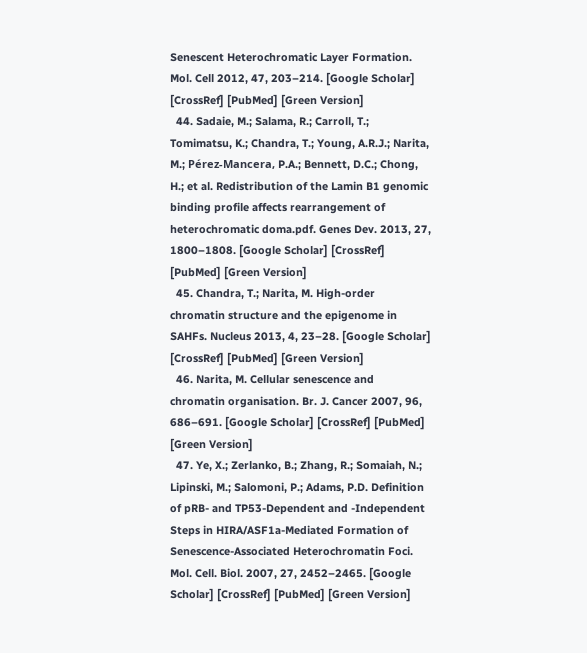Senescent Heterochromatic Layer Formation. Mol. Cell 2012, 47, 203–214. [Google Scholar] [CrossRef] [PubMed] [Green Version]
  44. Sadaie, M.; Salama, R.; Carroll, T.; Tomimatsu, K.; Chandra, T.; Young, A.R.J.; Narita, M.; Pérez-Mancera, P.A.; Bennett, D.C.; Chong, H.; et al. Redistribution of the Lamin B1 genomic binding profile affects rearrangement of heterochromatic doma.pdf. Genes Dev. 2013, 27, 1800–1808. [Google Scholar] [CrossRef] [PubMed] [Green Version]
  45. Chandra, T.; Narita, M. High-order chromatin structure and the epigenome in SAHFs. Nucleus 2013, 4, 23–28. [Google Scholar] [CrossRef] [PubMed] [Green Version]
  46. Narita, M. Cellular senescence and chromatin organisation. Br. J. Cancer 2007, 96, 686–691. [Google Scholar] [CrossRef] [PubMed] [Green Version]
  47. Ye, X.; Zerlanko, B.; Zhang, R.; Somaiah, N.; Lipinski, M.; Salomoni, P.; Adams, P.D. Definition of pRB- and TP53-Dependent and -Independent Steps in HIRA/ASF1a-Mediated Formation of Senescence-Associated Heterochromatin Foci. Mol. Cell. Biol. 2007, 27, 2452–2465. [Google Scholar] [CrossRef] [PubMed] [Green Version]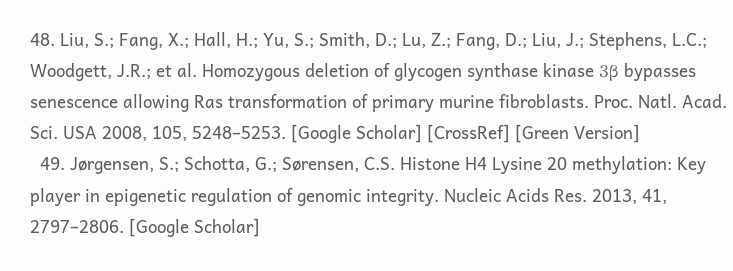48. Liu, S.; Fang, X.; Hall, H.; Yu, S.; Smith, D.; Lu, Z.; Fang, D.; Liu, J.; Stephens, L.C.; Woodgett, J.R.; et al. Homozygous deletion of glycogen synthase kinase 3β bypasses senescence allowing Ras transformation of primary murine fibroblasts. Proc. Natl. Acad. Sci. USA 2008, 105, 5248–5253. [Google Scholar] [CrossRef] [Green Version]
  49. Jørgensen, S.; Schotta, G.; Sørensen, C.S. Histone H4 Lysine 20 methylation: Key player in epigenetic regulation of genomic integrity. Nucleic Acids Res. 2013, 41, 2797–2806. [Google Scholar]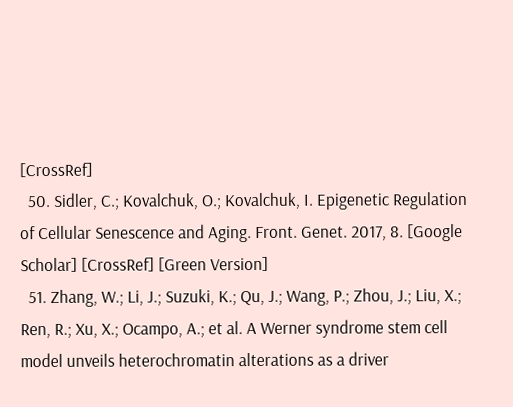[CrossRef]
  50. Sidler, C.; Kovalchuk, O.; Kovalchuk, I. Epigenetic Regulation of Cellular Senescence and Aging. Front. Genet. 2017, 8. [Google Scholar] [CrossRef] [Green Version]
  51. Zhang, W.; Li, J.; Suzuki, K.; Qu, J.; Wang, P.; Zhou, J.; Liu, X.; Ren, R.; Xu, X.; Ocampo, A.; et al. A Werner syndrome stem cell model unveils heterochromatin alterations as a driver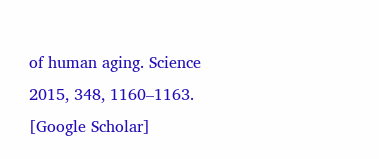of human aging. Science 2015, 348, 1160–1163. [Google Scholar]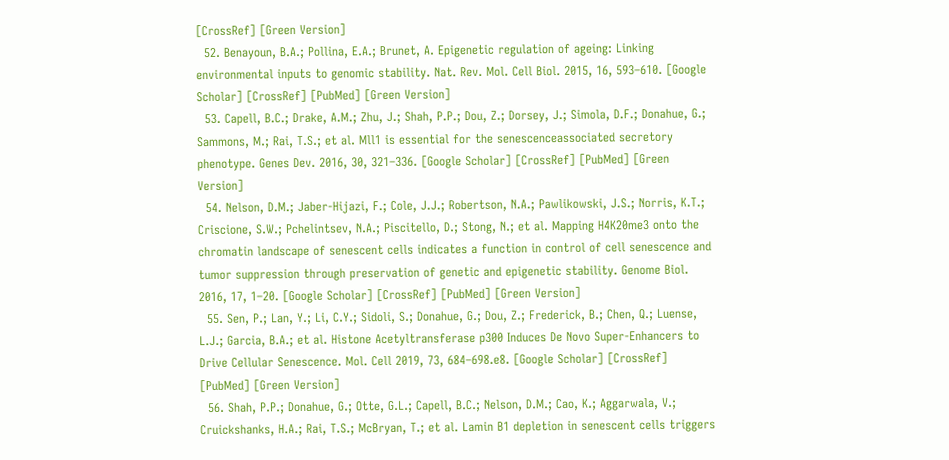[CrossRef] [Green Version]
  52. Benayoun, B.A.; Pollina, E.A.; Brunet, A. Epigenetic regulation of ageing: Linking environmental inputs to genomic stability. Nat. Rev. Mol. Cell Biol. 2015, 16, 593–610. [Google Scholar] [CrossRef] [PubMed] [Green Version]
  53. Capell, B.C.; Drake, A.M.; Zhu, J.; Shah, P.P.; Dou, Z.; Dorsey, J.; Simola, D.F.; Donahue, G.; Sammons, M.; Rai, T.S.; et al. Mll1 is essential for the senescenceassociated secretory phenotype. Genes Dev. 2016, 30, 321–336. [Google Scholar] [CrossRef] [PubMed] [Green Version]
  54. Nelson, D.M.; Jaber-Hijazi, F.; Cole, J.J.; Robertson, N.A.; Pawlikowski, J.S.; Norris, K.T.; Criscione, S.W.; Pchelintsev, N.A.; Piscitello, D.; Stong, N.; et al. Mapping H4K20me3 onto the chromatin landscape of senescent cells indicates a function in control of cell senescence and tumor suppression through preservation of genetic and epigenetic stability. Genome Biol. 2016, 17, 1–20. [Google Scholar] [CrossRef] [PubMed] [Green Version]
  55. Sen, P.; Lan, Y.; Li, C.Y.; Sidoli, S.; Donahue, G.; Dou, Z.; Frederick, B.; Chen, Q.; Luense, L.J.; Garcia, B.A.; et al. Histone Acetyltransferase p300 Induces De Novo Super-Enhancers to Drive Cellular Senescence. Mol. Cell 2019, 73, 684–698.e8. [Google Scholar] [CrossRef] [PubMed] [Green Version]
  56. Shah, P.P.; Donahue, G.; Otte, G.L.; Capell, B.C.; Nelson, D.M.; Cao, K.; Aggarwala, V.; Cruickshanks, H.A.; Rai, T.S.; McBryan, T.; et al. Lamin B1 depletion in senescent cells triggers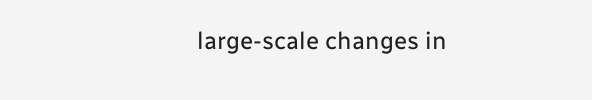large-scale changes in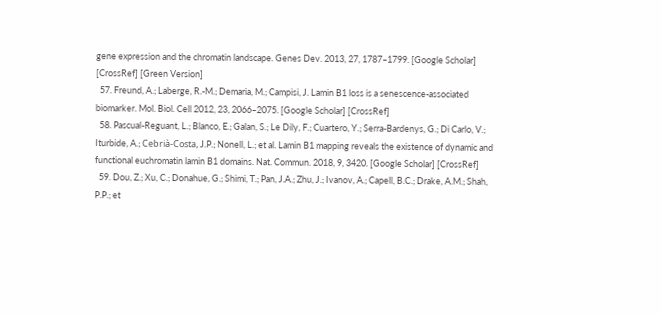gene expression and the chromatin landscape. Genes Dev. 2013, 27, 1787–1799. [Google Scholar] [CrossRef] [Green Version]
  57. Freund, A.; Laberge, R.-M.; Demaria, M.; Campisi, J. Lamin B1 loss is a senescence-associated biomarker. Mol. Biol. Cell 2012, 23, 2066–2075. [Google Scholar] [CrossRef]
  58. Pascual-Reguant, L.; Blanco, E.; Galan, S.; Le Dily, F.; Cuartero, Y.; Serra-Bardenys, G.; Di Carlo, V.; Iturbide, A.; Cebrià-Costa, J.P.; Nonell, L.; et al. Lamin B1 mapping reveals the existence of dynamic and functional euchromatin lamin B1 domains. Nat. Commun. 2018, 9, 3420. [Google Scholar] [CrossRef]
  59. Dou, Z.; Xu, C.; Donahue, G.; Shimi, T.; Pan, J.A.; Zhu, J.; Ivanov, A.; Capell, B.C.; Drake, A.M.; Shah, P.P.; et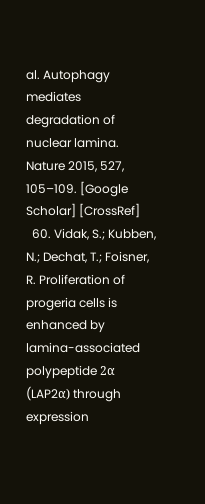al. Autophagy mediates degradation of nuclear lamina. Nature 2015, 527, 105–109. [Google Scholar] [CrossRef]
  60. Vidak, S.; Kubben, N.; Dechat, T.; Foisner, R. Proliferation of progeria cells is enhanced by lamina-associated polypeptide 2α (LAP2α) through expression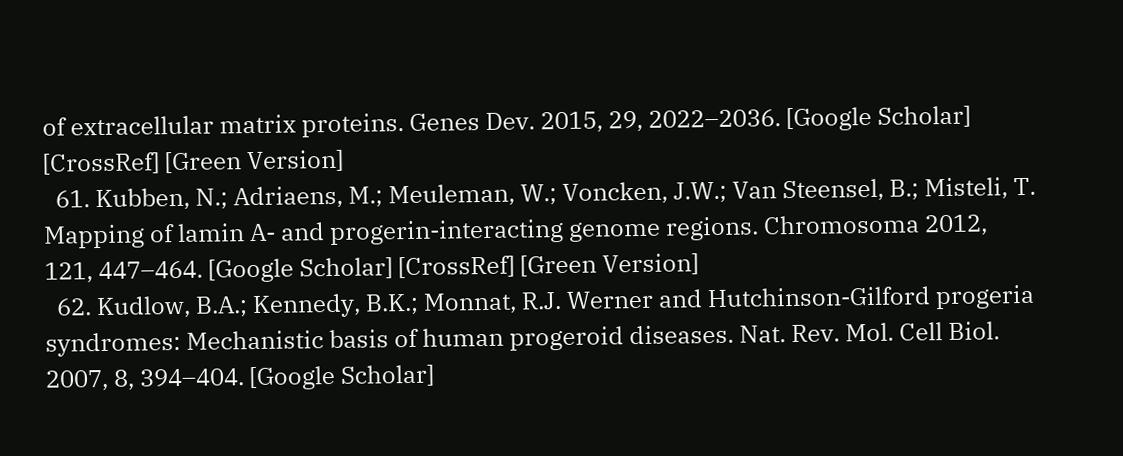of extracellular matrix proteins. Genes Dev. 2015, 29, 2022–2036. [Google Scholar] [CrossRef] [Green Version]
  61. Kubben, N.; Adriaens, M.; Meuleman, W.; Voncken, J.W.; Van Steensel, B.; Misteli, T. Mapping of lamin A- and progerin-interacting genome regions. Chromosoma 2012, 121, 447–464. [Google Scholar] [CrossRef] [Green Version]
  62. Kudlow, B.A.; Kennedy, B.K.; Monnat, R.J. Werner and Hutchinson-Gilford progeria syndromes: Mechanistic basis of human progeroid diseases. Nat. Rev. Mol. Cell Biol. 2007, 8, 394–404. [Google Scholar]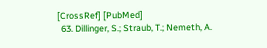[CrossRef] [PubMed]
  63. Dillinger, S.; Straub, T.; Nemeth, A.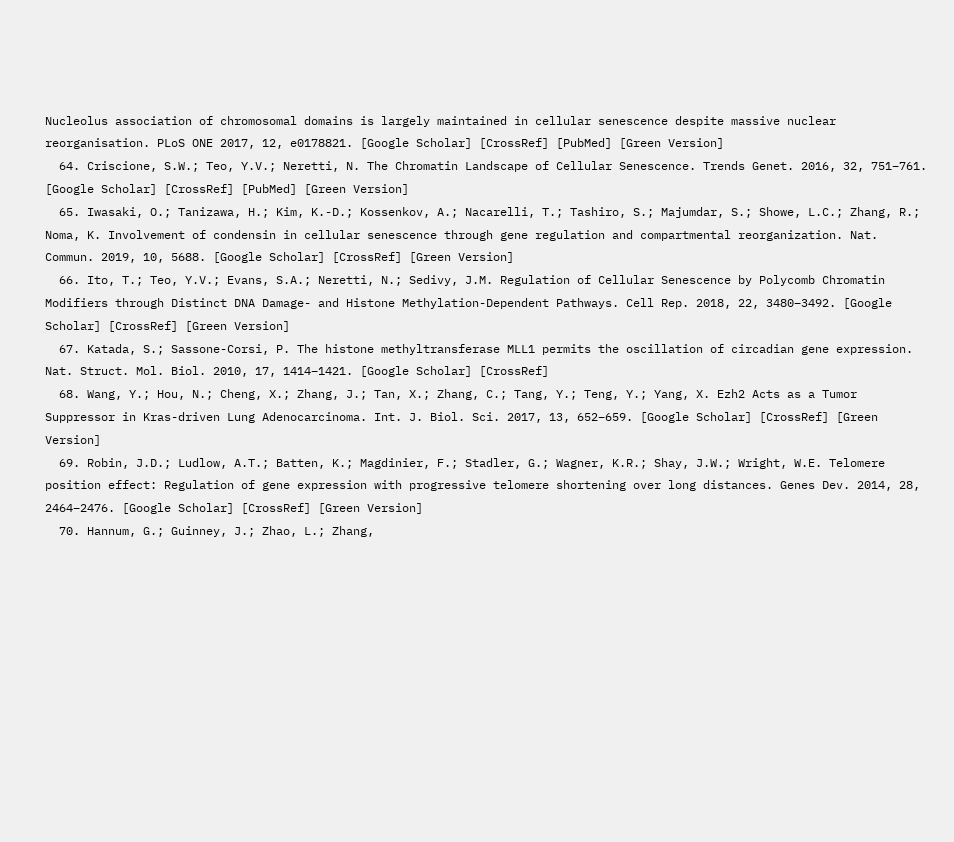Nucleolus association of chromosomal domains is largely maintained in cellular senescence despite massive nuclear reorganisation. PLoS ONE 2017, 12, e0178821. [Google Scholar] [CrossRef] [PubMed] [Green Version]
  64. Criscione, S.W.; Teo, Y.V.; Neretti, N. The Chromatin Landscape of Cellular Senescence. Trends Genet. 2016, 32, 751–761. [Google Scholar] [CrossRef] [PubMed] [Green Version]
  65. Iwasaki, O.; Tanizawa, H.; Kim, K.-D.; Kossenkov, A.; Nacarelli, T.; Tashiro, S.; Majumdar, S.; Showe, L.C.; Zhang, R.; Noma, K. Involvement of condensin in cellular senescence through gene regulation and compartmental reorganization. Nat. Commun. 2019, 10, 5688. [Google Scholar] [CrossRef] [Green Version]
  66. Ito, T.; Teo, Y.V.; Evans, S.A.; Neretti, N.; Sedivy, J.M. Regulation of Cellular Senescence by Polycomb Chromatin Modifiers through Distinct DNA Damage- and Histone Methylation-Dependent Pathways. Cell Rep. 2018, 22, 3480–3492. [Google Scholar] [CrossRef] [Green Version]
  67. Katada, S.; Sassone-Corsi, P. The histone methyltransferase MLL1 permits the oscillation of circadian gene expression. Nat. Struct. Mol. Biol. 2010, 17, 1414–1421. [Google Scholar] [CrossRef]
  68. Wang, Y.; Hou, N.; Cheng, X.; Zhang, J.; Tan, X.; Zhang, C.; Tang, Y.; Teng, Y.; Yang, X. Ezh2 Acts as a Tumor Suppressor in Kras-driven Lung Adenocarcinoma. Int. J. Biol. Sci. 2017, 13, 652–659. [Google Scholar] [CrossRef] [Green Version]
  69. Robin, J.D.; Ludlow, A.T.; Batten, K.; Magdinier, F.; Stadler, G.; Wagner, K.R.; Shay, J.W.; Wright, W.E. Telomere position effect: Regulation of gene expression with progressive telomere shortening over long distances. Genes Dev. 2014, 28, 2464–2476. [Google Scholar] [CrossRef] [Green Version]
  70. Hannum, G.; Guinney, J.; Zhao, L.; Zhang,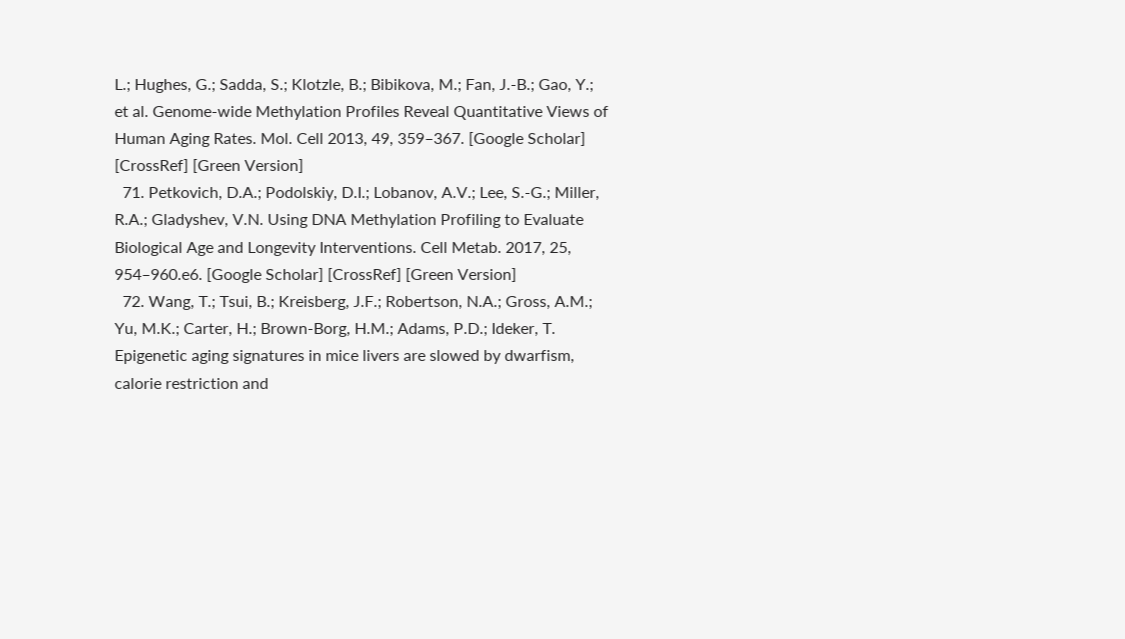L.; Hughes, G.; Sadda, S.; Klotzle, B.; Bibikova, M.; Fan, J.-B.; Gao, Y.; et al. Genome-wide Methylation Profiles Reveal Quantitative Views of Human Aging Rates. Mol. Cell 2013, 49, 359–367. [Google Scholar] [CrossRef] [Green Version]
  71. Petkovich, D.A.; Podolskiy, D.I.; Lobanov, A.V.; Lee, S.-G.; Miller, R.A.; Gladyshev, V.N. Using DNA Methylation Profiling to Evaluate Biological Age and Longevity Interventions. Cell Metab. 2017, 25, 954–960.e6. [Google Scholar] [CrossRef] [Green Version]
  72. Wang, T.; Tsui, B.; Kreisberg, J.F.; Robertson, N.A.; Gross, A.M.; Yu, M.K.; Carter, H.; Brown-Borg, H.M.; Adams, P.D.; Ideker, T. Epigenetic aging signatures in mice livers are slowed by dwarfism, calorie restriction and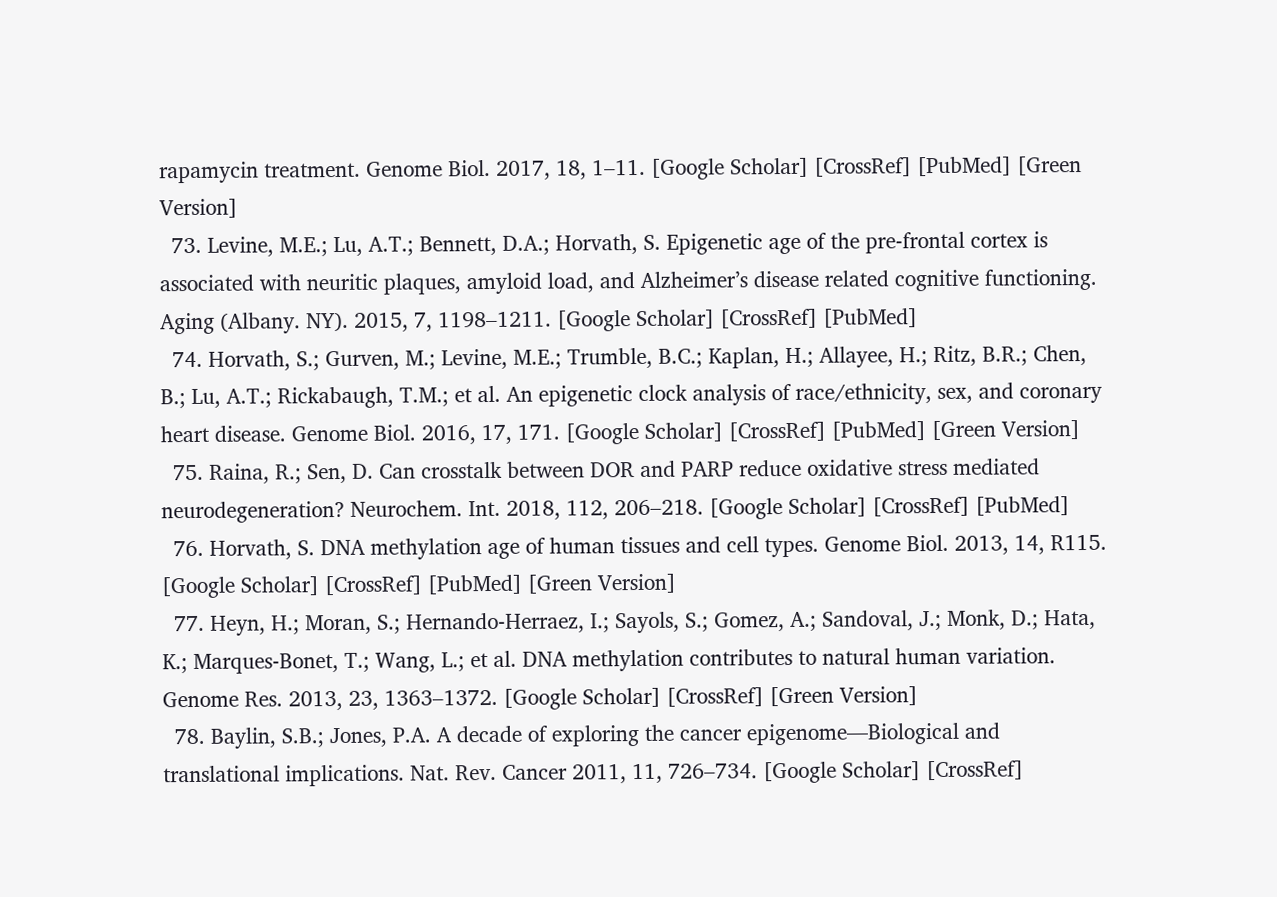rapamycin treatment. Genome Biol. 2017, 18, 1–11. [Google Scholar] [CrossRef] [PubMed] [Green Version]
  73. Levine, M.E.; Lu, A.T.; Bennett, D.A.; Horvath, S. Epigenetic age of the pre-frontal cortex is associated with neuritic plaques, amyloid load, and Alzheimer’s disease related cognitive functioning. Aging (Albany. NY). 2015, 7, 1198–1211. [Google Scholar] [CrossRef] [PubMed]
  74. Horvath, S.; Gurven, M.; Levine, M.E.; Trumble, B.C.; Kaplan, H.; Allayee, H.; Ritz, B.R.; Chen, B.; Lu, A.T.; Rickabaugh, T.M.; et al. An epigenetic clock analysis of race/ethnicity, sex, and coronary heart disease. Genome Biol. 2016, 17, 171. [Google Scholar] [CrossRef] [PubMed] [Green Version]
  75. Raina, R.; Sen, D. Can crosstalk between DOR and PARP reduce oxidative stress mediated neurodegeneration? Neurochem. Int. 2018, 112, 206–218. [Google Scholar] [CrossRef] [PubMed]
  76. Horvath, S. DNA methylation age of human tissues and cell types. Genome Biol. 2013, 14, R115. [Google Scholar] [CrossRef] [PubMed] [Green Version]
  77. Heyn, H.; Moran, S.; Hernando-Herraez, I.; Sayols, S.; Gomez, A.; Sandoval, J.; Monk, D.; Hata, K.; Marques-Bonet, T.; Wang, L.; et al. DNA methylation contributes to natural human variation. Genome Res. 2013, 23, 1363–1372. [Google Scholar] [CrossRef] [Green Version]
  78. Baylin, S.B.; Jones, P.A. A decade of exploring the cancer epigenome—Biological and translational implications. Nat. Rev. Cancer 2011, 11, 726–734. [Google Scholar] [CrossRef]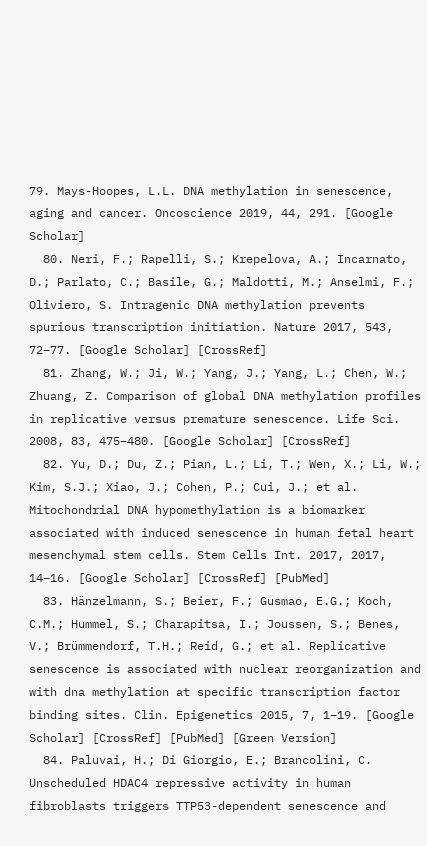79. Mays-Hoopes, L.L. DNA methylation in senescence, aging and cancer. Oncoscience 2019, 44, 291. [Google Scholar]
  80. Neri, F.; Rapelli, S.; Krepelova, A.; Incarnato, D.; Parlato, C.; Basile, G.; Maldotti, M.; Anselmi, F.; Oliviero, S. Intragenic DNA methylation prevents spurious transcription initiation. Nature 2017, 543, 72–77. [Google Scholar] [CrossRef]
  81. Zhang, W.; Ji, W.; Yang, J.; Yang, L.; Chen, W.; Zhuang, Z. Comparison of global DNA methylation profiles in replicative versus premature senescence. Life Sci. 2008, 83, 475–480. [Google Scholar] [CrossRef]
  82. Yu, D.; Du, Z.; Pian, L.; Li, T.; Wen, X.; Li, W.; Kim, S.J.; Xiao, J.; Cohen, P.; Cui, J.; et al. Mitochondrial DNA hypomethylation is a biomarker associated with induced senescence in human fetal heart mesenchymal stem cells. Stem Cells Int. 2017, 2017, 14–16. [Google Scholar] [CrossRef] [PubMed]
  83. Hänzelmann, S.; Beier, F.; Gusmao, E.G.; Koch, C.M.; Hummel, S.; Charapitsa, I.; Joussen, S.; Benes, V.; Brümmendorf, T.H.; Reid, G.; et al. Replicative senescence is associated with nuclear reorganization and with dna methylation at specific transcription factor binding sites. Clin. Epigenetics 2015, 7, 1–19. [Google Scholar] [CrossRef] [PubMed] [Green Version]
  84. Paluvai, H.; Di Giorgio, E.; Brancolini, C. Unscheduled HDAC4 repressive activity in human fibroblasts triggers TTP53-dependent senescence and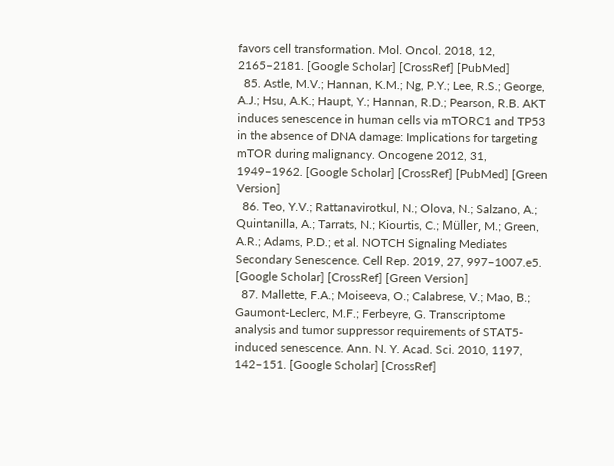favors cell transformation. Mol. Oncol. 2018, 12, 2165–2181. [Google Scholar] [CrossRef] [PubMed]
  85. Astle, M.V.; Hannan, K.M.; Ng, P.Y.; Lee, R.S.; George, A.J.; Hsu, A.K.; Haupt, Y.; Hannan, R.D.; Pearson, R.B. AKT induces senescence in human cells via mTORC1 and TP53 in the absence of DNA damage: Implications for targeting mTOR during malignancy. Oncogene 2012, 31, 1949–1962. [Google Scholar] [CrossRef] [PubMed] [Green Version]
  86. Teo, Y.V.; Rattanavirotkul, N.; Olova, N.; Salzano, A.; Quintanilla, A.; Tarrats, N.; Kiourtis, C.; Müller, M.; Green, A.R.; Adams, P.D.; et al. NOTCH Signaling Mediates Secondary Senescence. Cell Rep. 2019, 27, 997–1007.e5. [Google Scholar] [CrossRef] [Green Version]
  87. Mallette, F.A.; Moiseeva, O.; Calabrese, V.; Mao, B.; Gaumont-Leclerc, M.F.; Ferbeyre, G. Transcriptome analysis and tumor suppressor requirements of STAT5-induced senescence. Ann. N. Y. Acad. Sci. 2010, 1197, 142–151. [Google Scholar] [CrossRef]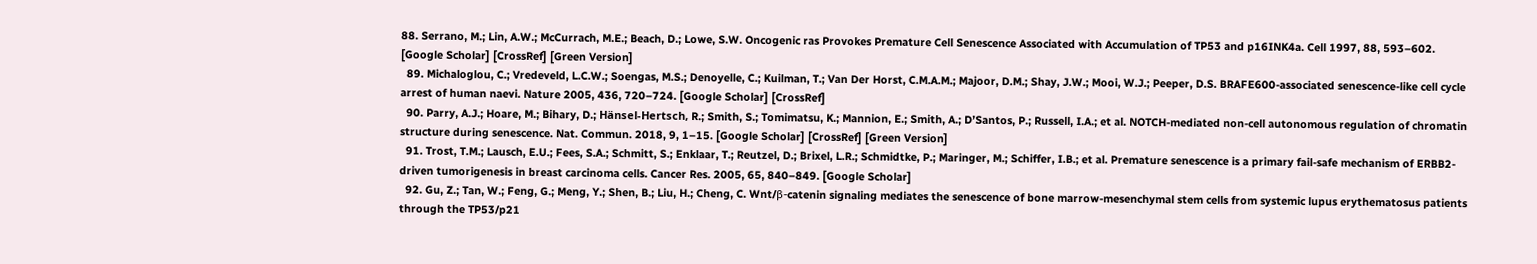88. Serrano, M.; Lin, A.W.; McCurrach, M.E.; Beach, D.; Lowe, S.W. Oncogenic ras Provokes Premature Cell Senescence Associated with Accumulation of TP53 and p16INK4a. Cell 1997, 88, 593–602. [Google Scholar] [CrossRef] [Green Version]
  89. Michaloglou, C.; Vredeveld, L.C.W.; Soengas, M.S.; Denoyelle, C.; Kuilman, T.; Van Der Horst, C.M.A.M.; Majoor, D.M.; Shay, J.W.; Mooi, W.J.; Peeper, D.S. BRAFE600-associated senescence-like cell cycle arrest of human naevi. Nature 2005, 436, 720–724. [Google Scholar] [CrossRef]
  90. Parry, A.J.; Hoare, M.; Bihary, D.; Hänsel-Hertsch, R.; Smith, S.; Tomimatsu, K.; Mannion, E.; Smith, A.; D’Santos, P.; Russell, I.A.; et al. NOTCH-mediated non-cell autonomous regulation of chromatin structure during senescence. Nat. Commun. 2018, 9, 1–15. [Google Scholar] [CrossRef] [Green Version]
  91. Trost, T.M.; Lausch, E.U.; Fees, S.A.; Schmitt, S.; Enklaar, T.; Reutzel, D.; Brixel, L.R.; Schmidtke, P.; Maringer, M.; Schiffer, I.B.; et al. Premature senescence is a primary fail-safe mechanism of ERBB2-driven tumorigenesis in breast carcinoma cells. Cancer Res. 2005, 65, 840–849. [Google Scholar]
  92. Gu, Z.; Tan, W.; Feng, G.; Meng, Y.; Shen, B.; Liu, H.; Cheng, C. Wnt/β-catenin signaling mediates the senescence of bone marrow-mesenchymal stem cells from systemic lupus erythematosus patients through the TP53/p21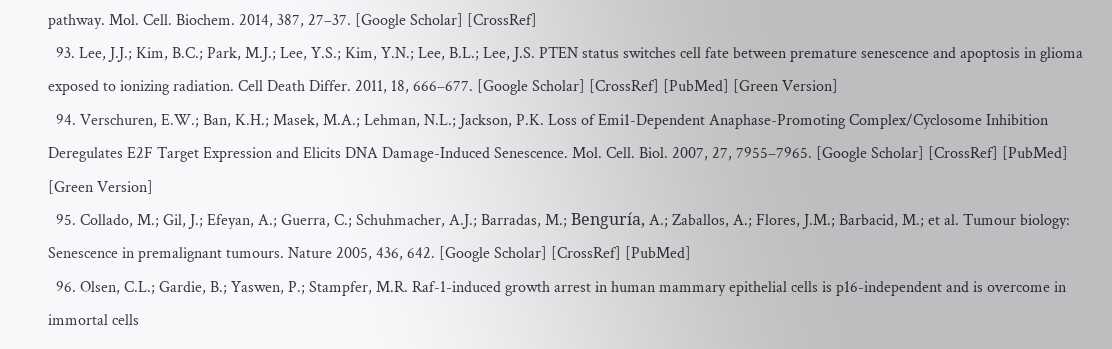pathway. Mol. Cell. Biochem. 2014, 387, 27–37. [Google Scholar] [CrossRef]
  93. Lee, J.J.; Kim, B.C.; Park, M.J.; Lee, Y.S.; Kim, Y.N.; Lee, B.L.; Lee, J.S. PTEN status switches cell fate between premature senescence and apoptosis in glioma exposed to ionizing radiation. Cell Death Differ. 2011, 18, 666–677. [Google Scholar] [CrossRef] [PubMed] [Green Version]
  94. Verschuren, E.W.; Ban, K.H.; Masek, M.A.; Lehman, N.L.; Jackson, P.K. Loss of Emi1-Dependent Anaphase-Promoting Complex/Cyclosome Inhibition Deregulates E2F Target Expression and Elicits DNA Damage-Induced Senescence. Mol. Cell. Biol. 2007, 27, 7955–7965. [Google Scholar] [CrossRef] [PubMed] [Green Version]
  95. Collado, M.; Gil, J.; Efeyan, A.; Guerra, C.; Schuhmacher, A.J.; Barradas, M.; Benguría, A.; Zaballos, A.; Flores, J.M.; Barbacid, M.; et al. Tumour biology: Senescence in premalignant tumours. Nature 2005, 436, 642. [Google Scholar] [CrossRef] [PubMed]
  96. Olsen, C.L.; Gardie, B.; Yaswen, P.; Stampfer, M.R. Raf-1-induced growth arrest in human mammary epithelial cells is p16-independent and is overcome in immortal cells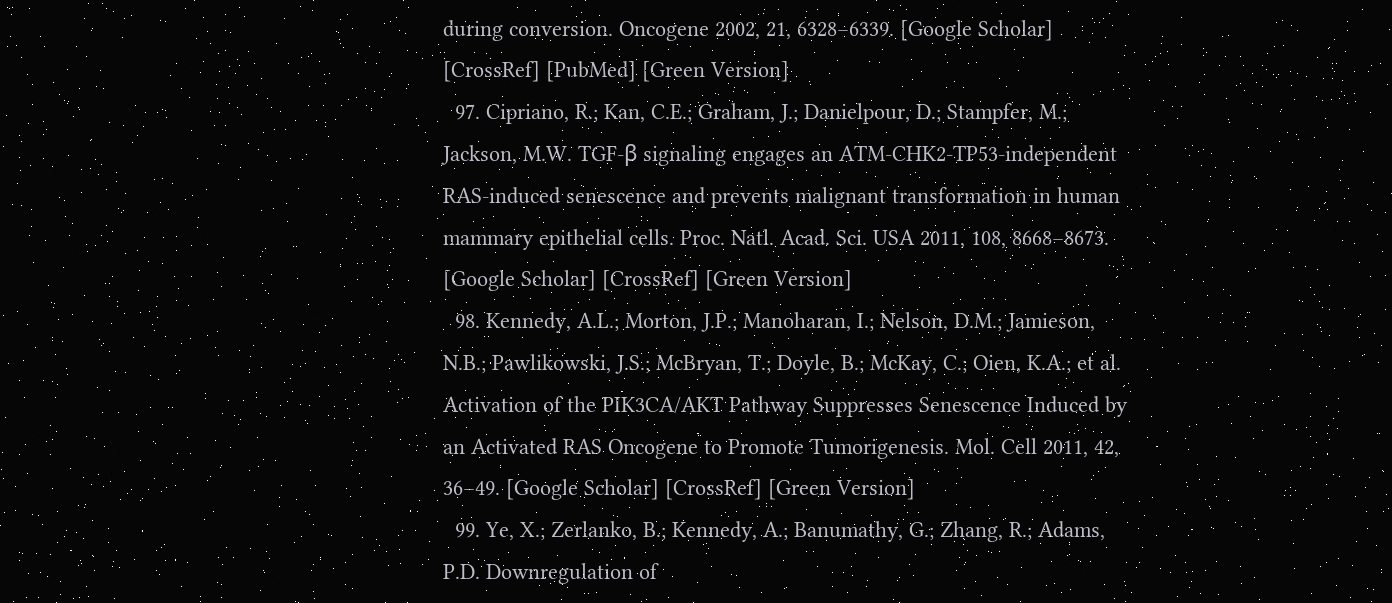during conversion. Oncogene 2002, 21, 6328–6339. [Google Scholar] [CrossRef] [PubMed] [Green Version]
  97. Cipriano, R.; Kan, C.E.; Graham, J.; Danielpour, D.; Stampfer, M.; Jackson, M.W. TGF-β signaling engages an ATM-CHK2-TP53-independent RAS-induced senescence and prevents malignant transformation in human mammary epithelial cells. Proc. Natl. Acad. Sci. USA 2011, 108, 8668–8673. [Google Scholar] [CrossRef] [Green Version]
  98. Kennedy, A.L.; Morton, J.P.; Manoharan, I.; Nelson, D.M.; Jamieson, N.B.; Pawlikowski, J.S.; McBryan, T.; Doyle, B.; McKay, C.; Oien, K.A.; et al. Activation of the PIK3CA/AKT Pathway Suppresses Senescence Induced by an Activated RAS Oncogene to Promote Tumorigenesis. Mol. Cell 2011, 42, 36–49. [Google Scholar] [CrossRef] [Green Version]
  99. Ye, X.; Zerlanko, B.; Kennedy, A.; Banumathy, G.; Zhang, R.; Adams, P.D. Downregulation of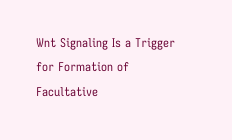Wnt Signaling Is a Trigger for Formation of Facultative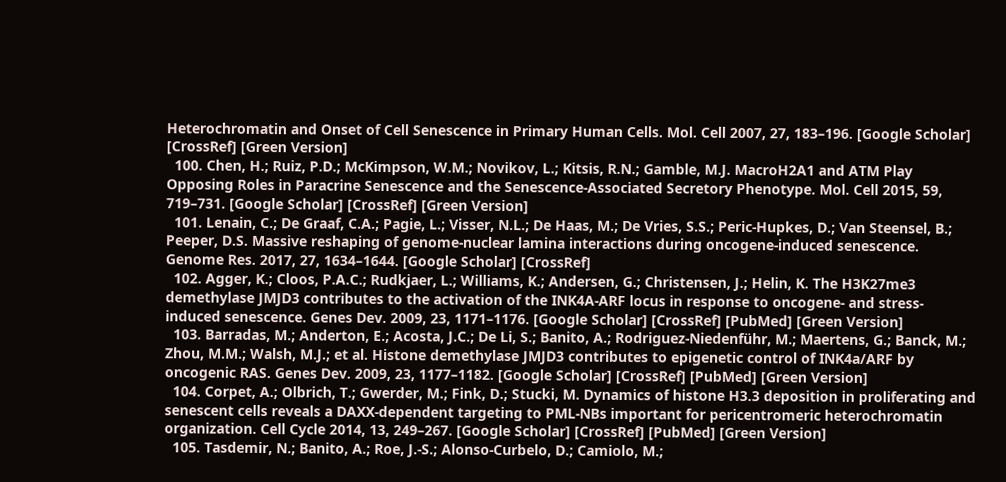Heterochromatin and Onset of Cell Senescence in Primary Human Cells. Mol. Cell 2007, 27, 183–196. [Google Scholar] [CrossRef] [Green Version]
  100. Chen, H.; Ruiz, P.D.; McKimpson, W.M.; Novikov, L.; Kitsis, R.N.; Gamble, M.J. MacroH2A1 and ATM Play Opposing Roles in Paracrine Senescence and the Senescence-Associated Secretory Phenotype. Mol. Cell 2015, 59, 719–731. [Google Scholar] [CrossRef] [Green Version]
  101. Lenain, C.; De Graaf, C.A.; Pagie, L.; Visser, N.L.; De Haas, M.; De Vries, S.S.; Peric-Hupkes, D.; Van Steensel, B.; Peeper, D.S. Massive reshaping of genome-nuclear lamina interactions during oncogene-induced senescence. Genome Res. 2017, 27, 1634–1644. [Google Scholar] [CrossRef]
  102. Agger, K.; Cloos, P.A.C.; Rudkjaer, L.; Williams, K.; Andersen, G.; Christensen, J.; Helin, K. The H3K27me3 demethylase JMJD3 contributes to the activation of the INK4A-ARF locus in response to oncogene- and stress-induced senescence. Genes Dev. 2009, 23, 1171–1176. [Google Scholar] [CrossRef] [PubMed] [Green Version]
  103. Barradas, M.; Anderton, E.; Acosta, J.C.; De Li, S.; Banito, A.; Rodriguez-Niedenführ, M.; Maertens, G.; Banck, M.; Zhou, M.M.; Walsh, M.J.; et al. Histone demethylase JMJD3 contributes to epigenetic control of INK4a/ARF by oncogenic RAS. Genes Dev. 2009, 23, 1177–1182. [Google Scholar] [CrossRef] [PubMed] [Green Version]
  104. Corpet, A.; Olbrich, T.; Gwerder, M.; Fink, D.; Stucki, M. Dynamics of histone H3.3 deposition in proliferating and senescent cells reveals a DAXX-dependent targeting to PML-NBs important for pericentromeric heterochromatin organization. Cell Cycle 2014, 13, 249–267. [Google Scholar] [CrossRef] [PubMed] [Green Version]
  105. Tasdemir, N.; Banito, A.; Roe, J.-S.; Alonso-Curbelo, D.; Camiolo, M.;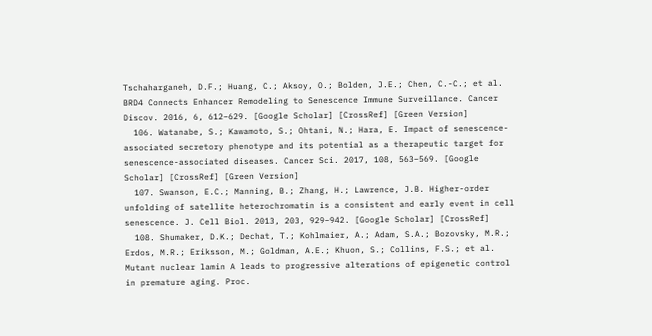Tschaharganeh, D.F.; Huang, C.; Aksoy, O.; Bolden, J.E.; Chen, C.-C.; et al. BRD4 Connects Enhancer Remodeling to Senescence Immune Surveillance. Cancer Discov. 2016, 6, 612–629. [Google Scholar] [CrossRef] [Green Version]
  106. Watanabe, S.; Kawamoto, S.; Ohtani, N.; Hara, E. Impact of senescence-associated secretory phenotype and its potential as a therapeutic target for senescence-associated diseases. Cancer Sci. 2017, 108, 563–569. [Google Scholar] [CrossRef] [Green Version]
  107. Swanson, E.C.; Manning, B.; Zhang, H.; Lawrence, J.B. Higher-order unfolding of satellite heterochromatin is a consistent and early event in cell senescence. J. Cell Biol. 2013, 203, 929–942. [Google Scholar] [CrossRef]
  108. Shumaker, D.K.; Dechat, T.; Kohlmaier, A.; Adam, S.A.; Bozovsky, M.R.; Erdos, M.R.; Eriksson, M.; Goldman, A.E.; Khuon, S.; Collins, F.S.; et al. Mutant nuclear lamin A leads to progressive alterations of epigenetic control in premature aging. Proc.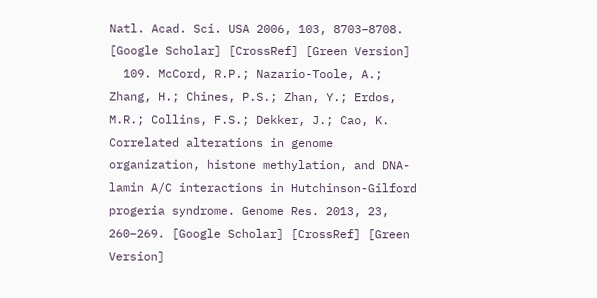Natl. Acad. Sci. USA 2006, 103, 8703–8708. [Google Scholar] [CrossRef] [Green Version]
  109. McCord, R.P.; Nazario-Toole, A.; Zhang, H.; Chines, P.S.; Zhan, Y.; Erdos, M.R.; Collins, F.S.; Dekker, J.; Cao, K. Correlated alterations in genome organization, histone methylation, and DNA-lamin A/C interactions in Hutchinson-Gilford progeria syndrome. Genome Res. 2013, 23, 260–269. [Google Scholar] [CrossRef] [Green Version]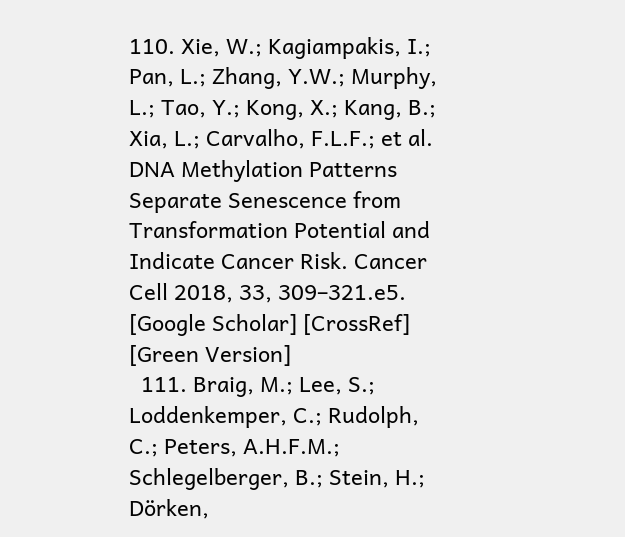110. Xie, W.; Kagiampakis, I.; Pan, L.; Zhang, Y.W.; Murphy, L.; Tao, Y.; Kong, X.; Kang, B.; Xia, L.; Carvalho, F.L.F.; et al. DNA Methylation Patterns Separate Senescence from Transformation Potential and Indicate Cancer Risk. Cancer Cell 2018, 33, 309–321.e5. [Google Scholar] [CrossRef] [Green Version]
  111. Braig, M.; Lee, S.; Loddenkemper, C.; Rudolph, C.; Peters, A.H.F.M.; Schlegelberger, B.; Stein, H.; Dörken,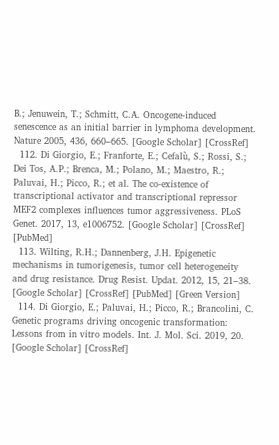B.; Jenuwein, T.; Schmitt, C.A. Oncogene-induced senescence as an initial barrier in lymphoma development. Nature 2005, 436, 660–665. [Google Scholar] [CrossRef]
  112. Di Giorgio, E.; Franforte, E.; Cefalù, S.; Rossi, S.; Dei Tos, A.P.; Brenca, M.; Polano, M.; Maestro, R.; Paluvai, H.; Picco, R.; et al. The co-existence of transcriptional activator and transcriptional repressor MEF2 complexes influences tumor aggressiveness. PLoS Genet. 2017, 13, e1006752. [Google Scholar] [CrossRef] [PubMed]
  113. Wilting, R.H.; Dannenberg, J.H. Epigenetic mechanisms in tumorigenesis, tumor cell heterogeneity and drug resistance. Drug Resist. Updat. 2012, 15, 21–38. [Google Scholar] [CrossRef] [PubMed] [Green Version]
  114. Di Giorgio, E.; Paluvai, H.; Picco, R.; Brancolini, C. Genetic programs driving oncogenic transformation: Lessons from in vitro models. Int. J. Mol. Sci. 2019, 20. [Google Scholar] [CrossRef]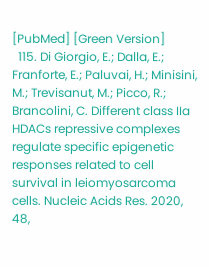[PubMed] [Green Version]
  115. Di Giorgio, E.; Dalla, E.; Franforte, E.; Paluvai, H.; Minisini, M.; Trevisanut, M.; Picco, R.; Brancolini, C. Different class IIa HDACs repressive complexes regulate specific epigenetic responses related to cell survival in leiomyosarcoma cells. Nucleic Acids Res. 2020, 48,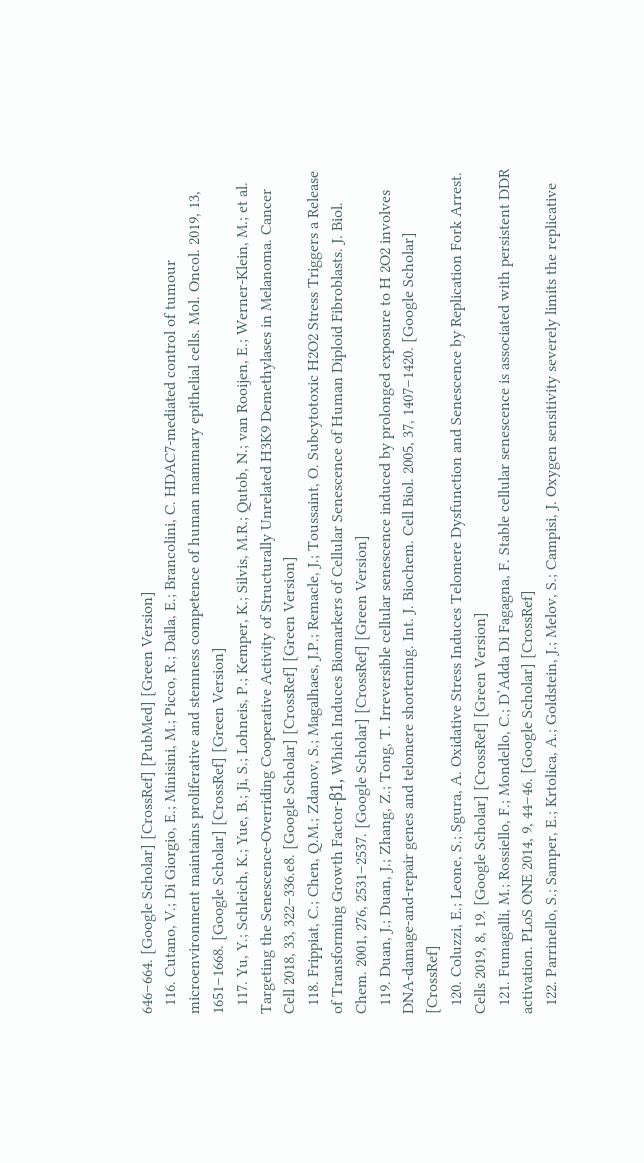646–664. [Google Scholar] [CrossRef] [PubMed] [Green Version]
  116. Cutano, V.; Di Giorgio, E.; Minisini, M.; Picco, R.; Dalla, E.; Brancolini, C. HDAC7-mediated control of tumour microenvironment maintains proliferative and stemness competence of human mammary epithelial cells. Mol. Oncol. 2019, 13, 1651–1668. [Google Scholar] [CrossRef] [Green Version]
  117. Yu, Y.; Schleich, K.; Yue, B.; Ji, S.; Lohneis, P.; Kemper, K.; Silvis, M.R.; Qutob, N.; van Rooijen, E.; Werner-Klein, M.; et al. Targeting the Senescence-Overriding Cooperative Activity of Structurally Unrelated H3K9 Demethylases in Melanoma. Cancer Cell 2018, 33, 322–336.e8. [Google Scholar] [CrossRef] [Green Version]
  118. Frippiat, C.; Chen, Q.M.; Zdanov, S.; Magalhaes, J.P.; Remacle, J.; Toussaint, O. Subcytotoxic H2O2 Stress Triggers a Release of Transforming Growth Factor-β1, Which Induces Biomarkers of Cellular Senescence of Human Diploid Fibroblasts. J. Biol. Chem. 2001, 276, 2531–2537. [Google Scholar] [CrossRef] [Green Version]
  119. Duan, J.; Duan, J.; Zhang, Z.; Tong, T. Irreversible cellular senescence induced by prolonged exposure to H 2O2 involves DNA-damage-and-repair genes and telomere shortening. Int. J. Biochem. Cell Biol. 2005, 37, 1407–1420. [Google Scholar] [CrossRef]
  120. Coluzzi, E.; Leone, S.; Sgura, A. Oxidative Stress Induces Telomere Dysfunction and Senescence by Replication Fork Arrest. Cells 2019, 8, 19. [Google Scholar] [CrossRef] [Green Version]
  121. Fumagalli, M.; Rossiello, F.; Mondello, C.; D’Adda Di Fagagna, F. Stable cellular senescence is associated with persistent DDR activation. PLoS ONE 2014, 9, 44–46. [Google Scholar] [CrossRef]
  122. Parrinello, S.; Samper, E.; Krtolica, A.; Goldstein, J.; Melov, S.; Campisi, J. Oxygen sensitivity severely limits the replicative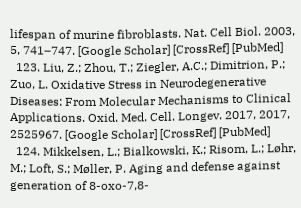lifespan of murine fibroblasts. Nat. Cell Biol. 2003, 5, 741–747. [Google Scholar] [CrossRef] [PubMed]
  123. Liu, Z.; Zhou, T.; Ziegler, A.C.; Dimitrion, P.; Zuo, L. Oxidative Stress in Neurodegenerative Diseases: From Molecular Mechanisms to Clinical Applications. Oxid. Med. Cell. Longev. 2017, 2017, 2525967. [Google Scholar] [CrossRef] [PubMed]
  124. Mikkelsen, L.; Bialkowski, K.; Risom, L.; Løhr, M.; Loft, S.; Møller, P. Aging and defense against generation of 8-oxo-7,8-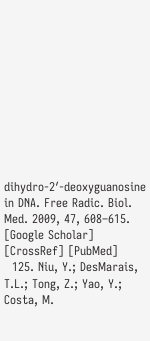dihydro-2′-deoxyguanosine in DNA. Free Radic. Biol. Med. 2009, 47, 608–615. [Google Scholar] [CrossRef] [PubMed]
  125. Niu, Y.; DesMarais, T.L.; Tong, Z.; Yao, Y.; Costa, M.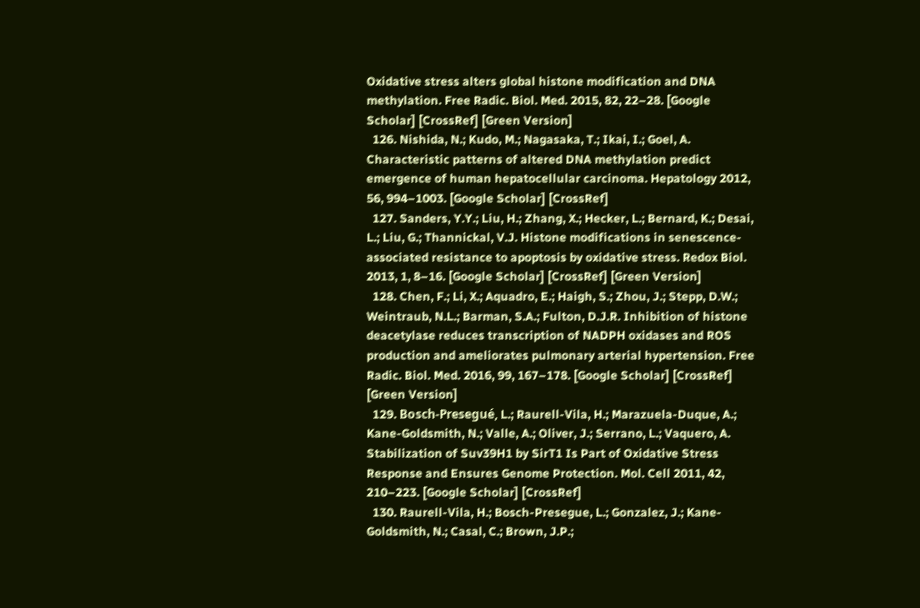Oxidative stress alters global histone modification and DNA methylation. Free Radic. Biol. Med. 2015, 82, 22–28. [Google Scholar] [CrossRef] [Green Version]
  126. Nishida, N.; Kudo, M.; Nagasaka, T.; Ikai, I.; Goel, A. Characteristic patterns of altered DNA methylation predict emergence of human hepatocellular carcinoma. Hepatology 2012, 56, 994–1003. [Google Scholar] [CrossRef]
  127. Sanders, Y.Y.; Liu, H.; Zhang, X.; Hecker, L.; Bernard, K.; Desai, L.; Liu, G.; Thannickal, V.J. Histone modifications in senescence-associated resistance to apoptosis by oxidative stress. Redox Biol. 2013, 1, 8–16. [Google Scholar] [CrossRef] [Green Version]
  128. Chen, F.; Li, X.; Aquadro, E.; Haigh, S.; Zhou, J.; Stepp, D.W.; Weintraub, N.L.; Barman, S.A.; Fulton, D.J.R. Inhibition of histone deacetylase reduces transcription of NADPH oxidases and ROS production and ameliorates pulmonary arterial hypertension. Free Radic. Biol. Med. 2016, 99, 167–178. [Google Scholar] [CrossRef] [Green Version]
  129. Bosch-Presegué, L.; Raurell-Vila, H.; Marazuela-Duque, A.; Kane-Goldsmith, N.; Valle, A.; Oliver, J.; Serrano, L.; Vaquero, A. Stabilization of Suv39H1 by SirT1 Is Part of Oxidative Stress Response and Ensures Genome Protection. Mol. Cell 2011, 42, 210–223. [Google Scholar] [CrossRef]
  130. Raurell-Vila, H.; Bosch-Presegue, L.; Gonzalez, J.; Kane-Goldsmith, N.; Casal, C.; Brown, J.P.;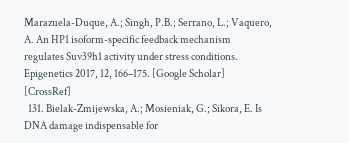Marazuela-Duque, A.; Singh, P.B.; Serrano, L.; Vaquero, A. An HP1 isoform-specific feedback mechanism regulates Suv39h1 activity under stress conditions. Epigenetics 2017, 12, 166–175. [Google Scholar] [CrossRef]
  131. Bielak-Zmijewska, A.; Mosieniak, G.; Sikora, E. Is DNA damage indispensable for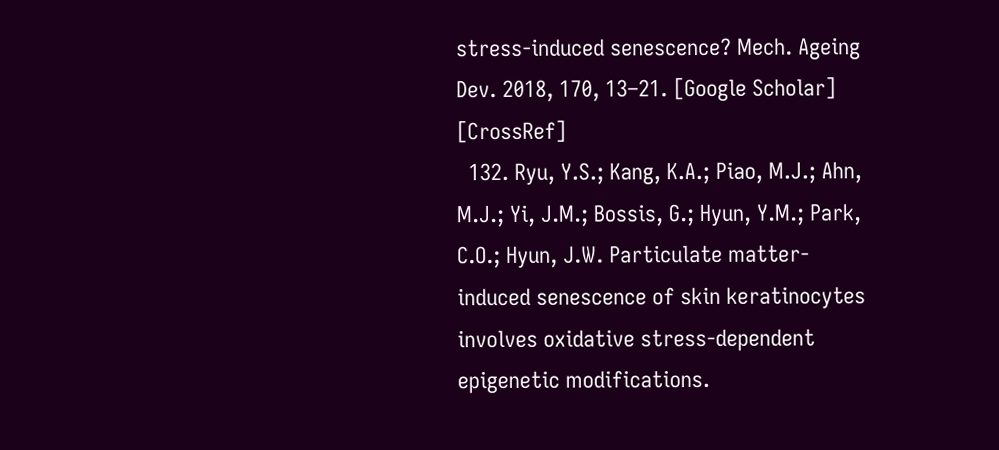stress-induced senescence? Mech. Ageing Dev. 2018, 170, 13–21. [Google Scholar] [CrossRef]
  132. Ryu, Y.S.; Kang, K.A.; Piao, M.J.; Ahn, M.J.; Yi, J.M.; Bossis, G.; Hyun, Y.M.; Park, C.O.; Hyun, J.W. Particulate matter-induced senescence of skin keratinocytes involves oxidative stress-dependent epigenetic modifications.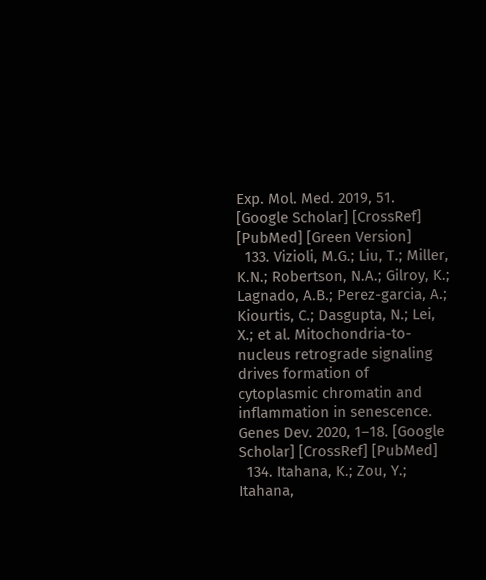Exp. Mol. Med. 2019, 51. [Google Scholar] [CrossRef] [PubMed] [Green Version]
  133. Vizioli, M.G.; Liu, T.; Miller, K.N.; Robertson, N.A.; Gilroy, K.; Lagnado, A.B.; Perez-garcia, A.; Kiourtis, C.; Dasgupta, N.; Lei, X.; et al. Mitochondria-to-nucleus retrograde signaling drives formation of cytoplasmic chromatin and inflammation in senescence. Genes Dev. 2020, 1–18. [Google Scholar] [CrossRef] [PubMed]
  134. Itahana, K.; Zou, Y.; Itahana,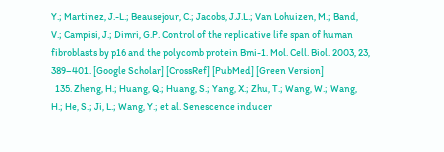Y.; Martinez, J.-L.; Beausejour, C.; Jacobs, J.J.L.; Van Lohuizen, M.; Band, V.; Campisi, J.; Dimri, G.P. Control of the replicative life span of human fibroblasts by p16 and the polycomb protein Bmi-1. Mol. Cell. Biol. 2003, 23, 389–401. [Google Scholar] [CrossRef] [PubMed] [Green Version]
  135. Zheng, H.; Huang, Q.; Huang, S.; Yang, X.; Zhu, T.; Wang, W.; Wang, H.; He, S.; Ji, L.; Wang, Y.; et al. Senescence inducer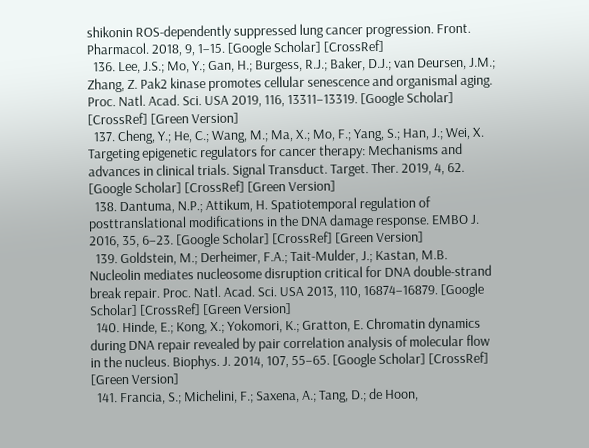shikonin ROS-dependently suppressed lung cancer progression. Front. Pharmacol. 2018, 9, 1–15. [Google Scholar] [CrossRef]
  136. Lee, J.S.; Mo, Y.; Gan, H.; Burgess, R.J.; Baker, D.J.; van Deursen, J.M.; Zhang, Z. Pak2 kinase promotes cellular senescence and organismal aging. Proc. Natl. Acad. Sci. USA 2019, 116, 13311–13319. [Google Scholar] [CrossRef] [Green Version]
  137. Cheng, Y.; He, C.; Wang, M.; Ma, X.; Mo, F.; Yang, S.; Han, J.; Wei, X. Targeting epigenetic regulators for cancer therapy: Mechanisms and advances in clinical trials. Signal Transduct. Target. Ther. 2019, 4, 62. [Google Scholar] [CrossRef] [Green Version]
  138. Dantuma, N.P.; Attikum, H. Spatiotemporal regulation of posttranslational modifications in the DNA damage response. EMBO J. 2016, 35, 6–23. [Google Scholar] [CrossRef] [Green Version]
  139. Goldstein, M.; Derheimer, F.A.; Tait-Mulder, J.; Kastan, M.B. Nucleolin mediates nucleosome disruption critical for DNA double-strand break repair. Proc. Natl. Acad. Sci. USA 2013, 110, 16874–16879. [Google Scholar] [CrossRef] [Green Version]
  140. Hinde, E.; Kong, X.; Yokomori, K.; Gratton, E. Chromatin dynamics during DNA repair revealed by pair correlation analysis of molecular flow in the nucleus. Biophys. J. 2014, 107, 55–65. [Google Scholar] [CrossRef] [Green Version]
  141. Francia, S.; Michelini, F.; Saxena, A.; Tang, D.; de Hoon,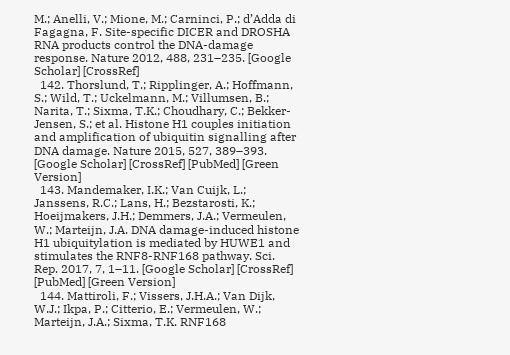M.; Anelli, V.; Mione, M.; Carninci, P.; d’Adda di Fagagna, F. Site-specific DICER and DROSHA RNA products control the DNA-damage response. Nature 2012, 488, 231–235. [Google Scholar] [CrossRef]
  142. Thorslund, T.; Ripplinger, A.; Hoffmann, S.; Wild, T.; Uckelmann, M.; Villumsen, B.; Narita, T.; Sixma, T.K.; Choudhary, C.; Bekker-Jensen, S.; et al. Histone H1 couples initiation and amplification of ubiquitin signalling after DNA damage. Nature 2015, 527, 389–393. [Google Scholar] [CrossRef] [PubMed] [Green Version]
  143. Mandemaker, I.K.; Van Cuijk, L.; Janssens, R.C.; Lans, H.; Bezstarosti, K.; Hoeijmakers, J.H.; Demmers, J.A.; Vermeulen, W.; Marteijn, J.A. DNA damage-induced histone H1 ubiquitylation is mediated by HUWE1 and stimulates the RNF8-RNF168 pathway. Sci. Rep. 2017, 7, 1–11. [Google Scholar] [CrossRef] [PubMed] [Green Version]
  144. Mattiroli, F.; Vissers, J.H.A.; Van Dijk, W.J.; Ikpa, P.; Citterio, E.; Vermeulen, W.; Marteijn, J.A.; Sixma, T.K. RNF168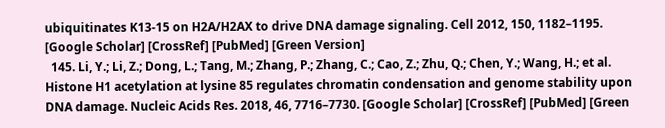ubiquitinates K13-15 on H2A/H2AX to drive DNA damage signaling. Cell 2012, 150, 1182–1195. [Google Scholar] [CrossRef] [PubMed] [Green Version]
  145. Li, Y.; Li, Z.; Dong, L.; Tang, M.; Zhang, P.; Zhang, C.; Cao, Z.; Zhu, Q.; Chen, Y.; Wang, H.; et al. Histone H1 acetylation at lysine 85 regulates chromatin condensation and genome stability upon DNA damage. Nucleic Acids Res. 2018, 46, 7716–7730. [Google Scholar] [CrossRef] [PubMed] [Green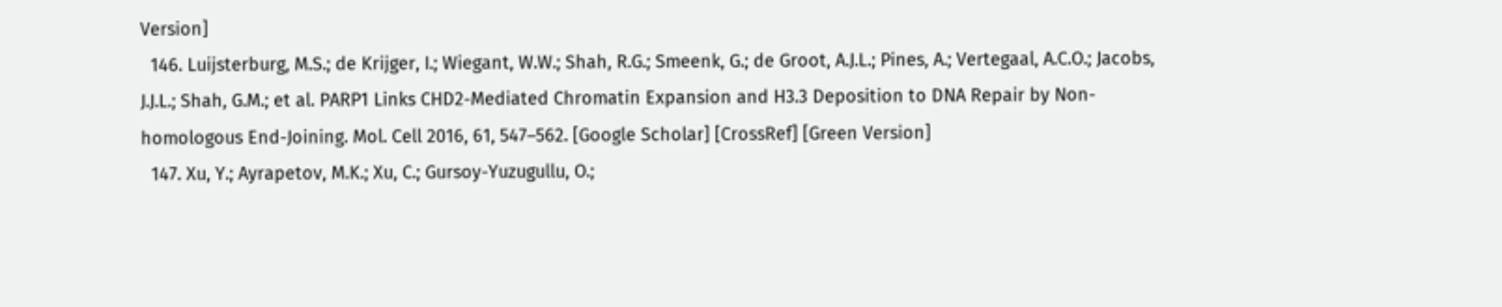Version]
  146. Luijsterburg, M.S.; de Krijger, I.; Wiegant, W.W.; Shah, R.G.; Smeenk, G.; de Groot, A.J.L.; Pines, A.; Vertegaal, A.C.O.; Jacobs, J.J.L.; Shah, G.M.; et al. PARP1 Links CHD2-Mediated Chromatin Expansion and H3.3 Deposition to DNA Repair by Non-homologous End-Joining. Mol. Cell 2016, 61, 547–562. [Google Scholar] [CrossRef] [Green Version]
  147. Xu, Y.; Ayrapetov, M.K.; Xu, C.; Gursoy-Yuzugullu, O.;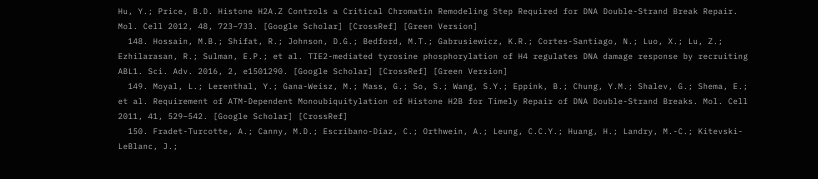Hu, Y.; Price, B.D. Histone H2A.Z Controls a Critical Chromatin Remodeling Step Required for DNA Double-Strand Break Repair. Mol. Cell 2012, 48, 723–733. [Google Scholar] [CrossRef] [Green Version]
  148. Hossain, M.B.; Shifat, R.; Johnson, D.G.; Bedford, M.T.; Gabrusiewicz, K.R.; Cortes-Santiago, N.; Luo, X.; Lu, Z.; Ezhilarasan, R.; Sulman, E.P.; et al. TIE2-mediated tyrosine phosphorylation of H4 regulates DNA damage response by recruiting ABL1. Sci. Adv. 2016, 2, e1501290. [Google Scholar] [CrossRef] [Green Version]
  149. Moyal, L.; Lerenthal, Y.; Gana-Weisz, M.; Mass, G.; So, S.; Wang, S.Y.; Eppink, B.; Chung, Y.M.; Shalev, G.; Shema, E.; et al. Requirement of ATM-Dependent Monoubiquitylation of Histone H2B for Timely Repair of DNA Double-Strand Breaks. Mol. Cell 2011, 41, 529–542. [Google Scholar] [CrossRef]
  150. Fradet-Turcotte, A.; Canny, M.D.; Escribano-Díaz, C.; Orthwein, A.; Leung, C.C.Y.; Huang, H.; Landry, M.-C.; Kitevski-LeBlanc, J.;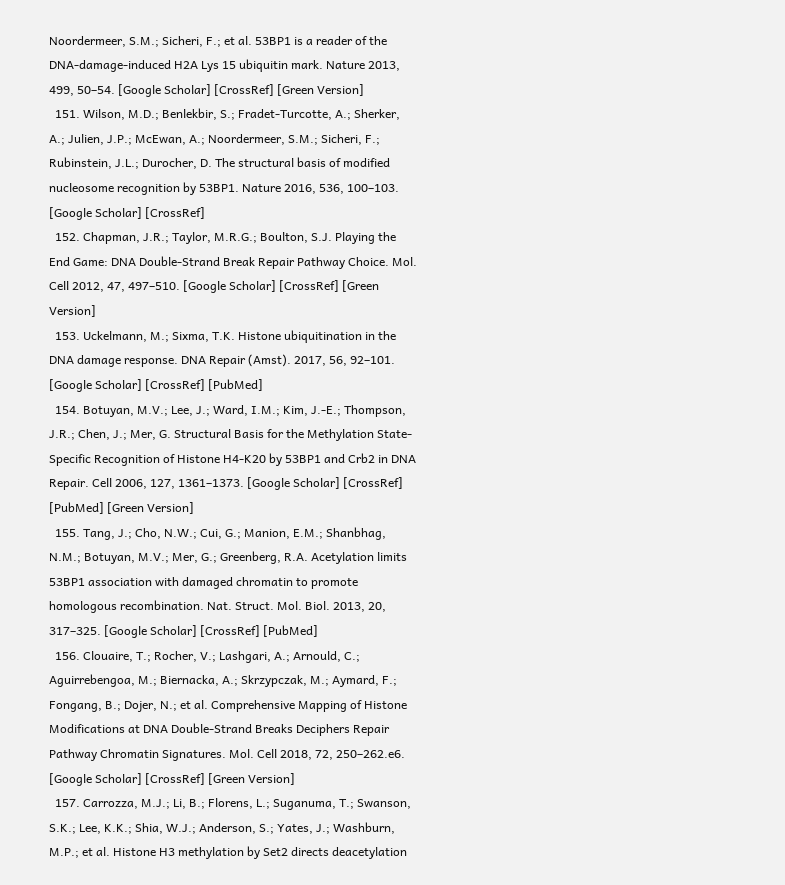Noordermeer, S.M.; Sicheri, F.; et al. 53BP1 is a reader of the DNA-damage-induced H2A Lys 15 ubiquitin mark. Nature 2013, 499, 50–54. [Google Scholar] [CrossRef] [Green Version]
  151. Wilson, M.D.; Benlekbir, S.; Fradet-Turcotte, A.; Sherker, A.; Julien, J.P.; McEwan, A.; Noordermeer, S.M.; Sicheri, F.; Rubinstein, J.L.; Durocher, D. The structural basis of modified nucleosome recognition by 53BP1. Nature 2016, 536, 100–103. [Google Scholar] [CrossRef]
  152. Chapman, J.R.; Taylor, M.R.G.; Boulton, S.J. Playing the End Game: DNA Double-Strand Break Repair Pathway Choice. Mol. Cell 2012, 47, 497–510. [Google Scholar] [CrossRef] [Green Version]
  153. Uckelmann, M.; Sixma, T.K. Histone ubiquitination in the DNA damage response. DNA Repair (Amst). 2017, 56, 92–101. [Google Scholar] [CrossRef] [PubMed]
  154. Botuyan, M.V.; Lee, J.; Ward, I.M.; Kim, J.-E.; Thompson, J.R.; Chen, J.; Mer, G. Structural Basis for the Methylation State-Specific Recognition of Histone H4-K20 by 53BP1 and Crb2 in DNA Repair. Cell 2006, 127, 1361–1373. [Google Scholar] [CrossRef] [PubMed] [Green Version]
  155. Tang, J.; Cho, N.W.; Cui, G.; Manion, E.M.; Shanbhag, N.M.; Botuyan, M.V.; Mer, G.; Greenberg, R.A. Acetylation limits 53BP1 association with damaged chromatin to promote homologous recombination. Nat. Struct. Mol. Biol. 2013, 20, 317–325. [Google Scholar] [CrossRef] [PubMed]
  156. Clouaire, T.; Rocher, V.; Lashgari, A.; Arnould, C.; Aguirrebengoa, M.; Biernacka, A.; Skrzypczak, M.; Aymard, F.; Fongang, B.; Dojer, N.; et al. Comprehensive Mapping of Histone Modifications at DNA Double-Strand Breaks Deciphers Repair Pathway Chromatin Signatures. Mol. Cell 2018, 72, 250–262.e6. [Google Scholar] [CrossRef] [Green Version]
  157. Carrozza, M.J.; Li, B.; Florens, L.; Suganuma, T.; Swanson, S.K.; Lee, K.K.; Shia, W.J.; Anderson, S.; Yates, J.; Washburn, M.P.; et al. Histone H3 methylation by Set2 directs deacetylation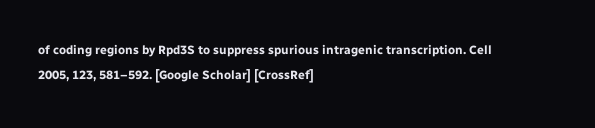of coding regions by Rpd3S to suppress spurious intragenic transcription. Cell 2005, 123, 581–592. [Google Scholar] [CrossRef]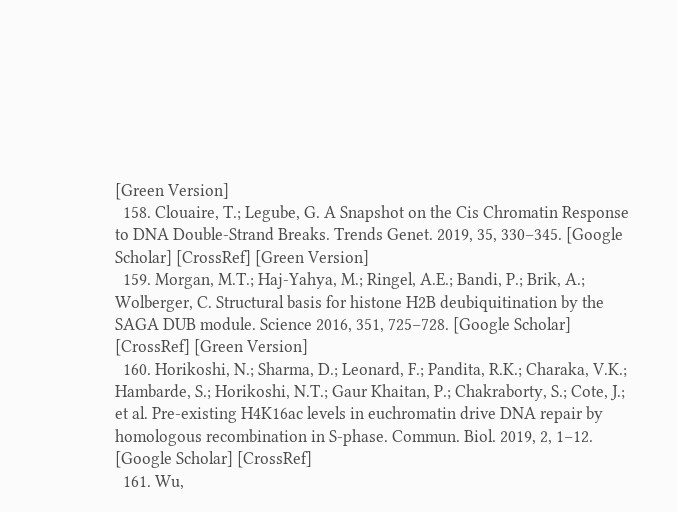[Green Version]
  158. Clouaire, T.; Legube, G. A Snapshot on the Cis Chromatin Response to DNA Double-Strand Breaks. Trends Genet. 2019, 35, 330–345. [Google Scholar] [CrossRef] [Green Version]
  159. Morgan, M.T.; Haj-Yahya, M.; Ringel, A.E.; Bandi, P.; Brik, A.; Wolberger, C. Structural basis for histone H2B deubiquitination by the SAGA DUB module. Science 2016, 351, 725–728. [Google Scholar] [CrossRef] [Green Version]
  160. Horikoshi, N.; Sharma, D.; Leonard, F.; Pandita, R.K.; Charaka, V.K.; Hambarde, S.; Horikoshi, N.T.; Gaur Khaitan, P.; Chakraborty, S.; Cote, J.; et al. Pre-existing H4K16ac levels in euchromatin drive DNA repair by homologous recombination in S-phase. Commun. Biol. 2019, 2, 1–12. [Google Scholar] [CrossRef]
  161. Wu,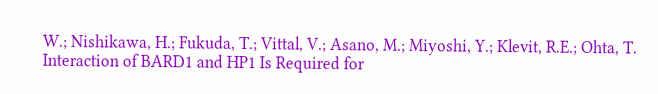W.; Nishikawa, H.; Fukuda, T.; Vittal, V.; Asano, M.; Miyoshi, Y.; Klevit, R.E.; Ohta, T. Interaction of BARD1 and HP1 Is Required for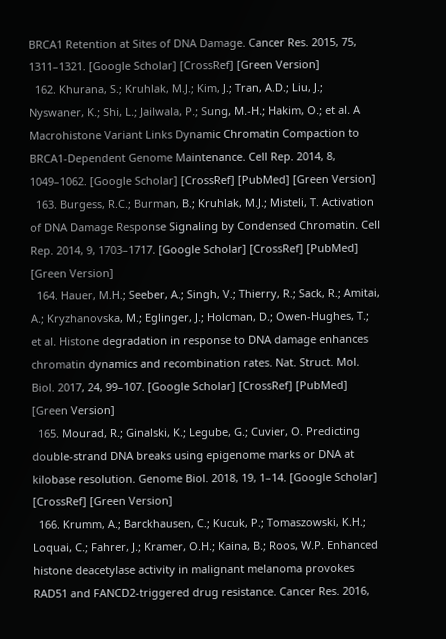BRCA1 Retention at Sites of DNA Damage. Cancer Res. 2015, 75, 1311–1321. [Google Scholar] [CrossRef] [Green Version]
  162. Khurana, S.; Kruhlak, M.J.; Kim, J.; Tran, A.D.; Liu, J.; Nyswaner, K.; Shi, L.; Jailwala, P.; Sung, M.-H.; Hakim, O.; et al. A Macrohistone Variant Links Dynamic Chromatin Compaction to BRCA1-Dependent Genome Maintenance. Cell Rep. 2014, 8, 1049–1062. [Google Scholar] [CrossRef] [PubMed] [Green Version]
  163. Burgess, R.C.; Burman, B.; Kruhlak, M.J.; Misteli, T. Activation of DNA Damage Response Signaling by Condensed Chromatin. Cell Rep. 2014, 9, 1703–1717. [Google Scholar] [CrossRef] [PubMed] [Green Version]
  164. Hauer, M.H.; Seeber, A.; Singh, V.; Thierry, R.; Sack, R.; Amitai, A.; Kryzhanovska, M.; Eglinger, J.; Holcman, D.; Owen-Hughes, T.; et al. Histone degradation in response to DNA damage enhances chromatin dynamics and recombination rates. Nat. Struct. Mol. Biol. 2017, 24, 99–107. [Google Scholar] [CrossRef] [PubMed] [Green Version]
  165. Mourad, R.; Ginalski, K.; Legube, G.; Cuvier, O. Predicting double-strand DNA breaks using epigenome marks or DNA at kilobase resolution. Genome Biol. 2018, 19, 1–14. [Google Scholar] [CrossRef] [Green Version]
  166. Krumm, A.; Barckhausen, C.; Kucuk, P.; Tomaszowski, K.H.; Loquai, C.; Fahrer, J.; Kramer, O.H.; Kaina, B.; Roos, W.P. Enhanced histone deacetylase activity in malignant melanoma provokes RAD51 and FANCD2-triggered drug resistance. Cancer Res. 2016,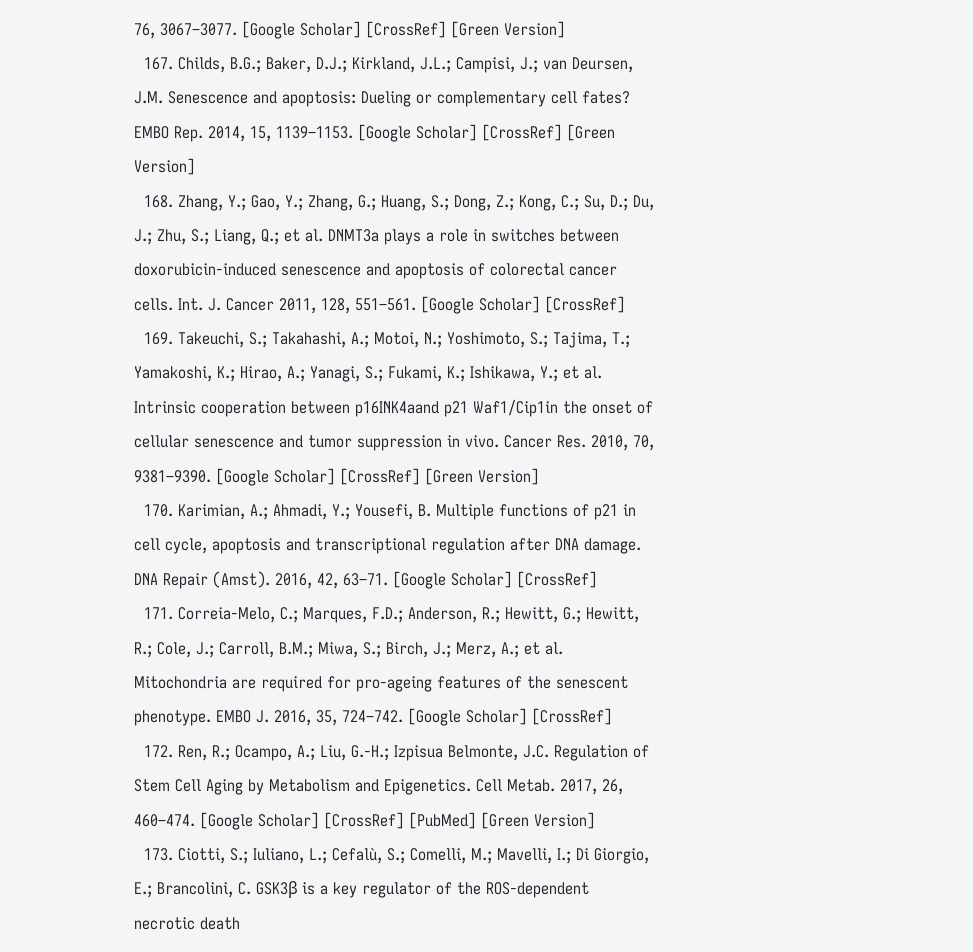76, 3067–3077. [Google Scholar] [CrossRef] [Green Version]
  167. Childs, B.G.; Baker, D.J.; Kirkland, J.L.; Campisi, J.; van Deursen, J.M. Senescence and apoptosis: Dueling or complementary cell fates? EMBO Rep. 2014, 15, 1139–1153. [Google Scholar] [CrossRef] [Green Version]
  168. Zhang, Y.; Gao, Y.; Zhang, G.; Huang, S.; Dong, Z.; Kong, C.; Su, D.; Du, J.; Zhu, S.; Liang, Q.; et al. DNMT3a plays a role in switches between doxorubicin-induced senescence and apoptosis of colorectal cancer cells. Int. J. Cancer 2011, 128, 551–561. [Google Scholar] [CrossRef]
  169. Takeuchi, S.; Takahashi, A.; Motoi, N.; Yoshimoto, S.; Tajima, T.; Yamakoshi, K.; Hirao, A.; Yanagi, S.; Fukami, K.; Ishikawa, Y.; et al. Intrinsic cooperation between p16INK4aand p21 Waf1/Cip1in the onset of cellular senescence and tumor suppression in vivo. Cancer Res. 2010, 70, 9381–9390. [Google Scholar] [CrossRef] [Green Version]
  170. Karimian, A.; Ahmadi, Y.; Yousefi, B. Multiple functions of p21 in cell cycle, apoptosis and transcriptional regulation after DNA damage. DNA Repair (Amst). 2016, 42, 63–71. [Google Scholar] [CrossRef]
  171. Correia-Melo, C.; Marques, F.D.; Anderson, R.; Hewitt, G.; Hewitt, R.; Cole, J.; Carroll, B.M.; Miwa, S.; Birch, J.; Merz, A.; et al. Mitochondria are required for pro-ageing features of the senescent phenotype. EMBO J. 2016, 35, 724–742. [Google Scholar] [CrossRef]
  172. Ren, R.; Ocampo, A.; Liu, G.-H.; Izpisua Belmonte, J.C. Regulation of Stem Cell Aging by Metabolism and Epigenetics. Cell Metab. 2017, 26, 460–474. [Google Scholar] [CrossRef] [PubMed] [Green Version]
  173. Ciotti, S.; Iuliano, L.; Cefalù, S.; Comelli, M.; Mavelli, I.; Di Giorgio, E.; Brancolini, C. GSK3β is a key regulator of the ROS-dependent necrotic death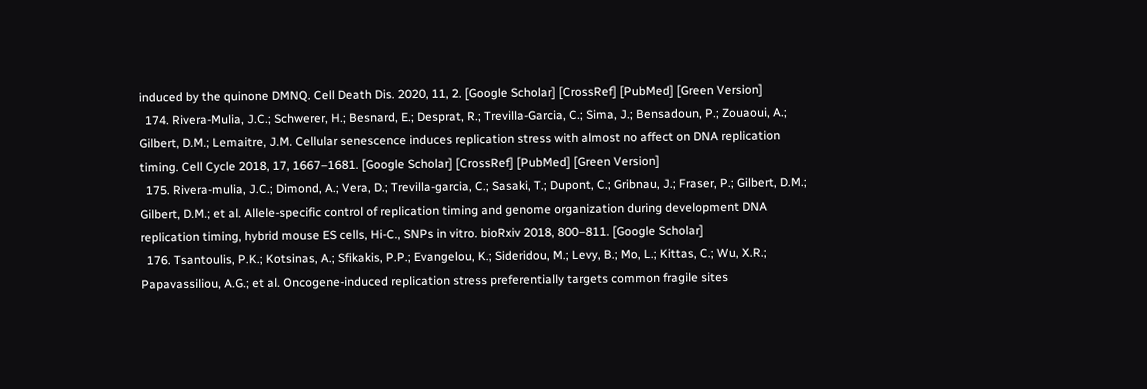induced by the quinone DMNQ. Cell Death Dis. 2020, 11, 2. [Google Scholar] [CrossRef] [PubMed] [Green Version]
  174. Rivera-Mulia, J.C.; Schwerer, H.; Besnard, E.; Desprat, R.; Trevilla-Garcia, C.; Sima, J.; Bensadoun, P.; Zouaoui, A.; Gilbert, D.M.; Lemaitre, J.M. Cellular senescence induces replication stress with almost no affect on DNA replication timing. Cell Cycle 2018, 17, 1667–1681. [Google Scholar] [CrossRef] [PubMed] [Green Version]
  175. Rivera-mulia, J.C.; Dimond, A.; Vera, D.; Trevilla-garcia, C.; Sasaki, T.; Dupont, C.; Gribnau, J.; Fraser, P.; Gilbert, D.M.; Gilbert, D.M.; et al. Allele-specific control of replication timing and genome organization during development DNA replication timing, hybrid mouse ES cells, Hi-C., SNPs in vitro. bioRxiv 2018, 800–811. [Google Scholar]
  176. Tsantoulis, P.K.; Kotsinas, A.; Sfikakis, P.P.; Evangelou, K.; Sideridou, M.; Levy, B.; Mo, L.; Kittas, C.; Wu, X.R.; Papavassiliou, A.G.; et al. Oncogene-induced replication stress preferentially targets common fragile sites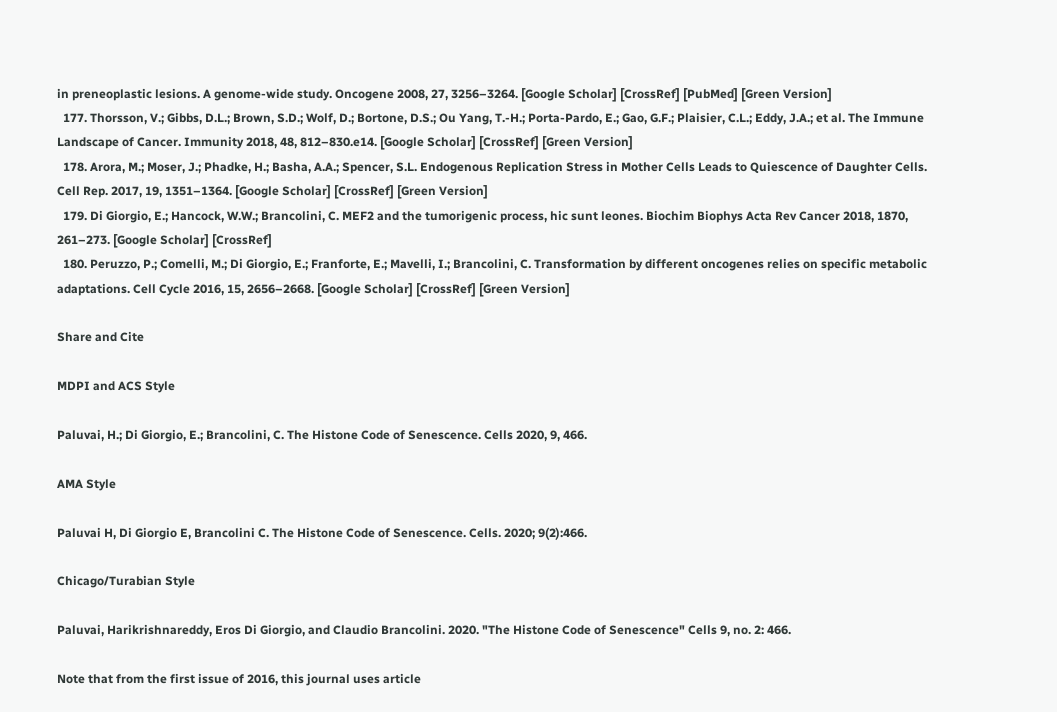in preneoplastic lesions. A genome-wide study. Oncogene 2008, 27, 3256–3264. [Google Scholar] [CrossRef] [PubMed] [Green Version]
  177. Thorsson, V.; Gibbs, D.L.; Brown, S.D.; Wolf, D.; Bortone, D.S.; Ou Yang, T.-H.; Porta-Pardo, E.; Gao, G.F.; Plaisier, C.L.; Eddy, J.A.; et al. The Immune Landscape of Cancer. Immunity 2018, 48, 812–830.e14. [Google Scholar] [CrossRef] [Green Version]
  178. Arora, M.; Moser, J.; Phadke, H.; Basha, A.A.; Spencer, S.L. Endogenous Replication Stress in Mother Cells Leads to Quiescence of Daughter Cells. Cell Rep. 2017, 19, 1351–1364. [Google Scholar] [CrossRef] [Green Version]
  179. Di Giorgio, E.; Hancock, W.W.; Brancolini, C. MEF2 and the tumorigenic process, hic sunt leones. Biochim Biophys Acta Rev Cancer 2018, 1870, 261–273. [Google Scholar] [CrossRef]
  180. Peruzzo, P.; Comelli, M.; Di Giorgio, E.; Franforte, E.; Mavelli, I.; Brancolini, C. Transformation by different oncogenes relies on specific metabolic adaptations. Cell Cycle 2016, 15, 2656–2668. [Google Scholar] [CrossRef] [Green Version]

Share and Cite

MDPI and ACS Style

Paluvai, H.; Di Giorgio, E.; Brancolini, C. The Histone Code of Senescence. Cells 2020, 9, 466.

AMA Style

Paluvai H, Di Giorgio E, Brancolini C. The Histone Code of Senescence. Cells. 2020; 9(2):466.

Chicago/Turabian Style

Paluvai, Harikrishnareddy, Eros Di Giorgio, and Claudio Brancolini. 2020. "The Histone Code of Senescence" Cells 9, no. 2: 466.

Note that from the first issue of 2016, this journal uses article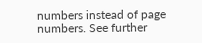numbers instead of page numbers. See further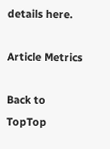details here.

Article Metrics

Back to TopTop